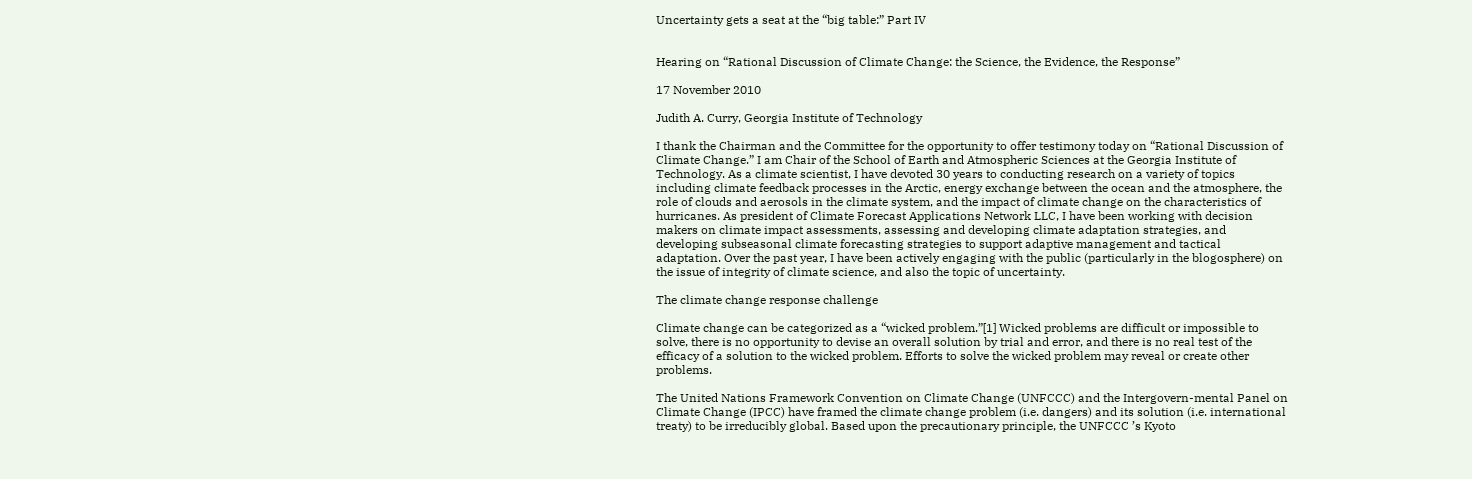Uncertainty gets a seat at the “big table:” Part IV


Hearing on “Rational Discussion of Climate Change: the Science, the Evidence, the Response”

17 November 2010

Judith A. Curry, Georgia Institute of Technology

I thank the Chairman and the Committee for the opportunity to offer testimony today on “Rational Discussion of Climate Change.” I am Chair of the School of Earth and Atmospheric Sciences at the Georgia Institute of Technology. As a climate scientist, I have devoted 30 years to conducting research on a variety of topics including climate feedback processes in the Arctic, energy exchange between the ocean and the atmosphere, the role of clouds and aerosols in the climate system, and the impact of climate change on the characteristics of hurricanes. As president of Climate Forecast Applications Network LLC, I have been working with decision makers on climate impact assessments, assessing and developing climate adaptation strategies, and developing subseasonal climate forecasting strategies to support adaptive management and tactical adaptation. Over the past year, I have been actively engaging with the public (particularly in the blogosphere) on the issue of integrity of climate science, and also the topic of uncertainty.

The climate change response challenge

Climate change can be categorized as a “wicked problem.”[1] Wicked problems are difficult or impossible to solve, there is no opportunity to devise an overall solution by trial and error, and there is no real test of the efficacy of a solution to the wicked problem. Efforts to solve the wicked problem may reveal or create other problems.

The United Nations Framework Convention on Climate Change (UNFCCC) and the Intergovern-mental Panel on Climate Change (IPCC) have framed the climate change problem (i.e. dangers) and its solution (i.e. international treaty) to be irreducibly global. Based upon the precautionary principle, the UNFCCC ’s Kyoto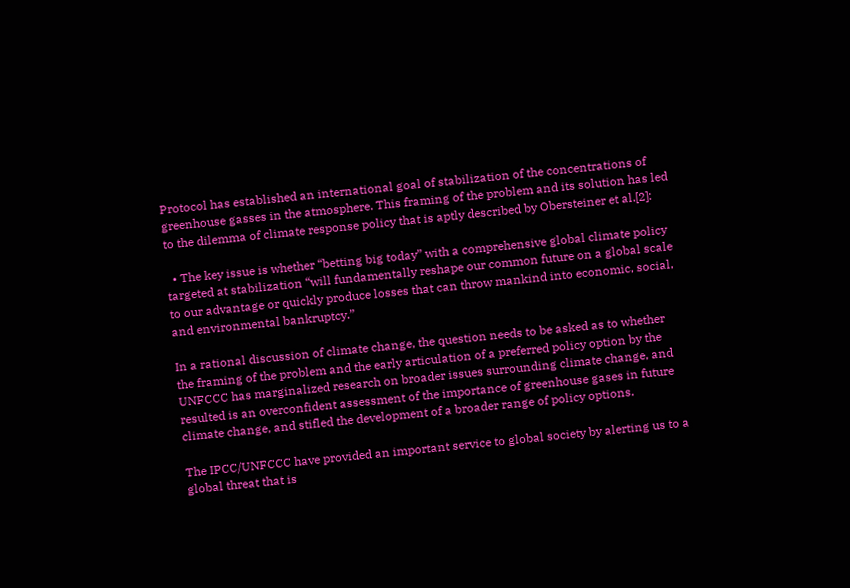Protocol has established an international goal of stabilization of the concentrations of greenhouse gasses in the atmosphere. This framing of the problem and its solution has led to the dilemma of climate response policy that is aptly described by Obersteiner et al.[2]:

  • The key issue is whether “betting big today” with a comprehensive global climate policy targeted at stabilization “will fundamentally reshape our common future on a global scale to our advantage or quickly produce losses that can throw mankind into economic, social, and environmental bankruptcy.”

In a rational discussion of climate change, the question needs to be asked as to whether the framing of the problem and the early articulation of a preferred policy option by the UNFCCC has marginalized research on broader issues surrounding climate change, and resulted is an overconfident assessment of the importance of greenhouse gases in future climate change, and stifled the development of a broader range of policy options.

The IPCC/UNFCCC have provided an important service to global society by alerting us to a global threat that is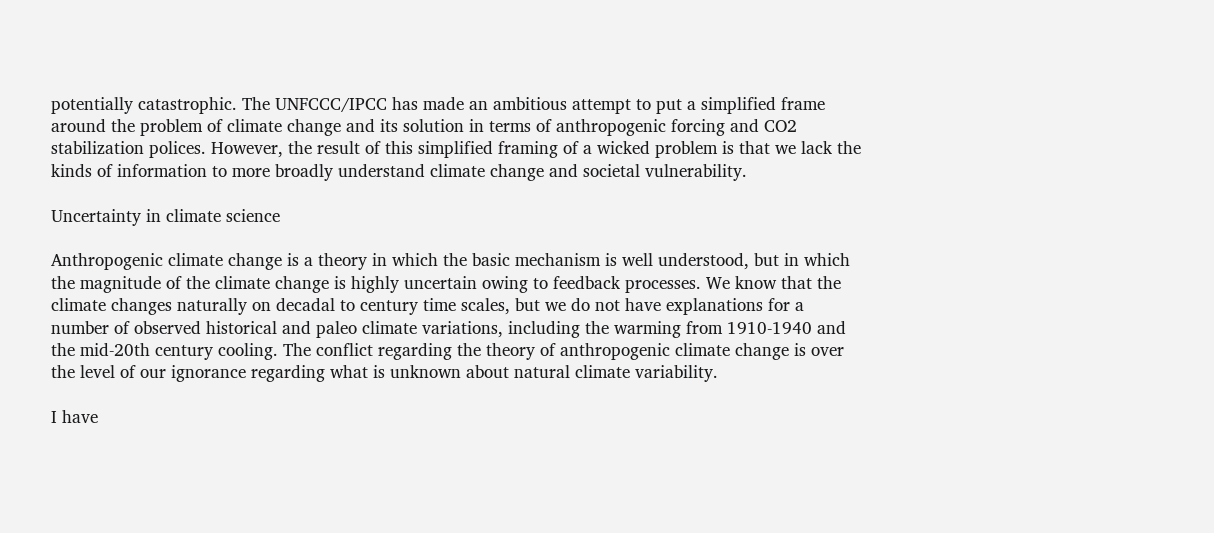potentially catastrophic. The UNFCCC/IPCC has made an ambitious attempt to put a simplified frame around the problem of climate change and its solution in terms of anthropogenic forcing and CO2 stabilization polices. However, the result of this simplified framing of a wicked problem is that we lack the kinds of information to more broadly understand climate change and societal vulnerability.

Uncertainty in climate science

Anthropogenic climate change is a theory in which the basic mechanism is well understood, but in which the magnitude of the climate change is highly uncertain owing to feedback processes. We know that the climate changes naturally on decadal to century time scales, but we do not have explanations for a number of observed historical and paleo climate variations, including the warming from 1910-1940 and the mid-20th century cooling. The conflict regarding the theory of anthropogenic climate change is over the level of our ignorance regarding what is unknown about natural climate variability.

I have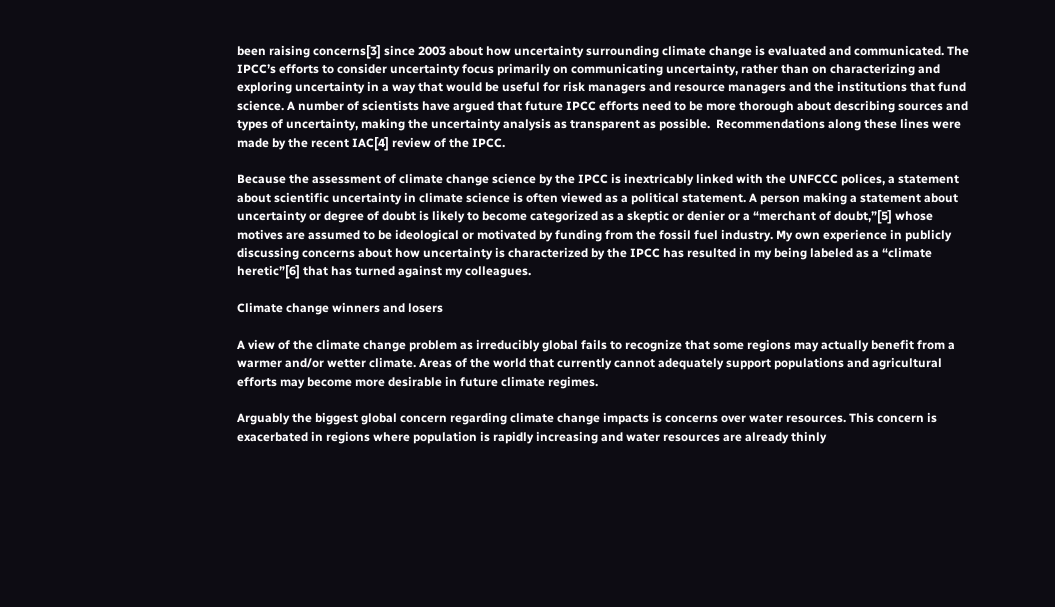been raising concerns[3] since 2003 about how uncertainty surrounding climate change is evaluated and communicated. The IPCC’s efforts to consider uncertainty focus primarily on communicating uncertainty, rather than on characterizing and exploring uncertainty in a way that would be useful for risk managers and resource managers and the institutions that fund science. A number of scientists have argued that future IPCC efforts need to be more thorough about describing sources and types of uncertainty, making the uncertainty analysis as transparent as possible.  Recommendations along these lines were made by the recent IAC[4] review of the IPCC.

Because the assessment of climate change science by the IPCC is inextricably linked with the UNFCCC polices, a statement about scientific uncertainty in climate science is often viewed as a political statement. A person making a statement about uncertainty or degree of doubt is likely to become categorized as a skeptic or denier or a “merchant of doubt,”[5] whose motives are assumed to be ideological or motivated by funding from the fossil fuel industry. My own experience in publicly discussing concerns about how uncertainty is characterized by the IPCC has resulted in my being labeled as a “climate heretic”[6] that has turned against my colleagues.

Climate change winners and losers

A view of the climate change problem as irreducibly global fails to recognize that some regions may actually benefit from a warmer and/or wetter climate. Areas of the world that currently cannot adequately support populations and agricultural efforts may become more desirable in future climate regimes.

Arguably the biggest global concern regarding climate change impacts is concerns over water resources. This concern is exacerbated in regions where population is rapidly increasing and water resources are already thinly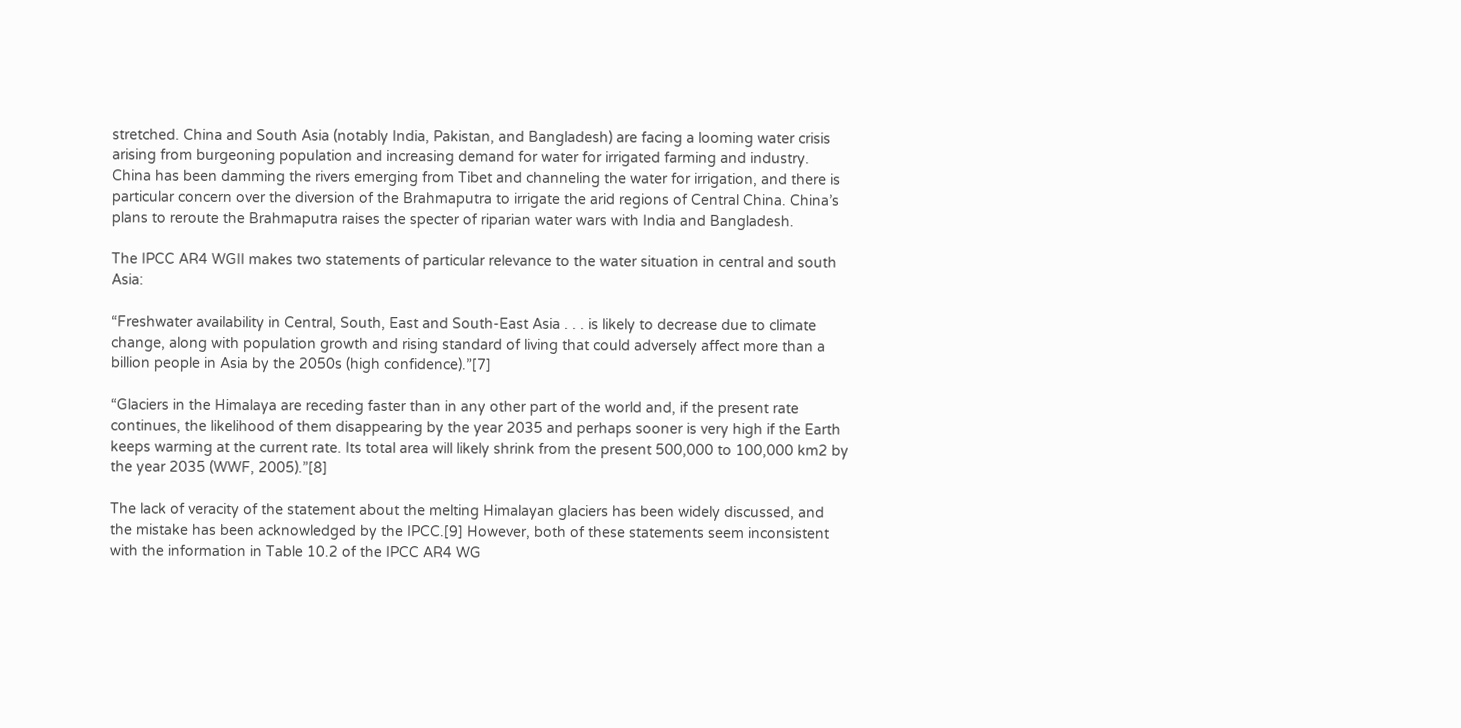stretched. China and South Asia (notably India, Pakistan, and Bangladesh) are facing a looming water crisis arising from burgeoning population and increasing demand for water for irrigated farming and industry. China has been damming the rivers emerging from Tibet and channeling the water for irrigation, and there is particular concern over the diversion of the Brahmaputra to irrigate the arid regions of Central China. China’s plans to reroute the Brahmaputra raises the specter of riparian water wars with India and Bangladesh.

The IPCC AR4 WGII makes two statements of particular relevance to the water situation in central and south Asia:

“Freshwater availability in Central, South, East and South-East Asia . . . is likely to decrease due to climate change, along with population growth and rising standard of living that could adversely affect more than a billion people in Asia by the 2050s (high confidence).”[7]

“Glaciers in the Himalaya are receding faster than in any other part of the world and, if the present rate continues, the likelihood of them disappearing by the year 2035 and perhaps sooner is very high if the Earth keeps warming at the current rate. Its total area will likely shrink from the present 500,000 to 100,000 km2 by the year 2035 (WWF, 2005).”[8]

The lack of veracity of the statement about the melting Himalayan glaciers has been widely discussed, and the mistake has been acknowledged by the IPCC.[9] However, both of these statements seem inconsistent with the information in Table 10.2 of the IPCC AR4 WG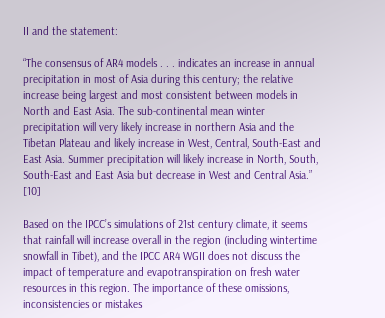II and the statement:

“The consensus of AR4 models . . . indicates an increase in annual precipitation in most of Asia during this century; the relative increase being largest and most consistent between models in North and East Asia. The sub-continental mean winter precipitation will very likely increase in northern Asia and the Tibetan Plateau and likely increase in West, Central, South-East and East Asia. Summer precipitation will likely increase in North, South, South-East and East Asia but decrease in West and Central Asia.” [10]

Based on the IPCC’s simulations of 21st century climate, it seems that rainfall will increase overall in the region (including wintertime snowfall in Tibet), and the IPCC AR4 WGII does not discuss the impact of temperature and evapotranspiration on fresh water resources in this region. The importance of these omissions, inconsistencies or mistakes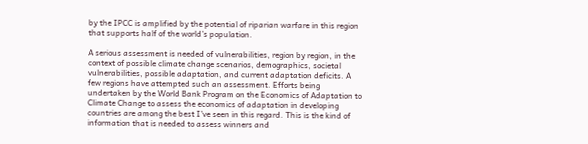by the IPCC is amplified by the potential of riparian warfare in this region that supports half of the world’s population.

A serious assessment is needed of vulnerabilities, region by region, in the context of possible climate change scenarios, demographics, societal vulnerabilities, possible adaptation, and current adaptation deficits. A few regions have attempted such an assessment. Efforts being undertaken by the World Bank Program on the Economics of Adaptation to Climate Change to assess the economics of adaptation in developing countries are among the best I’ve seen in this regard. This is the kind of information that is needed to assess winners and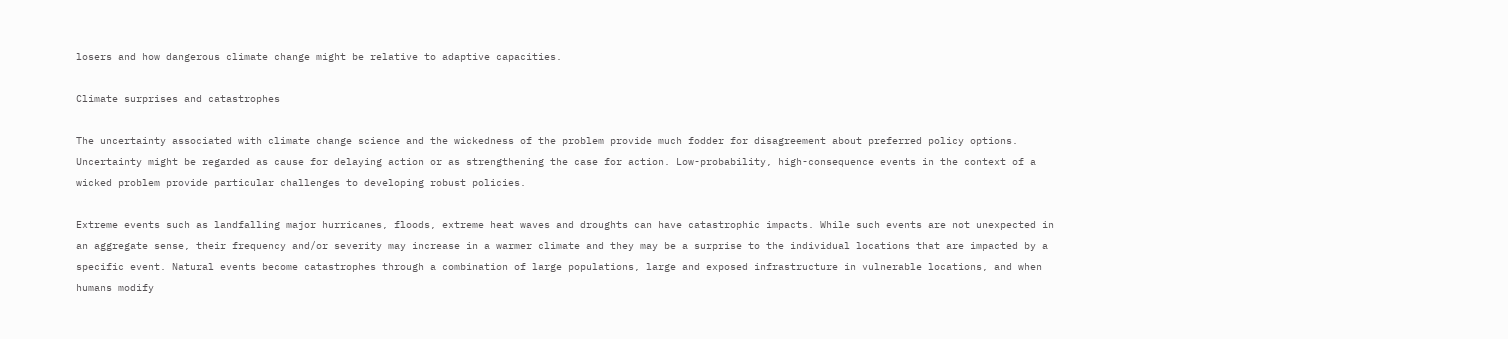losers and how dangerous climate change might be relative to adaptive capacities.

Climate surprises and catastrophes

The uncertainty associated with climate change science and the wickedness of the problem provide much fodder for disagreement about preferred policy options. Uncertainty might be regarded as cause for delaying action or as strengthening the case for action. Low-probability, high-consequence events in the context of a wicked problem provide particular challenges to developing robust policies.

Extreme events such as landfalling major hurricanes, floods, extreme heat waves and droughts can have catastrophic impacts. While such events are not unexpected in an aggregate sense, their frequency and/or severity may increase in a warmer climate and they may be a surprise to the individual locations that are impacted by a specific event. Natural events become catastrophes through a combination of large populations, large and exposed infrastructure in vulnerable locations, and when humans modify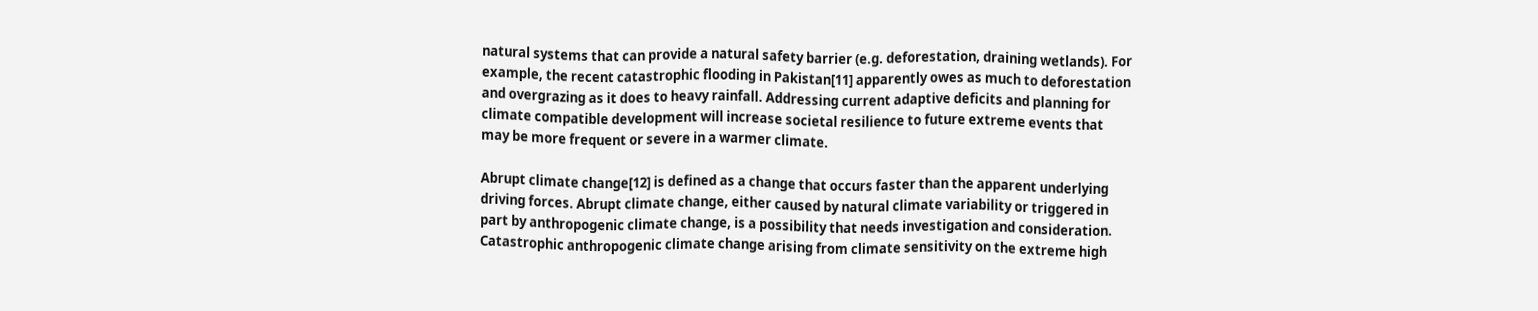natural systems that can provide a natural safety barrier (e.g. deforestation, draining wetlands). For example, the recent catastrophic flooding in Pakistan[11] apparently owes as much to deforestation and overgrazing as it does to heavy rainfall. Addressing current adaptive deficits and planning for climate compatible development will increase societal resilience to future extreme events that may be more frequent or severe in a warmer climate.

Abrupt climate change[12] is defined as a change that occurs faster than the apparent underlying driving forces. Abrupt climate change, either caused by natural climate variability or triggered in part by anthropogenic climate change, is a possibility that needs investigation and consideration. Catastrophic anthropogenic climate change arising from climate sensitivity on the extreme high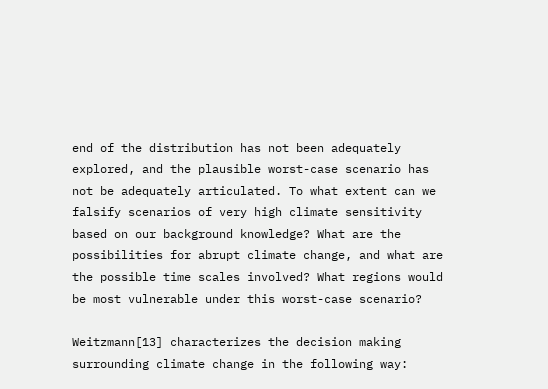end of the distribution has not been adequately explored, and the plausible worst-case scenario has not be adequately articulated. To what extent can we falsify scenarios of very high climate sensitivity based on our background knowledge? What are the possibilities for abrupt climate change, and what are the possible time scales involved? What regions would be most vulnerable under this worst-case scenario?

Weitzmann[13] characterizes the decision making surrounding climate change in the following way: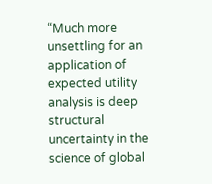“Much more unsettling for an application of expected utility analysis is deep structural uncertainty in the science of global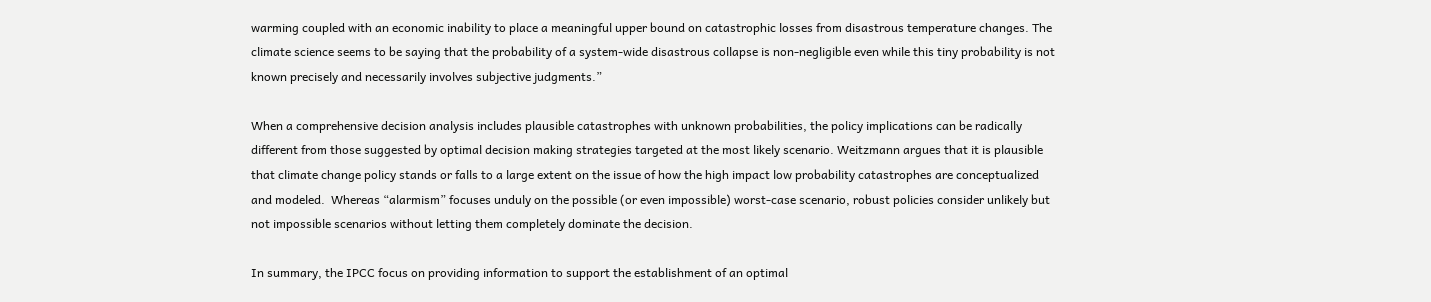warming coupled with an economic inability to place a meaningful upper bound on catastrophic losses from disastrous temperature changes. The climate science seems to be saying that the probability of a system-wide disastrous collapse is non-negligible even while this tiny probability is not known precisely and necessarily involves subjective judgments.”

When a comprehensive decision analysis includes plausible catastrophes with unknown probabilities, the policy implications can be radically different from those suggested by optimal decision making strategies targeted at the most likely scenario. Weitzmann argues that it is plausible that climate change policy stands or falls to a large extent on the issue of how the high impact low probability catastrophes are conceptualized and modeled.  Whereas “alarmism” focuses unduly on the possible (or even impossible) worst-case scenario, robust policies consider unlikely but not impossible scenarios without letting them completely dominate the decision.

In summary, the IPCC focus on providing information to support the establishment of an optimal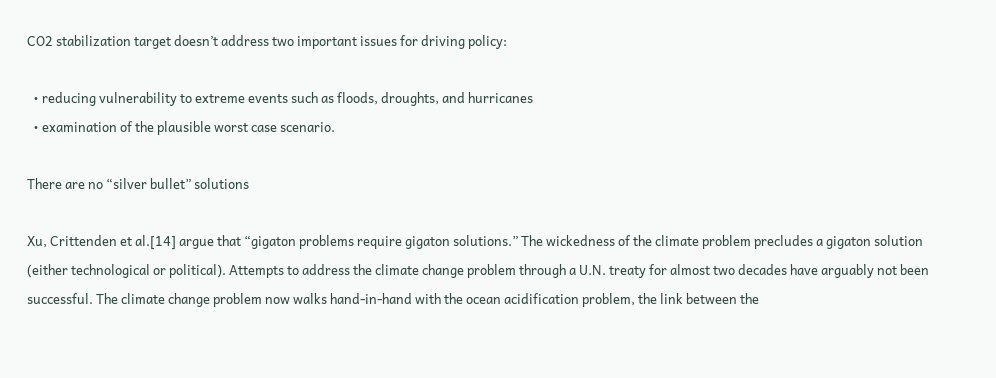CO2 stabilization target doesn’t address two important issues for driving policy:

  • reducing vulnerability to extreme events such as floods, droughts, and hurricanes
  • examination of the plausible worst case scenario.

There are no “silver bullet” solutions

Xu, Crittenden et al.[14] argue that “gigaton problems require gigaton solutions.” The wickedness of the climate problem precludes a gigaton solution (either technological or political). Attempts to address the climate change problem through a U.N. treaty for almost two decades have arguably not been successful. The climate change problem now walks hand-in-hand with the ocean acidification problem, the link between the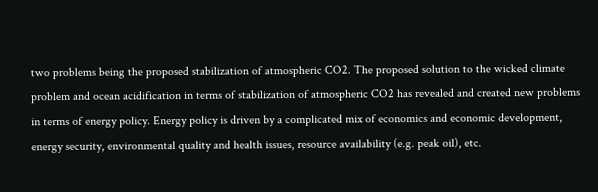two problems being the proposed stabilization of atmospheric CO2. The proposed solution to the wicked climate problem and ocean acidification in terms of stabilization of atmospheric CO2 has revealed and created new problems in terms of energy policy. Energy policy is driven by a complicated mix of economics and economic development, energy security, environmental quality and health issues, resource availability (e.g. peak oil), etc.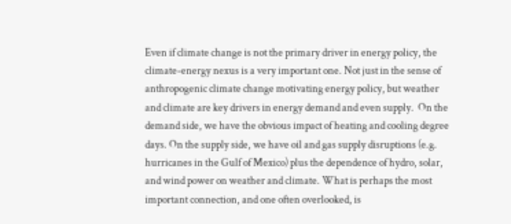Even if climate change is not the primary driver in energy policy, the climate-energy nexus is a very important one. Not just in the sense of anthropogenic climate change motivating energy policy, but weather and climate are key drivers in energy demand and even supply.  On the demand side, we have the obvious impact of heating and cooling degree days. On the supply side, we have oil and gas supply disruptions (e.g. hurricanes in the Gulf of Mexico) plus the dependence of hydro, solar, and wind power on weather and climate. What is perhaps the most important connection, and one often overlooked, is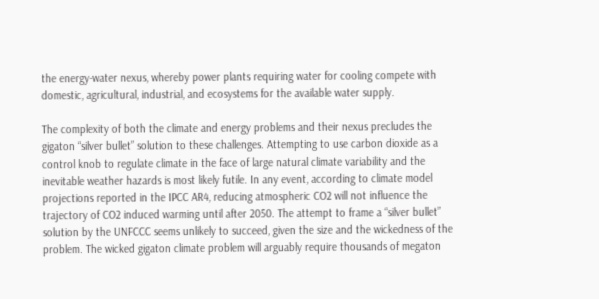the energy-water nexus, whereby power plants requiring water for cooling compete with domestic, agricultural, industrial, and ecosystems for the available water supply.

The complexity of both the climate and energy problems and their nexus precludes the gigaton “silver bullet” solution to these challenges. Attempting to use carbon dioxide as a control knob to regulate climate in the face of large natural climate variability and the inevitable weather hazards is most likely futile. In any event, according to climate model projections reported in the IPCC AR4, reducing atmospheric CO2 will not influence the trajectory of CO2 induced warming until after 2050. The attempt to frame a “silver bullet” solution by the UNFCCC seems unlikely to succeed, given the size and the wickedness of the problem. The wicked gigaton climate problem will arguably require thousands of megaton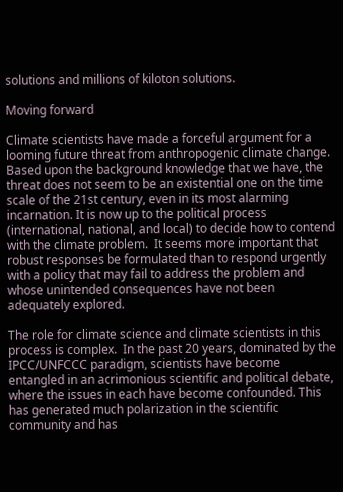solutions and millions of kiloton solutions.

Moving forward

Climate scientists have made a forceful argument for a looming future threat from anthropogenic climate change. Based upon the background knowledge that we have, the threat does not seem to be an existential one on the time scale of the 21st century, even in its most alarming incarnation. It is now up to the political process (international, national, and local) to decide how to contend with the climate problem.  It seems more important that robust responses be formulated than to respond urgently with a policy that may fail to address the problem and whose unintended consequences have not been adequately explored.

The role for climate science and climate scientists in this process is complex.  In the past 20 years, dominated by the IPCC/UNFCCC paradigm, scientists have become entangled in an acrimonious scientific and political debate, where the issues in each have become confounded. This has generated much polarization in the scientific community and has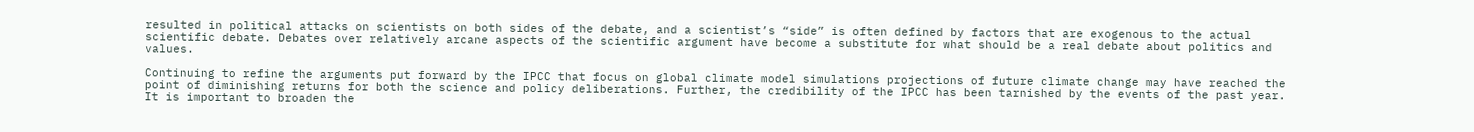resulted in political attacks on scientists on both sides of the debate, and a scientist’s “side” is often defined by factors that are exogenous to the actual scientific debate. Debates over relatively arcane aspects of the scientific argument have become a substitute for what should be a real debate about politics and values.

Continuing to refine the arguments put forward by the IPCC that focus on global climate model simulations projections of future climate change may have reached the point of diminishing returns for both the science and policy deliberations. Further, the credibility of the IPCC has been tarnished by the events of the past year. It is important to broaden the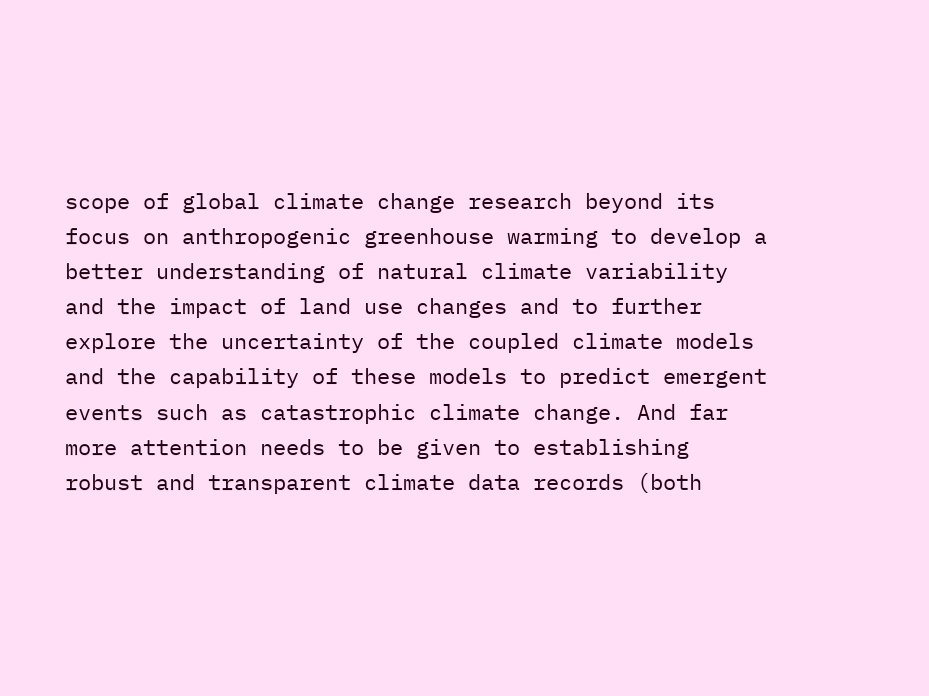scope of global climate change research beyond its focus on anthropogenic greenhouse warming to develop a better understanding of natural climate variability and the impact of land use changes and to further explore the uncertainty of the coupled climate models and the capability of these models to predict emergent events such as catastrophic climate change. And far more attention needs to be given to establishing robust and transparent climate data records (both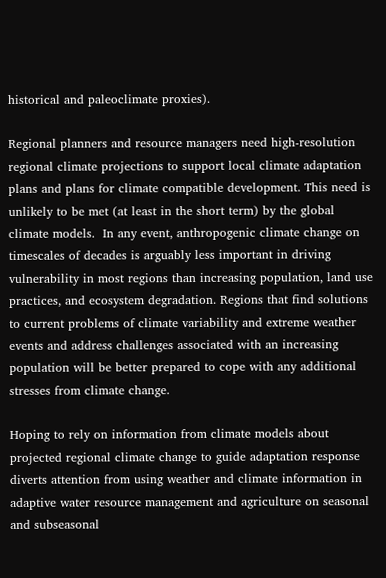historical and paleoclimate proxies).

Regional planners and resource managers need high-resolution regional climate projections to support local climate adaptation plans and plans for climate compatible development. This need is unlikely to be met (at least in the short term) by the global climate models.  In any event, anthropogenic climate change on timescales of decades is arguably less important in driving vulnerability in most regions than increasing population, land use practices, and ecosystem degradation. Regions that find solutions to current problems of climate variability and extreme weather events and address challenges associated with an increasing population will be better prepared to cope with any additional stresses from climate change.

Hoping to rely on information from climate models about projected regional climate change to guide adaptation response diverts attention from using weather and climate information in adaptive water resource management and agriculture on seasonal and subseasonal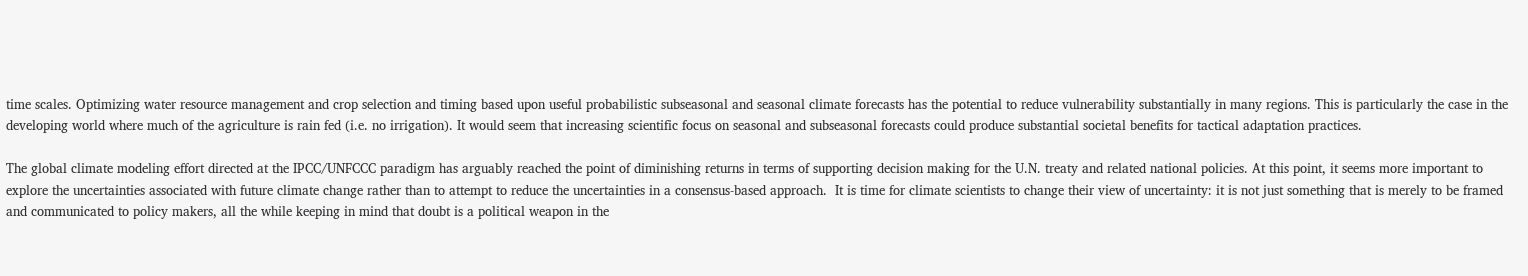time scales. Optimizing water resource management and crop selection and timing based upon useful probabilistic subseasonal and seasonal climate forecasts has the potential to reduce vulnerability substantially in many regions. This is particularly the case in the developing world where much of the agriculture is rain fed (i.e. no irrigation). It would seem that increasing scientific focus on seasonal and subseasonal forecasts could produce substantial societal benefits for tactical adaptation practices.

The global climate modeling effort directed at the IPCC/UNFCCC paradigm has arguably reached the point of diminishing returns in terms of supporting decision making for the U.N. treaty and related national policies. At this point, it seems more important to explore the uncertainties associated with future climate change rather than to attempt to reduce the uncertainties in a consensus-based approach.  It is time for climate scientists to change their view of uncertainty: it is not just something that is merely to be framed and communicated to policy makers, all the while keeping in mind that doubt is a political weapon in the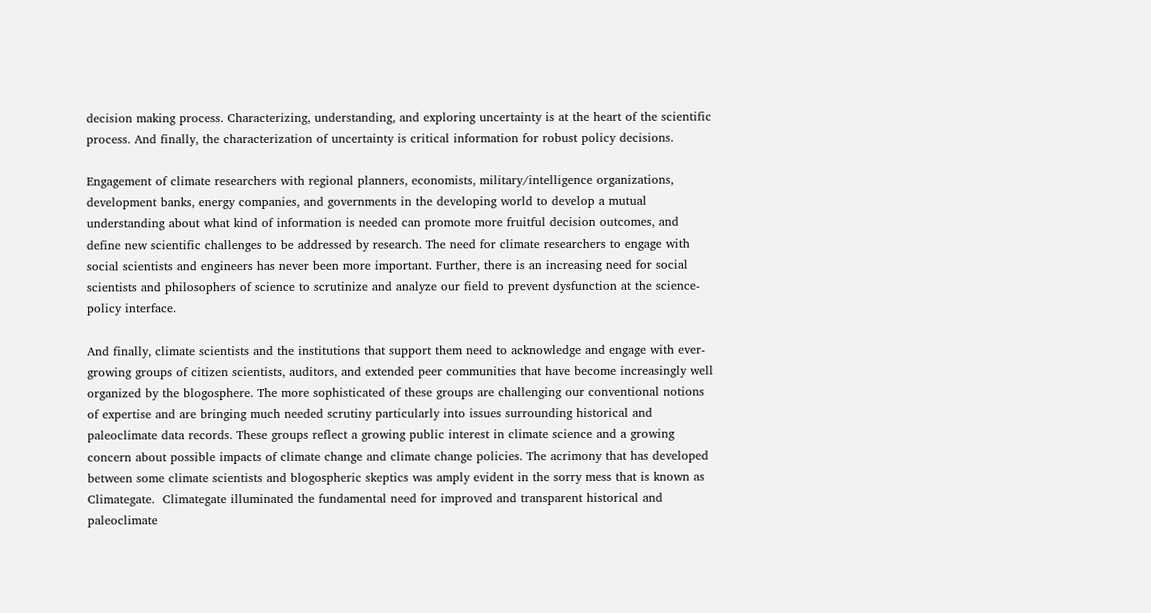decision making process. Characterizing, understanding, and exploring uncertainty is at the heart of the scientific process. And finally, the characterization of uncertainty is critical information for robust policy decisions.

Engagement of climate researchers with regional planners, economists, military/intelligence organizations, development banks, energy companies, and governments in the developing world to develop a mutual understanding about what kind of information is needed can promote more fruitful decision outcomes, and define new scientific challenges to be addressed by research. The need for climate researchers to engage with social scientists and engineers has never been more important. Further, there is an increasing need for social scientists and philosophers of science to scrutinize and analyze our field to prevent dysfunction at the science-policy interface.

And finally, climate scientists and the institutions that support them need to acknowledge and engage with ever-growing groups of citizen scientists, auditors, and extended peer communities that have become increasingly well organized by the blogosphere. The more sophisticated of these groups are challenging our conventional notions of expertise and are bringing much needed scrutiny particularly into issues surrounding historical and paleoclimate data records. These groups reflect a growing public interest in climate science and a growing concern about possible impacts of climate change and climate change policies. The acrimony that has developed between some climate scientists and blogospheric skeptics was amply evident in the sorry mess that is known as Climategate.  Climategate illuminated the fundamental need for improved and transparent historical and paleoclimate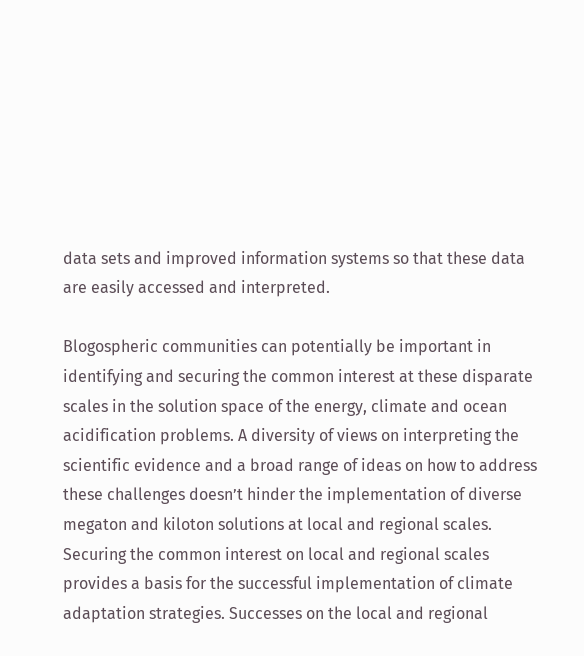data sets and improved information systems so that these data are easily accessed and interpreted.

Blogospheric communities can potentially be important in identifying and securing the common interest at these disparate scales in the solution space of the energy, climate and ocean acidification problems. A diversity of views on interpreting the scientific evidence and a broad range of ideas on how to address these challenges doesn’t hinder the implementation of diverse megaton and kiloton solutions at local and regional scales. Securing the common interest on local and regional scales provides a basis for the successful implementation of climate adaptation strategies. Successes on the local and regional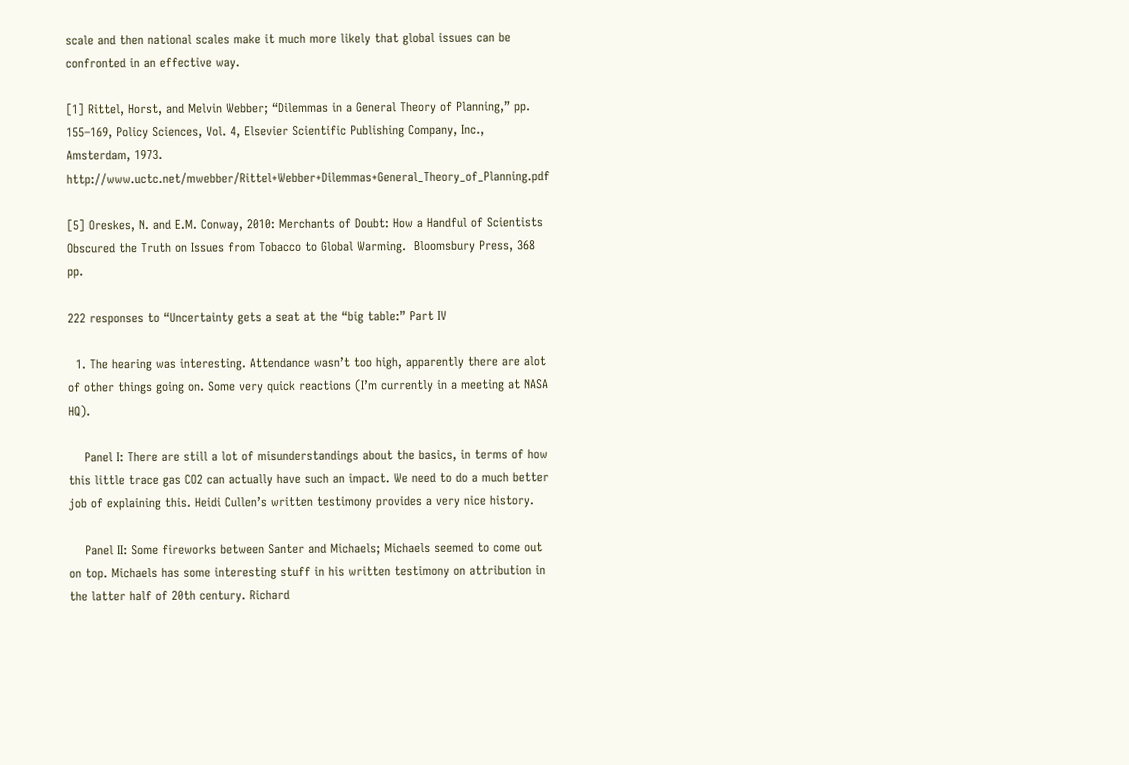scale and then national scales make it much more likely that global issues can be confronted in an effective way.

[1] Rittel, Horst, and Melvin Webber; “Dilemmas in a General Theory of Planning,” pp. 155–169, Policy Sciences, Vol. 4, Elsevier Scientific Publishing Company, Inc., Amsterdam, 1973. http://www.uctc.net/mwebber/Rittel+Webber+Dilemmas+General_Theory_of_Planning.pdf

[5] Oreskes, N. and E.M. Conway, 2010: Merchants of Doubt: How a Handful of Scientists Obscured the Truth on Issues from Tobacco to Global Warming.  Bloomsbury Press, 368 pp.

222 responses to “Uncertainty gets a seat at the “big table:” Part IV

  1. The hearing was interesting. Attendance wasn’t too high, apparently there are alot of other things going on. Some very quick reactions (I’m currently in a meeting at NASA HQ).

    Panel I: There are still a lot of misunderstandings about the basics, in terms of how this little trace gas CO2 can actually have such an impact. We need to do a much better job of explaining this. Heidi Cullen’s written testimony provides a very nice history.

    Panel II: Some fireworks between Santer and Michaels; Michaels seemed to come out on top. Michaels has some interesting stuff in his written testimony on attribution in the latter half of 20th century. Richard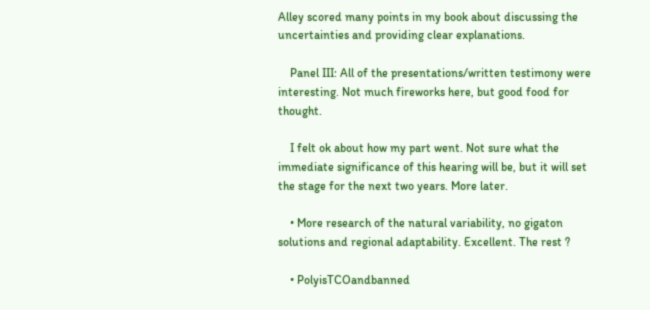Alley scored many points in my book about discussing the uncertainties and providing clear explanations.

    Panel III: All of the presentations/written testimony were interesting. Not much fireworks here, but good food for thought.

    I felt ok about how my part went. Not sure what the immediate significance of this hearing will be, but it will set the stage for the next two years. More later.

    • More research of the natural variability, no gigaton solutions and regional adaptability. Excellent. The rest ?

    • PolyisTCOandbanned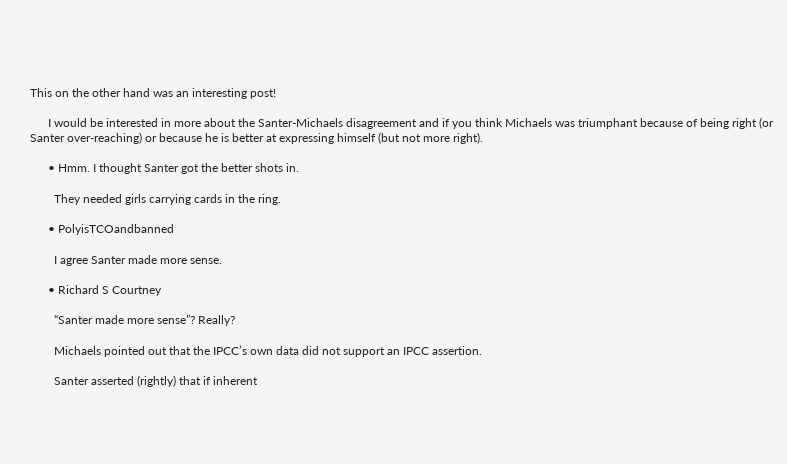This on the other hand was an interesting post!

      I would be interested in more about the Santer-Michaels disagreement and if you think Michaels was triumphant because of being right (or Santer over-reaching) or because he is better at expressing himself (but not more right).

      • Hmm. I thought Santer got the better shots in.

        They needed girls carrying cards in the ring.

      • PolyisTCOandbanned

        I agree Santer made more sense.

      • Richard S Courtney

        “Santer made more sense”? Really?

        Michaels pointed out that the IPCC’s own data did not support an IPCC assertion.

        Santer asserted (rightly) that if inherent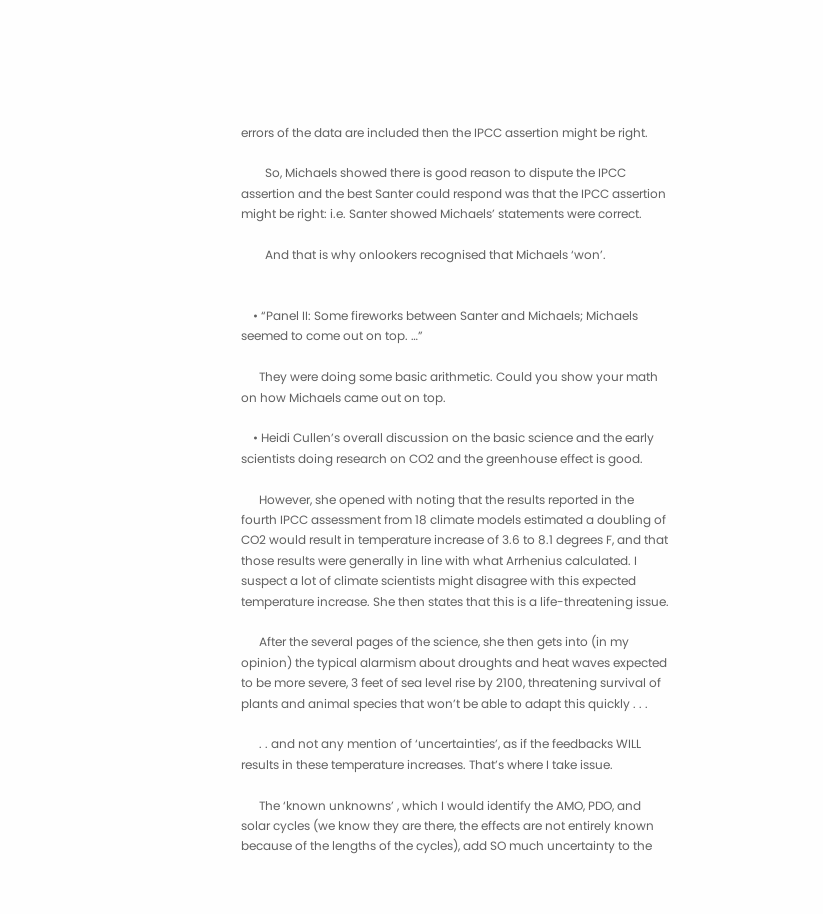errors of the data are included then the IPCC assertion might be right.

        So, Michaels showed there is good reason to dispute the IPCC assertion and the best Santer could respond was that the IPCC assertion might be right: i.e. Santer showed Michaels’ statements were correct.

        And that is why onlookers recognised that Michaels ‘won’.


    • “Panel II: Some fireworks between Santer and Michaels; Michaels seemed to come out on top. …”

      They were doing some basic arithmetic. Could you show your math on how Michaels came out on top.

    • Heidi Cullen’s overall discussion on the basic science and the early scientists doing research on CO2 and the greenhouse effect is good.

      However, she opened with noting that the results reported in the fourth IPCC assessment from 18 climate models estimated a doubling of CO2 would result in temperature increase of 3.6 to 8.1 degrees F, and that those results were generally in line with what Arrhenius calculated. I suspect a lot of climate scientists might disagree with this expected temperature increase. She then states that this is a life-threatening issue.

      After the several pages of the science, she then gets into (in my opinion) the typical alarmism about droughts and heat waves expected to be more severe, 3 feet of sea level rise by 2100, threatening survival of plants and animal species that won’t be able to adapt this quickly . . .

      . . and not any mention of ‘uncertainties’, as if the feedbacks WILL results in these temperature increases. That’s where I take issue.

      The ‘known unknowns’ , which I would identify the AMO, PDO, and solar cycles (we know they are there, the effects are not entirely known because of the lengths of the cycles), add SO much uncertainty to the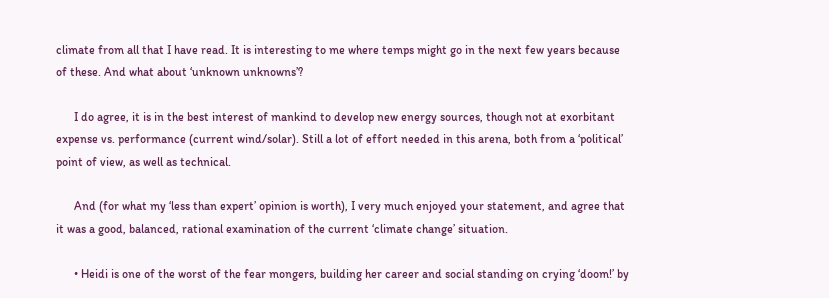climate from all that I have read. It is interesting to me where temps might go in the next few years because of these. And what about ‘unknown unknowns’?

      I do agree, it is in the best interest of mankind to develop new energy sources, though not at exorbitant expense vs. performance (current wind/solar). Still a lot of effort needed in this arena, both from a ‘political’ point of view, as well as technical.

      And (for what my ‘less than expert’ opinion is worth), I very much enjoyed your statement, and agree that it was a good, balanced, rational examination of the current ‘climate change’ situation.

      • Heidi is one of the worst of the fear mongers, building her career and social standing on crying ‘doom!’ by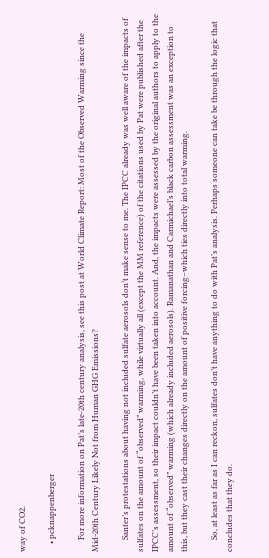way of CO2.

    • pcknappenberger

      For more information on Pat’s late-20th century analysis, see this post at World Climate Report: Most of the Observed Warming since the Mid-20th Century Likely Not from Human GHG Emissions?

      Santer’s protestations about having not included sulfate aerosols don’t make sense to me. The IPCC already was well aware of the impacts of sulfates on the amount of “observed” warming, while virtually all (except the MM reference) of the citations used by Pat were published after the IPCC’s assessment, so their impact couldn’t have been taken into account. And, the impacts were assessed by the original authors to apply to the amount of “observed” warming (which already included aerosols). Ramanathan and Carmichael’s black carbon assessment was an exception to this, but they cast their changes directly on the amount of positive forcing–which ties directly into total warming.

      So, at least as far as I can reckon, sulfates don’t have anything to do with Pat’s analysis. Perhaps someone can take be through the logic that concludes that they do.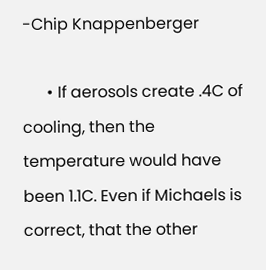-Chip Knappenberger

      • If aerosols create .4C of cooling, then the temperature would have been 1.1C. Even if Michaels is correct, that the other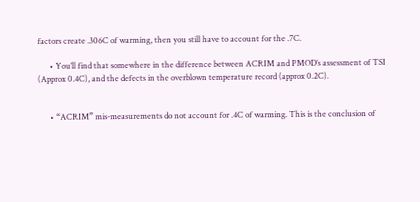factors create .306C of warming, then you still have to account for the .7C.

      • You’ll find that somewhere in the difference between ACRIM and PMOD’s assessment of TSI (Approx 0.4C), and the defects in the overblown temperature record (approx 0.2C).


      • “ACRIM” mis-measurements do not account for .4C of warming. This is the conclusion of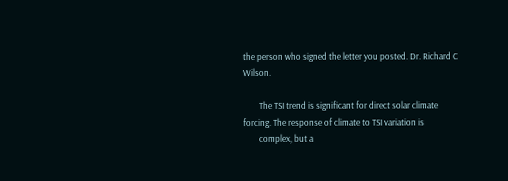the person who signed the letter you posted. Dr. Richard C Wilson.

        The TSI trend is significant for direct solar climate forcing. The response of climate to TSI variation is
        complex, but a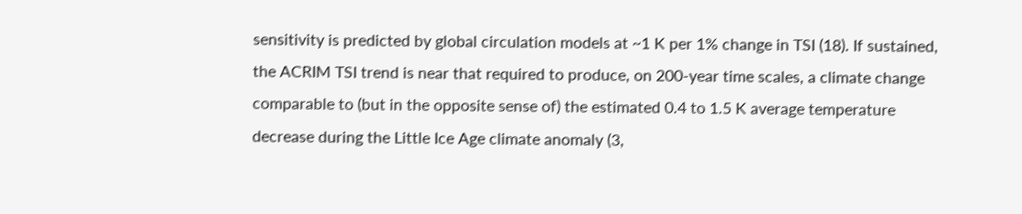sensitivity is predicted by global circulation models at ~1 K per 1% change in TSI (18). If sustained, the ACRIM TSI trend is near that required to produce, on 200-year time scales, a climate change comparable to (but in the opposite sense of) the estimated 0.4 to 1.5 K average temperature decrease during the Little Ice Age climate anomaly (3,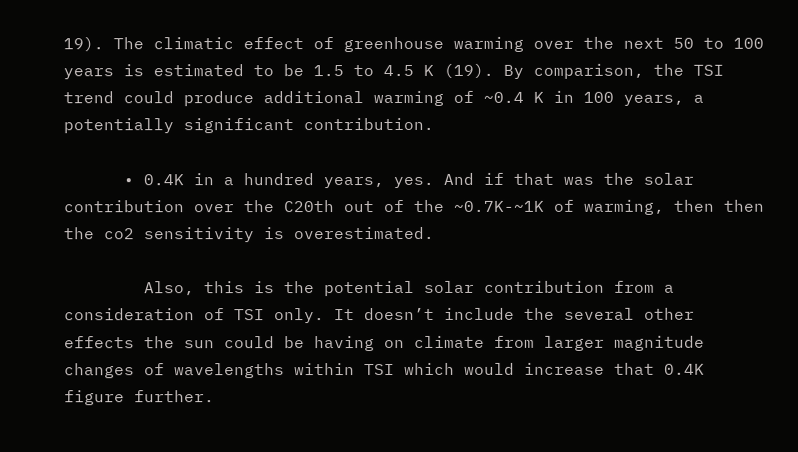19). The climatic effect of greenhouse warming over the next 50 to 100 years is estimated to be 1.5 to 4.5 K (19). By comparison, the TSI trend could produce additional warming of ~0.4 K in 100 years, a potentially significant contribution.

      • 0.4K in a hundred years, yes. And if that was the solar contribution over the C20th out of the ~0.7K-~1K of warming, then then the co2 sensitivity is overestimated.

        Also, this is the potential solar contribution from a consideration of TSI only. It doesn’t include the several other effects the sun could be having on climate from larger magnitude changes of wavelengths within TSI which would increase that 0.4K figure further.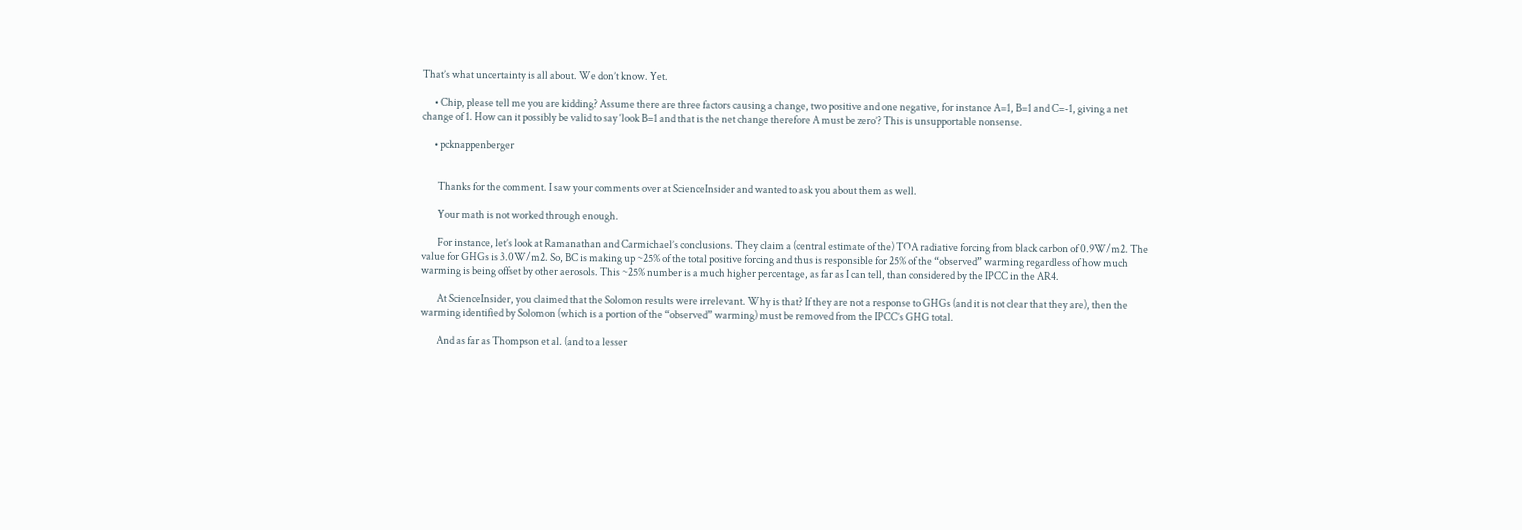That’s what uncertainty is all about. We don’t know. Yet.

      • Chip, please tell me you are kidding? Assume there are three factors causing a change, two positive and one negative, for instance A=1, B=1 and C=-1, giving a net change of 1. How can it possibly be valid to say ‘look B=1 and that is the net change therefore A must be zero’? This is unsupportable nonsense.

      • pcknappenberger


        Thanks for the comment. I saw your comments over at ScienceInsider and wanted to ask you about them as well.

        Your math is not worked through enough.

        For instance, let’s look at Ramanathan and Carmichael’s conclusions. They claim a (central estimate of the) TOA radiative forcing from black carbon of 0.9W/m2. The value for GHGs is 3.0W/m2. So, BC is making up ~25% of the total positive forcing and thus is responsible for 25% of the “observed” warming regardless of how much warming is being offset by other aerosols. This ~25% number is a much higher percentage, as far as I can tell, than considered by the IPCC in the AR4.

        At ScienceInsider, you claimed that the Solomon results were irrelevant. Why is that? If they are not a response to GHGs (and it is not clear that they are), then the warming identified by Solomon (which is a portion of the “observed” warming) must be removed from the IPCC’s GHG total.

        And as far as Thompson et al. (and to a lesser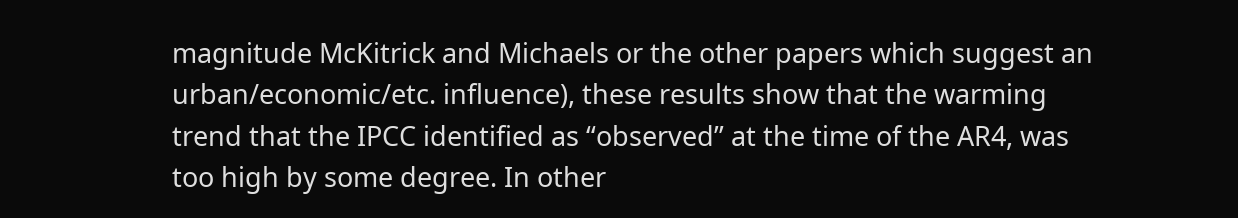magnitude McKitrick and Michaels or the other papers which suggest an urban/economic/etc. influence), these results show that the warming trend that the IPCC identified as “observed” at the time of the AR4, was too high by some degree. In other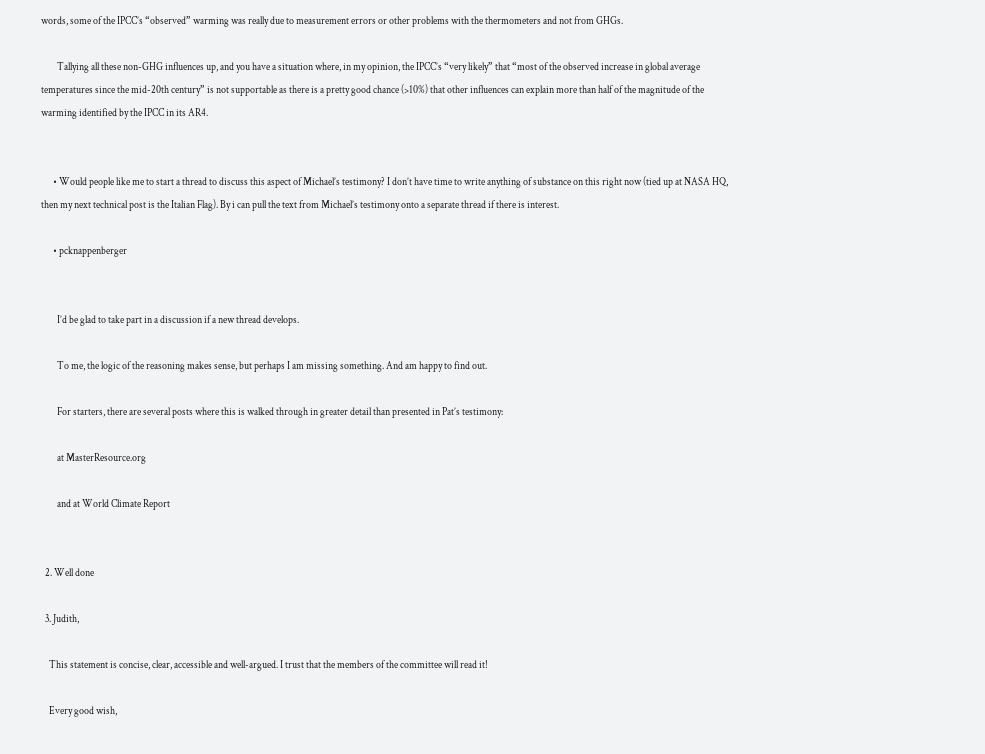words, some of the IPCC’s “observed” warming was really due to measurement errors or other problems with the thermometers and not from GHGs.

        Tallying all these non-GHG influences up, and you have a situation where, in my opinion, the IPCC’s “very likely” that “most of the observed increase in global average temperatures since the mid-20th century” is not supportable as there is a pretty good chance (>10%) that other influences can explain more than half of the magnitude of the warming identified by the IPCC in its AR4.


      • Would people like me to start a thread to discuss this aspect of Michael’s testimony? I don’t have time to write anything of substance on this right now (tied up at NASA HQ, then my next technical post is the Italian Flag). By i can pull the text from Michael’s testimony onto a separate thread if there is interest.

      • pcknappenberger


        I’d be glad to take part in a discussion if a new thread develops.

        To me, the logic of the reasoning makes sense, but perhaps I am missing something. And am happy to find out.

        For starters, there are several posts where this is walked through in greater detail than presented in Pat’s testimony:

        at MasterResource.org

        and at World Climate Report


  2. Well done

  3. Judith,

    This statement is concise, clear, accessible and well-argued. I trust that the members of the committee will read it!

    Every good wish,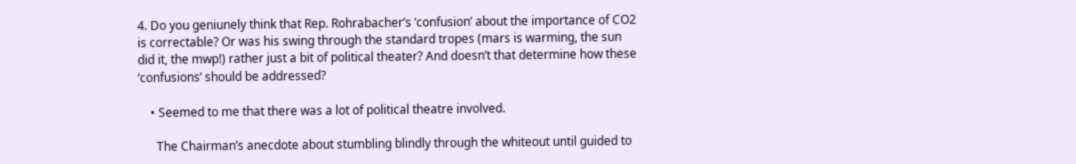4. Do you geniunely think that Rep. Rohrabacher’s ‘confusion’ about the importance of CO2 is correctable? Or was his swing through the standard tropes (mars is warming, the sun did it, the mwp!) rather just a bit of political theater? And doesn’t that determine how these ‘confusions’ should be addressed?

    • Seemed to me that there was a lot of political theatre involved.

      The Chairman’s anecdote about stumbling blindly through the whiteout until guided to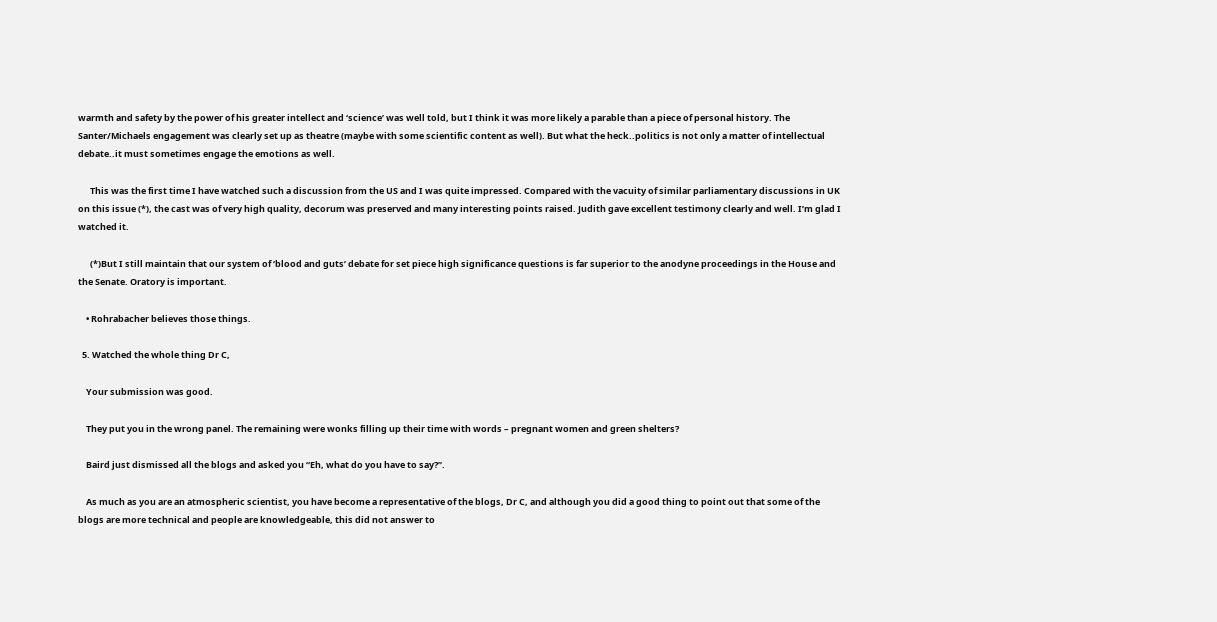warmth and safety by the power of his greater intellect and ‘science’ was well told, but I think it was more likely a parable than a piece of personal history. The Santer/Michaels engagement was clearly set up as theatre (maybe with some scientific content as well). But what the heck..politics is not only a matter of intellectual debate..it must sometimes engage the emotions as well.

      This was the first time I have watched such a discussion from the US and I was quite impressed. Compared with the vacuity of similar parliamentary discussions in UK on this issue (*), the cast was of very high quality, decorum was preserved and many interesting points raised. Judith gave excellent testimony clearly and well. I’m glad I watched it.

      (*)But I still maintain that our system of ‘blood and guts’ debate for set piece high significance questions is far superior to the anodyne proceedings in the House and the Senate. Oratory is important.

    • Rohrabacher believes those things.

  5. Watched the whole thing Dr C,

    Your submission was good.

    They put you in the wrong panel. The remaining were wonks filling up their time with words – pregnant women and green shelters?

    Baird just dismissed all the blogs and asked you “Eh, what do you have to say?”.

    As much as you are an atmospheric scientist, you have become a representative of the blogs, Dr C, and although you did a good thing to point out that some of the blogs are more technical and people are knowledgeable, this did not answer to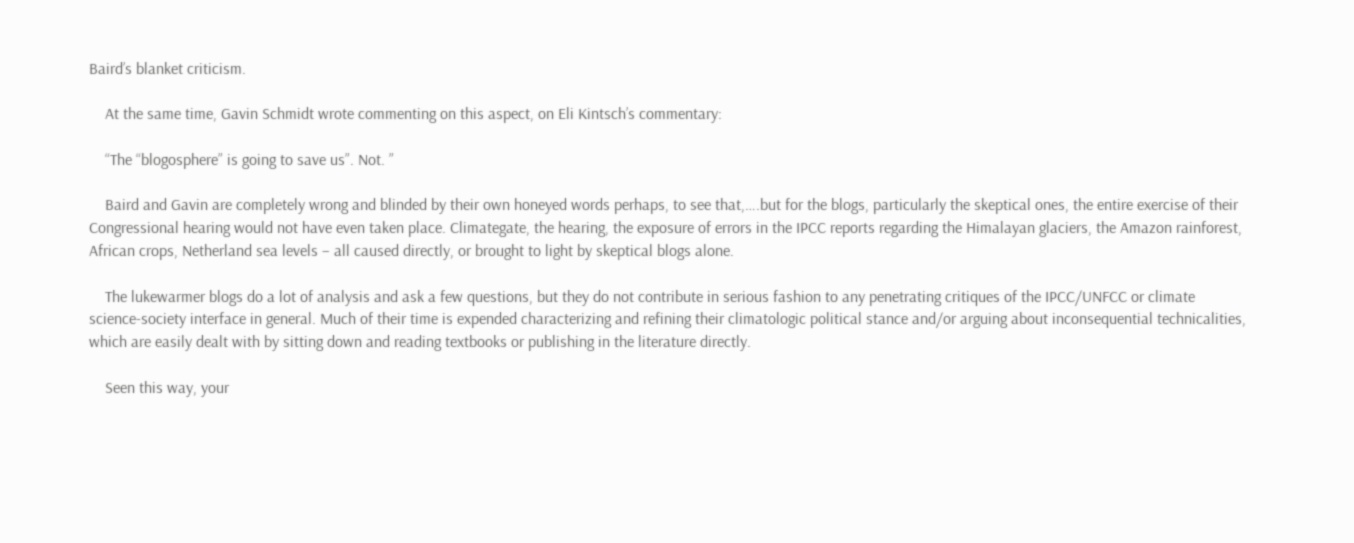Baird’s blanket criticism.

    At the same time, Gavin Schmidt wrote commenting on this aspect, on Eli Kintsch’s commentary:

    “The “blogosphere” is going to save us”. Not. ”

    Baird and Gavin are completely wrong and blinded by their own honeyed words perhaps, to see that,….but for the blogs, particularly the skeptical ones, the entire exercise of their Congressional hearing would not have even taken place. Climategate, the hearing, the exposure of errors in the IPCC reports regarding the Himalayan glaciers, the Amazon rainforest, African crops, Netherland sea levels – all caused directly, or brought to light by skeptical blogs alone.

    The lukewarmer blogs do a lot of analysis and ask a few questions, but they do not contribute in serious fashion to any penetrating critiques of the IPCC/UNFCC or climate science-society interface in general. Much of their time is expended characterizing and refining their climatologic political stance and/or arguing about inconsequential technicalities, which are easily dealt with by sitting down and reading textbooks or publishing in the literature directly.

    Seen this way, your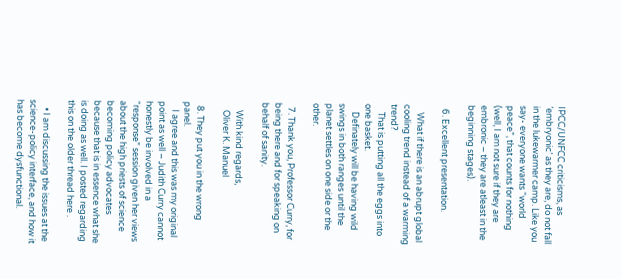IPCC/UNFCC criticisms, as ’embryonic’ as they are, do not fall in the lukewarmer camp. Like you say- everyone wants “world peace”, that counts for nothing (well, I am not sure if they are embronic – they are atleast in the beginning stages).

  6. Excellent presentation.

    What if there is an abrupt global cooling trend instead of a warming trend?
    That is putting all the eggs into one basket.
    Definately will be having wild swings in both ranges until the planet settles on one side or the other.

  7. Thank you, Professor Curry, for being there and for speaking on behalf of sanity.

    With kind regards,
    Oliver K. Manuel

  8. They put you in the wrong panel.
    I agree and this was my original point as well – Judith Curry cannot honestly be involved in a “response” session given her views about the high priests of science becoming policy advocates because that is in essence what she is doing as well. I posted regarding this on the older thread here .

    • I am discussing the issues at the science-policy interface, and how it has become dysfunctional.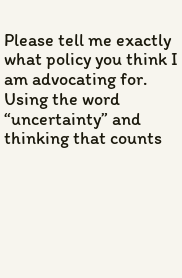Please tell me exactly what policy you think I am advocating for. Using the word “uncertainty” and thinking that counts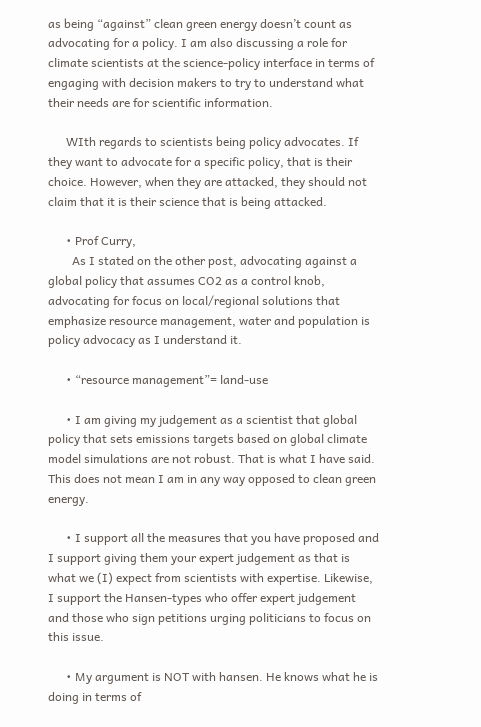as being “against” clean green energy doesn’t count as advocating for a policy. I am also discussing a role for climate scientists at the science-policy interface in terms of engaging with decision makers to try to understand what their needs are for scientific information.

      WIth regards to scientists being policy advocates. If they want to advocate for a specific policy, that is their choice. However, when they are attacked, they should not claim that it is their science that is being attacked.

      • Prof Curry,
        As I stated on the other post, advocating against a global policy that assumes CO2 as a control knob, advocating for focus on local/regional solutions that emphasize resource management, water and population is policy advocacy as I understand it.

      • “resource management”= land-use

      • I am giving my judgement as a scientist that global policy that sets emissions targets based on global climate model simulations are not robust. That is what I have said. This does not mean I am in any way opposed to clean green energy.

      • I support all the measures that you have proposed and I support giving them your expert judgement as that is what we (I) expect from scientists with expertise. Likewise, I support the Hansen-types who offer expert judgement and those who sign petitions urging politicians to focus on this issue.

      • My argument is NOT with hansen. He knows what he is doing in terms of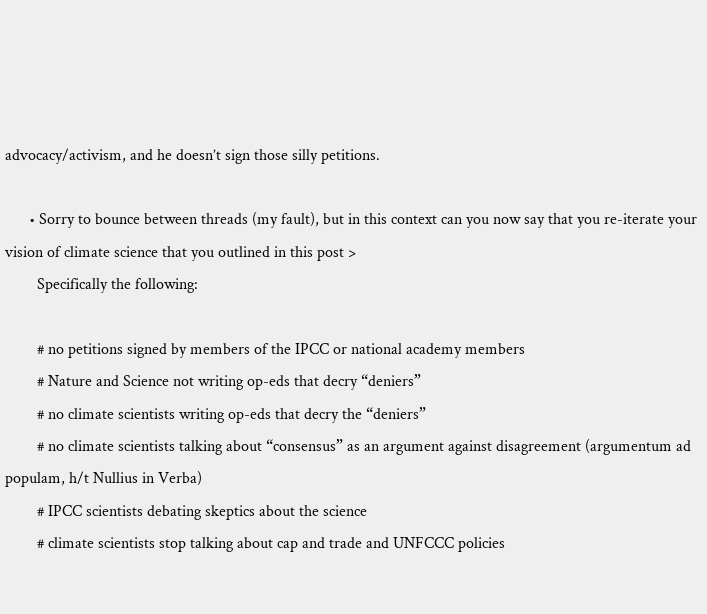advocacy/activism, and he doesn’t sign those silly petitions.

      • Sorry to bounce between threads (my fault), but in this context can you now say that you re-iterate your vision of climate science that you outlined in this post >
        Specifically the following:

        # no petitions signed by members of the IPCC or national academy members
        # Nature and Science not writing op-eds that decry “deniers”
        # no climate scientists writing op-eds that decry the “deniers”
        # no climate scientists talking about “consensus” as an argument against disagreement (argumentum ad populam, h/t Nullius in Verba)
        # IPCC scientists debating skeptics about the science
        # climate scientists stop talking about cap and trade and UNFCCC policies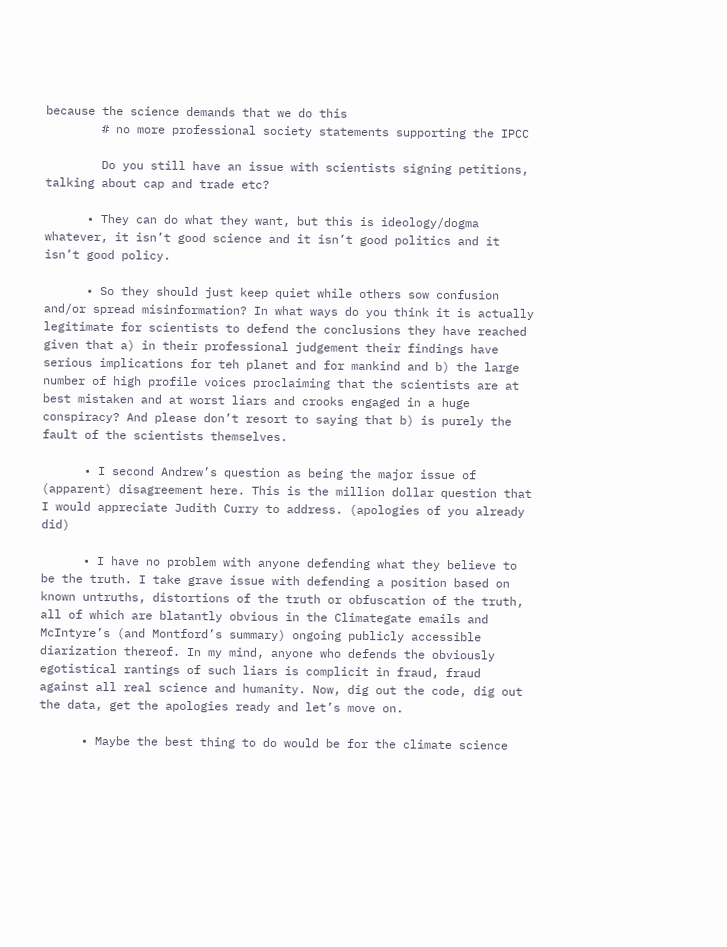because the science demands that we do this
        # no more professional society statements supporting the IPCC

        Do you still have an issue with scientists signing petitions, talking about cap and trade etc?

      • They can do what they want, but this is ideology/dogma whatever, it isn’t good science and it isn’t good politics and it isn’t good policy.

      • So they should just keep quiet while others sow confusion and/or spread misinformation? In what ways do you think it is actually legitimate for scientists to defend the conclusions they have reached given that a) in their professional judgement their findings have serious implications for teh planet and for mankind and b) the large number of high profile voices proclaiming that the scientists are at best mistaken and at worst liars and crooks engaged in a huge conspiracy? And please don’t resort to saying that b) is purely the fault of the scientists themselves.

      • I second Andrew’s question as being the major issue of (apparent) disagreement here. This is the million dollar question that I would appreciate Judith Curry to address. (apologies of you already did)

      • I have no problem with anyone defending what they believe to be the truth. I take grave issue with defending a position based on known untruths, distortions of the truth or obfuscation of the truth, all of which are blatantly obvious in the Climategate emails and McIntyre’s (and Montford’s summary) ongoing publicly accessible diarization thereof. In my mind, anyone who defends the obviously egotistical rantings of such liars is complicit in fraud, fraud against all real science and humanity. Now, dig out the code, dig out the data, get the apologies ready and let’s move on.

      • Maybe the best thing to do would be for the climate science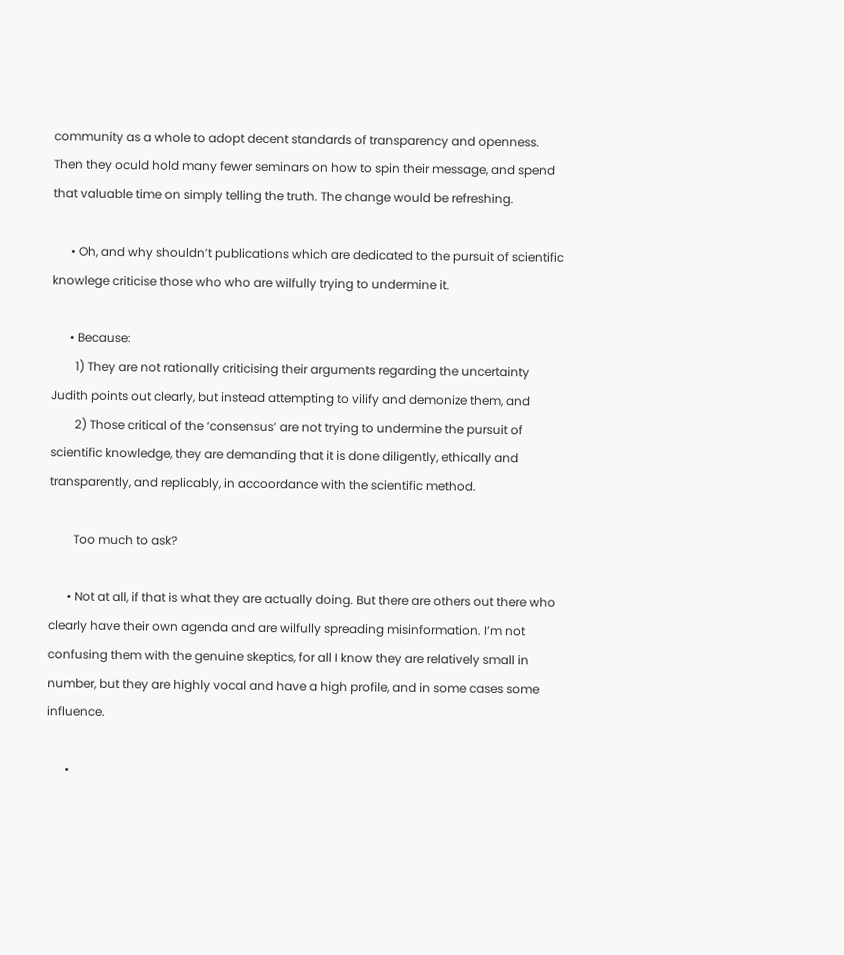community as a whole to adopt decent standards of transparency and openness. Then they oculd hold many fewer seminars on how to spin their message, and spend that valuable time on simply telling the truth. The change would be refreshing.

      • Oh, and why shouldn’t publications which are dedicated to the pursuit of scientific knowlege criticise those who who are wilfully trying to undermine it.

      • Because:
        1) They are not rationally criticising their arguments regarding the uncertainty Judith points out clearly, but instead attempting to vilify and demonize them, and
        2) Those critical of the ‘consensus’ are not trying to undermine the pursuit of scientific knowledge, they are demanding that it is done diligently, ethically and transparently, and replicably, in accoordance with the scientific method.

        Too much to ask?

      • Not at all, if that is what they are actually doing. But there are others out there who clearly have their own agenda and are wilfully spreading misinformation. I’m not confusing them with the genuine skeptics, for all I know they are relatively small in number, but they are highly vocal and have a high profile, and in some cases some influence.

      •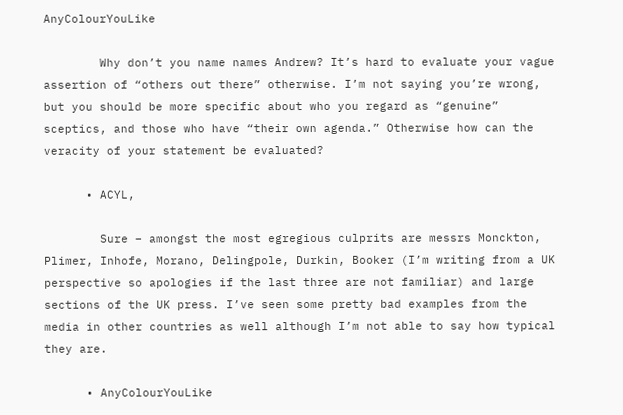AnyColourYouLike

        Why don’t you name names Andrew? It’s hard to evaluate your vague assertion of “others out there” otherwise. I’m not saying you’re wrong, but you should be more specific about who you regard as “genuine” sceptics, and those who have “their own agenda.” Otherwise how can the veracity of your statement be evaluated?

      • ACYL,

        Sure – amongst the most egregious culprits are messrs Monckton, Plimer, Inhofe, Morano, Delingpole, Durkin, Booker (I’m writing from a UK perspective so apologies if the last three are not familiar) and large sections of the UK press. I’ve seen some pretty bad examples from the media in other countries as well although I’m not able to say how typical they are.

      • AnyColourYouLike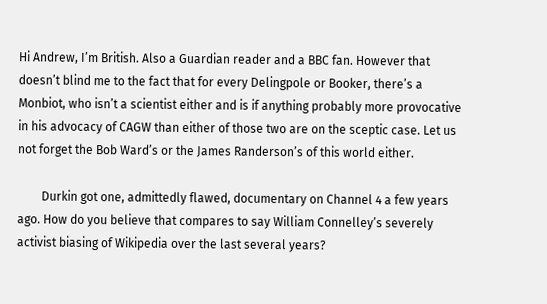Hi Andrew, I’m British. Also a Guardian reader and a BBC fan. However that doesn’t blind me to the fact that for every Delingpole or Booker, there’s a Monbiot, who isn’t a scientist either and is if anything probably more provocative in his advocacy of CAGW than either of those two are on the sceptic case. Let us not forget the Bob Ward’s or the James Randerson’s of this world either.

        Durkin got one, admittedly flawed, documentary on Channel 4 a few years ago. How do you believe that compares to say William Connelley’s severely activist biasing of Wikipedia over the last several years?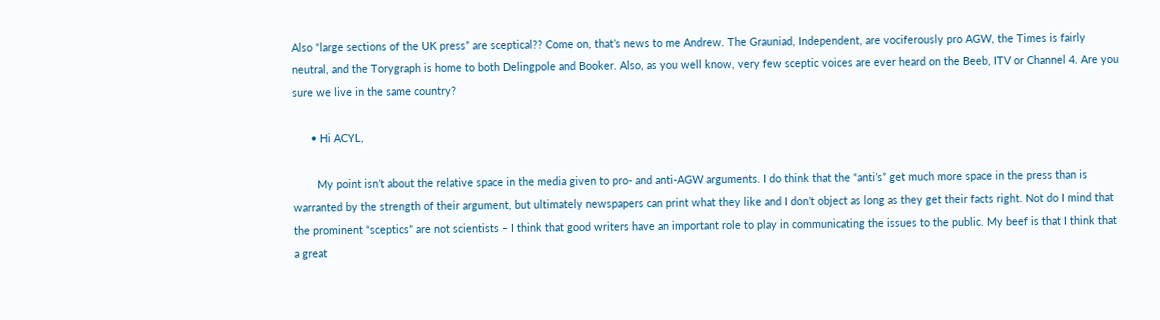Also “large sections of the UK press” are sceptical?? Come on, that’s news to me Andrew. The Grauniad, Independent, are vociferously pro AGW, the Times is fairly neutral, and the Torygraph is home to both Delingpole and Booker. Also, as you well know, very few sceptic voices are ever heard on the Beeb, ITV or Channel 4. Are you sure we live in the same country?

      • Hi ACYL,

        My point isn’t about the relative space in the media given to pro- and anti-AGW arguments. I do think that the “anti’s” get much more space in the press than is warranted by the strength of their argument, but ultimately newspapers can print what they like and I don’t object as long as they get their facts right. Not do I mind that the prominent “sceptics” are not scientists – I think that good writers have an important role to play in communicating the issues to the public. My beef is that I think that a great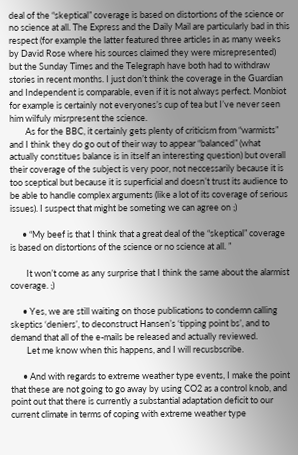deal of the “skeptical” coverage is based on distortions of the science or no science at all. The Express and the Daily Mail are particularly bad in this respect (for example the latter featured three articles in as many weeks by David Rose where his sources claimed they were misrepresented) but the Sunday Times and the Telegraph have both had to withdraw stories in recent months. I just don’t think the coverage in the Guardian and Independent is comparable, even if it is not always perfect. Monbiot for example is certainly not everyones’s cup of tea but I’ve never seen him wilfuly misrpresent the science.
        As for the BBC, it certainly gets plenty of criticism from “warmists” and I think they do go out of their way to appear “balanced” (what actually constitues balance is in itself an interesting question) but overall their coverage of the subject is very poor, not neccessarily because it is too sceptical but because it is superficial and doesn’t trust its audience to be able to handle complex arguments (like a lot of its coverage of serious issues). I suspect that might be someting we can agree on ;)

      • “My beef is that I think that a great deal of the “skeptical” coverage is based on distortions of the science or no science at all. ”

        It won’t come as any surprise that I think the same about the alarmist coverage. ;)

      • Yes, we are still waiting on those publications to condemn calling skeptics ‘deniers’, to deconstruct Hansen’s ‘tipping point bs’, and to demand that all of the e-mails be released and actually reviewed.
        Let me know when this happens, and I will recusbscribe.

      • And with regards to extreme weather type events, I make the point that these are not going to go away by using CO2 as a control knob, and point out that there is currently a substantial adaptation deficit to our current climate in terms of coping with extreme weather type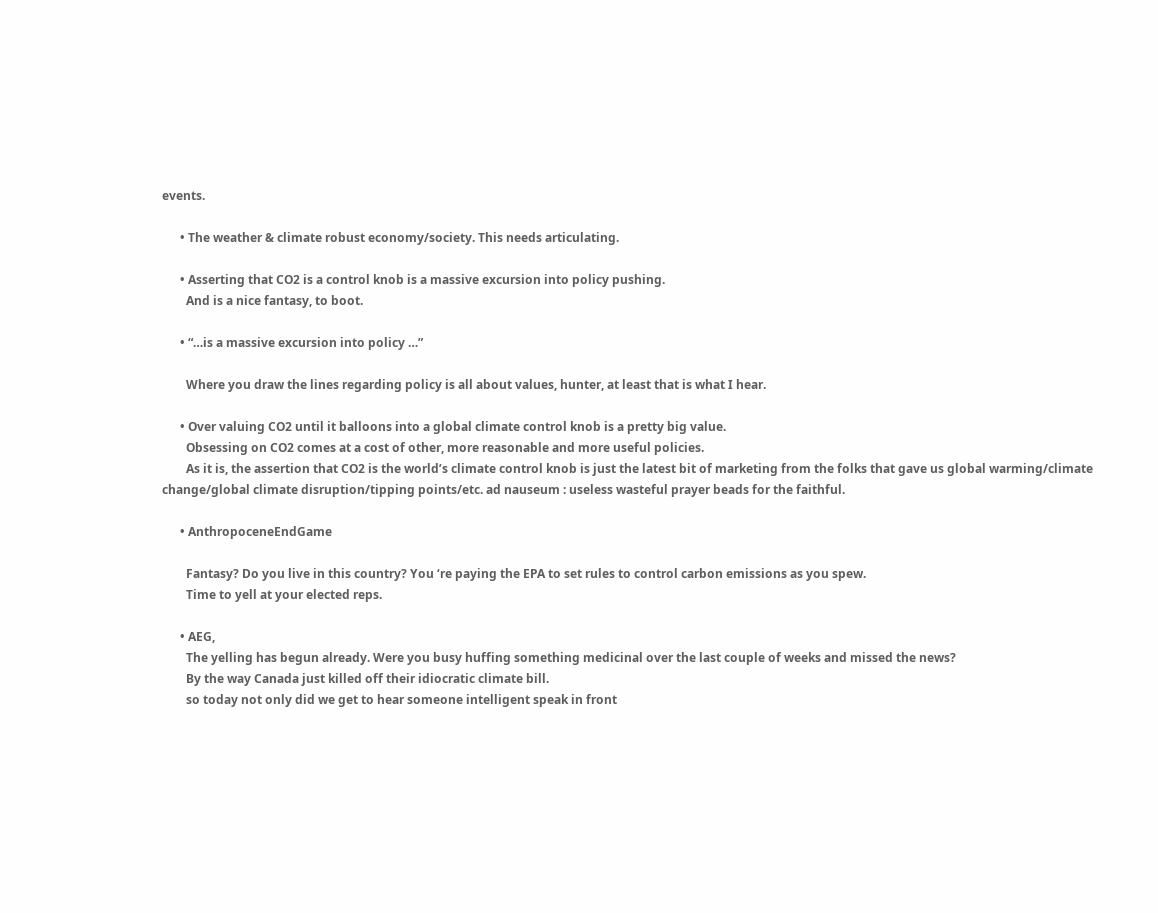events.

      • The weather & climate robust economy/society. This needs articulating.

      • Asserting that CO2 is a control knob is a massive excursion into policy pushing.
        And is a nice fantasy, to boot.

      • “…is a massive excursion into policy …”

        Where you draw the lines regarding policy is all about values, hunter, at least that is what I hear.

      • Over valuing CO2 until it balloons into a global climate control knob is a pretty big value.
        Obsessing on CO2 comes at a cost of other, more reasonable and more useful policies.
        As it is, the assertion that CO2 is the world’s climate control knob is just the latest bit of marketing from the folks that gave us global warming/climate change/global climate disruption/tipping points/etc. ad nauseum : useless wasteful prayer beads for the faithful.

      • AnthropoceneEndGame

        Fantasy? Do you live in this country? You ‘re paying the EPA to set rules to control carbon emissions as you spew.
        Time to yell at your elected reps.

      • AEG,
        The yelling has begun already. Were you busy huffing something medicinal over the last couple of weeks and missed the news?
        By the way Canada just killed off their idiocratic climate bill.
        so today not only did we get to hear someone intelligent speak in front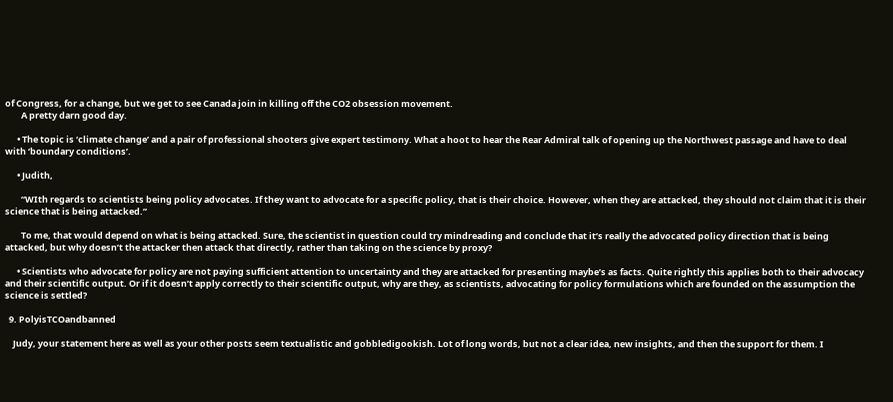of Congress, for a change, but we get to see Canada join in killing off the CO2 obsession movement.
        A pretty darn good day.

      • The topic is ‘climate change’ and a pair of professional shooters give expert testimony. What a hoot to hear the Rear Admiral talk of opening up the Northwest passage and have to deal with ‘boundary conditions’.

      • Judith,

        “WIth regards to scientists being policy advocates. If they want to advocate for a specific policy, that is their choice. However, when they are attacked, they should not claim that it is their science that is being attacked.”

        To me, that would depend on what is being attacked. Sure, the scientist in question could try mindreading and conclude that it’s really the advocated policy direction that is being attacked, but why doesn’t the attacker then attack that directly, rather than taking on the science by proxy?

      • Scientists who advocate for policy are not paying sufficient attention to uncertainty and they are attacked for presenting maybe’s as facts. Quite rightly this applies both to their advocacy and their scientific output. Or if it doesn’t apply correctly to their scientific output, why are they, as scientists, advocating for policy formulations which are founded on the assumption the science is settled?

  9. PolyisTCOandbanned

    Judy, your statement here as well as your other posts seem textualistic and gobbledigookish. Lot of long words, but not a clear idea, new insights, and then the support for them. I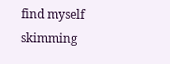find myself skimming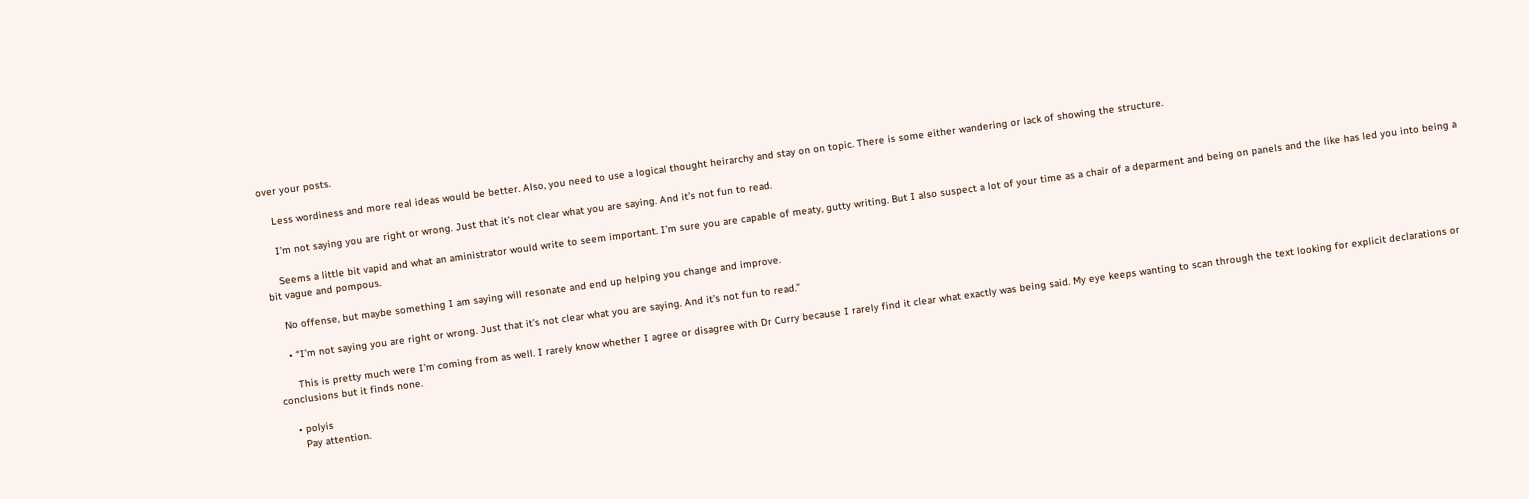over your posts.

    Less wordiness and more real ideas would be better. Also, you need to use a logical thought heirarchy and stay on on topic. There is some either wandering or lack of showing the structure.

    I’m not saying you are right or wrong. Just that it’s not clear what you are saying. And it’s not fun to read.

    Seems a little bit vapid and what an aministrator would write to seem important. I’m sure you are capable of meaty, gutty writing. But I also suspect a lot of your time as a chair of a deparment and being on panels and the like has led you into being a bit vague and pompous.

    No offense, but maybe something I am saying will resonate and end up helping you change and improve.

    • “I’m not saying you are right or wrong. Just that it’s not clear what you are saying. And it’s not fun to read.”

      This is pretty much were I’m coming from as well. I rarely know whether I agree or disagree with Dr Curry because I rarely find it clear what exactly was being said. My eye keeps wanting to scan through the text looking for explicit declarations or conclusions but it finds none.

    • polyis
      Pay attention.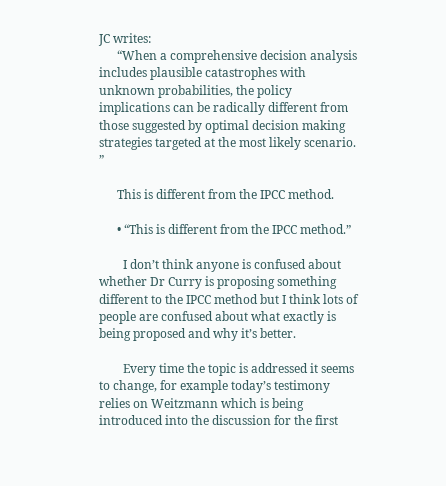JC writes:
      “When a comprehensive decision analysis includes plausible catastrophes with unknown probabilities, the policy implications can be radically different from those suggested by optimal decision making strategies targeted at the most likely scenario. ”

      This is different from the IPCC method.

      • “This is different from the IPCC method.”

        I don’t think anyone is confused about whether Dr Curry is proposing something different to the IPCC method but I think lots of people are confused about what exactly is being proposed and why it’s better.

        Every time the topic is addressed it seems to change, for example today’s testimony relies on Weitzmann which is being introduced into the discussion for the first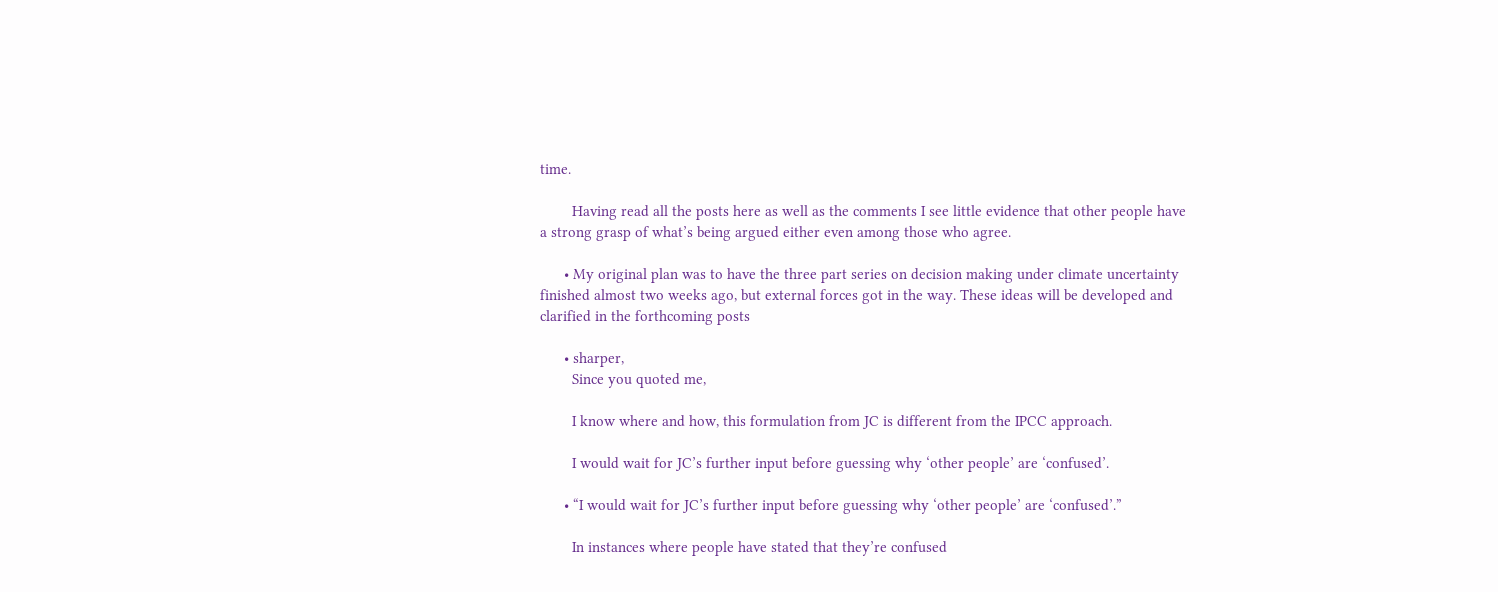time.

        Having read all the posts here as well as the comments I see little evidence that other people have a strong grasp of what’s being argued either even among those who agree.

      • My original plan was to have the three part series on decision making under climate uncertainty finished almost two weeks ago, but external forces got in the way. These ideas will be developed and clarified in the forthcoming posts

      • sharper,
        Since you quoted me,

        I know where and how, this formulation from JC is different from the IPCC approach.

        I would wait for JC’s further input before guessing why ‘other people’ are ‘confused’.

      • “I would wait for JC’s further input before guessing why ‘other people’ are ‘confused’.”

        In instances where people have stated that they’re confused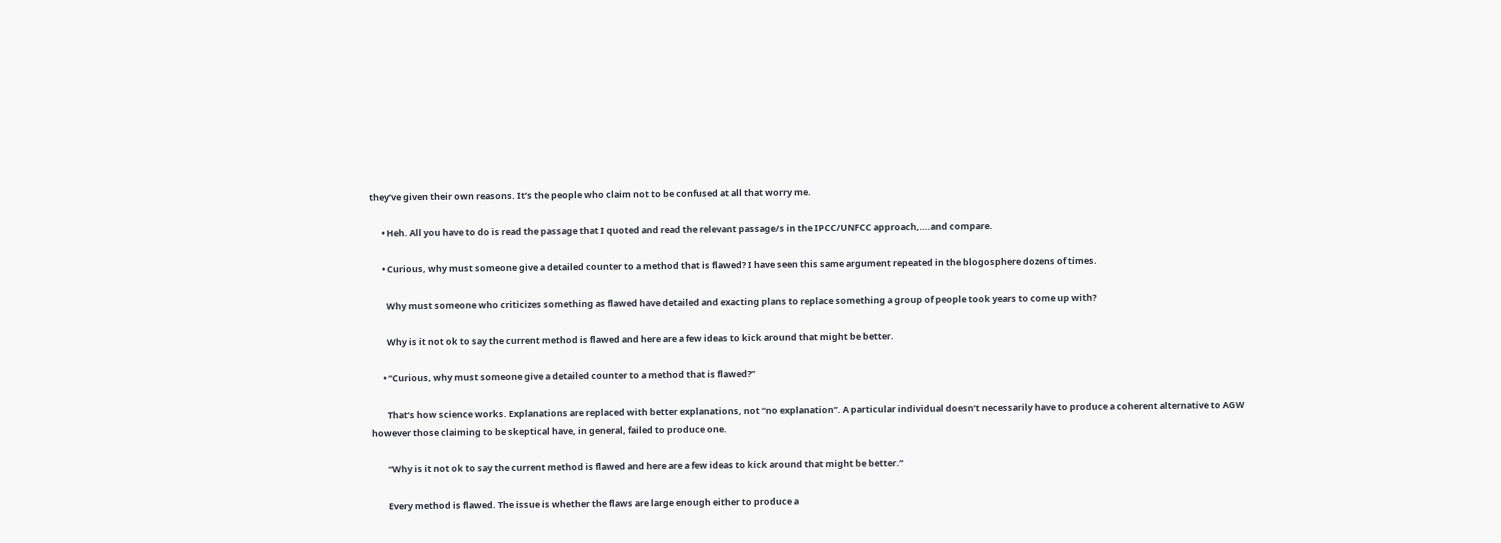they’ve given their own reasons. It’s the people who claim not to be confused at all that worry me.

      • Heh. All you have to do is read the passage that I quoted and read the relevant passage/s in the IPCC/UNFCC approach,….and compare.

      • Curious, why must someone give a detailed counter to a method that is flawed? I have seen this same argument repeated in the blogosphere dozens of times.

        Why must someone who criticizes something as flawed have detailed and exacting plans to replace something a group of people took years to come up with?

        Why is it not ok to say the current method is flawed and here are a few ideas to kick around that might be better.

      • “Curious, why must someone give a detailed counter to a method that is flawed?”

        That’s how science works. Explanations are replaced with better explanations, not “no explanation”. A particular individual doesn’t necessarily have to produce a coherent alternative to AGW however those claiming to be skeptical have, in general, failed to produce one.

        “Why is it not ok to say the current method is flawed and here are a few ideas to kick around that might be better.”

        Every method is flawed. The issue is whether the flaws are large enough either to produce a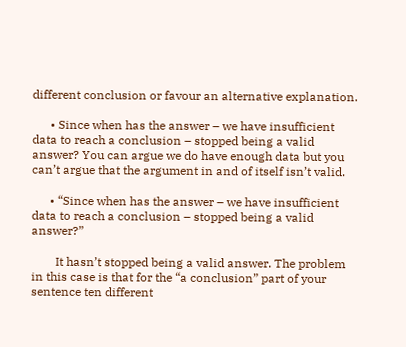different conclusion or favour an alternative explanation.

      • Since when has the answer – we have insufficient data to reach a conclusion – stopped being a valid answer? You can argue we do have enough data but you can’t argue that the argument in and of itself isn’t valid.

      • “Since when has the answer – we have insufficient data to reach a conclusion – stopped being a valid answer?”

        It hasn’t stopped being a valid answer. The problem in this case is that for the “a conclusion” part of your sentence ten different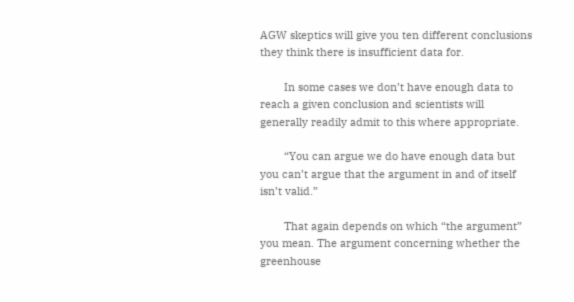AGW skeptics will give you ten different conclusions they think there is insufficient data for.

        In some cases we don’t have enough data to reach a given conclusion and scientists will generally readily admit to this where appropriate.

        “You can argue we do have enough data but you can’t argue that the argument in and of itself isn’t valid.”

        That again depends on which “the argument” you mean. The argument concerning whether the greenhouse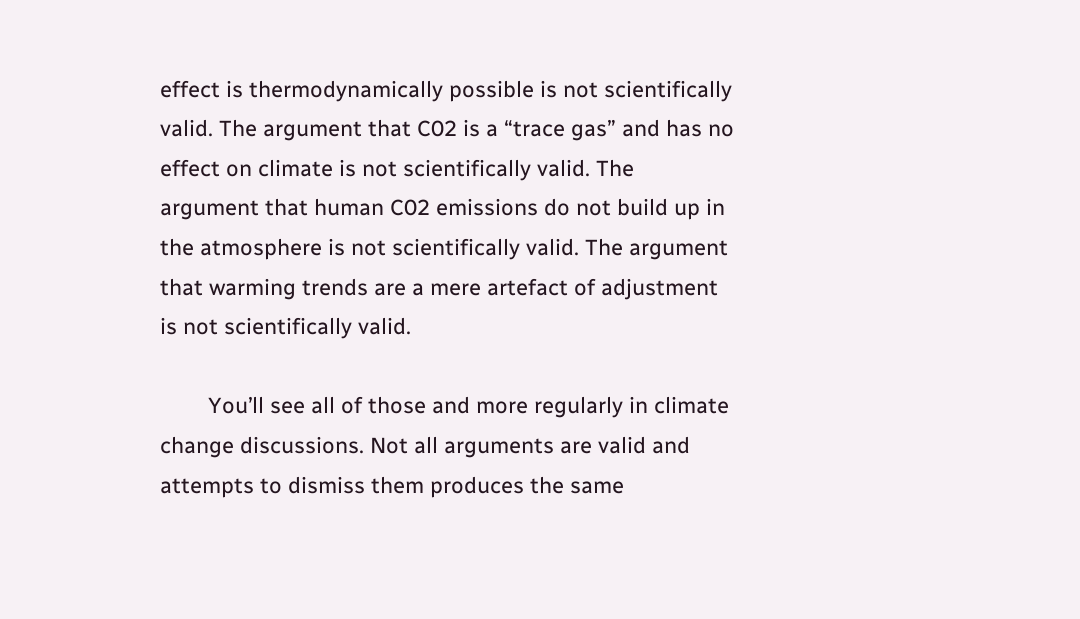effect is thermodynamically possible is not scientifically valid. The argument that C02 is a “trace gas” and has no effect on climate is not scientifically valid. The argument that human C02 emissions do not build up in the atmosphere is not scientifically valid. The argument that warming trends are a mere artefact of adjustment is not scientifically valid.

        You’ll see all of those and more regularly in climate change discussions. Not all arguments are valid and attempts to dismiss them produces the same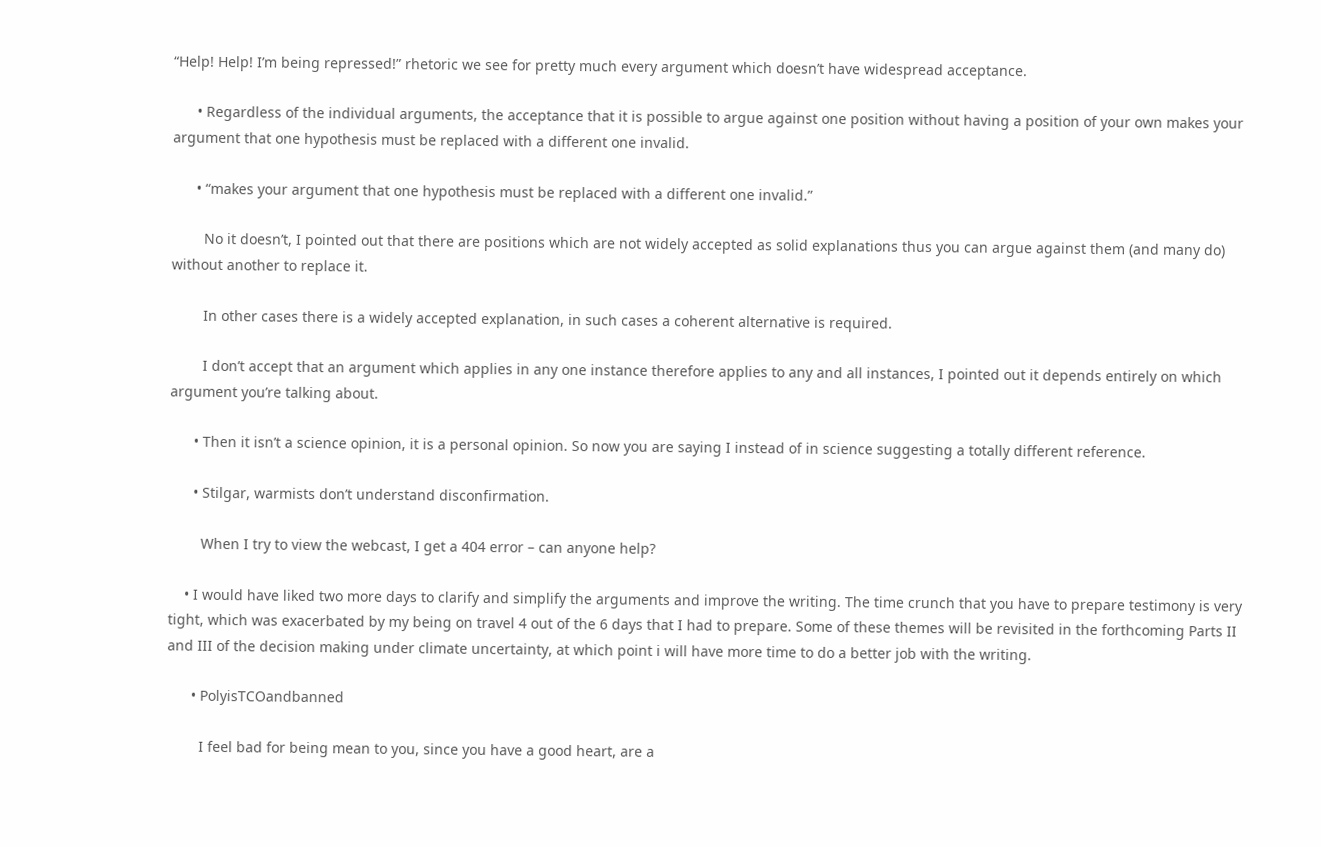“Help! Help! I’m being repressed!” rhetoric we see for pretty much every argument which doesn’t have widespread acceptance.

      • Regardless of the individual arguments, the acceptance that it is possible to argue against one position without having a position of your own makes your argument that one hypothesis must be replaced with a different one invalid.

      • “makes your argument that one hypothesis must be replaced with a different one invalid.”

        No it doesn’t, I pointed out that there are positions which are not widely accepted as solid explanations thus you can argue against them (and many do) without another to replace it.

        In other cases there is a widely accepted explanation, in such cases a coherent alternative is required.

        I don’t accept that an argument which applies in any one instance therefore applies to any and all instances, I pointed out it depends entirely on which argument you’re talking about.

      • Then it isn’t a science opinion, it is a personal opinion. So now you are saying I instead of in science suggesting a totally different reference.

      • Stilgar, warmists don’t understand disconfirmation.

        When I try to view the webcast, I get a 404 error – can anyone help?

    • I would have liked two more days to clarify and simplify the arguments and improve the writing. The time crunch that you have to prepare testimony is very tight, which was exacerbated by my being on travel 4 out of the 6 days that I had to prepare. Some of these themes will be revisited in the forthcoming Parts II and III of the decision making under climate uncertainty, at which point i will have more time to do a better job with the writing.

      • PolyisTCOandbanned

        I feel bad for being mean to you, since you have a good heart, are a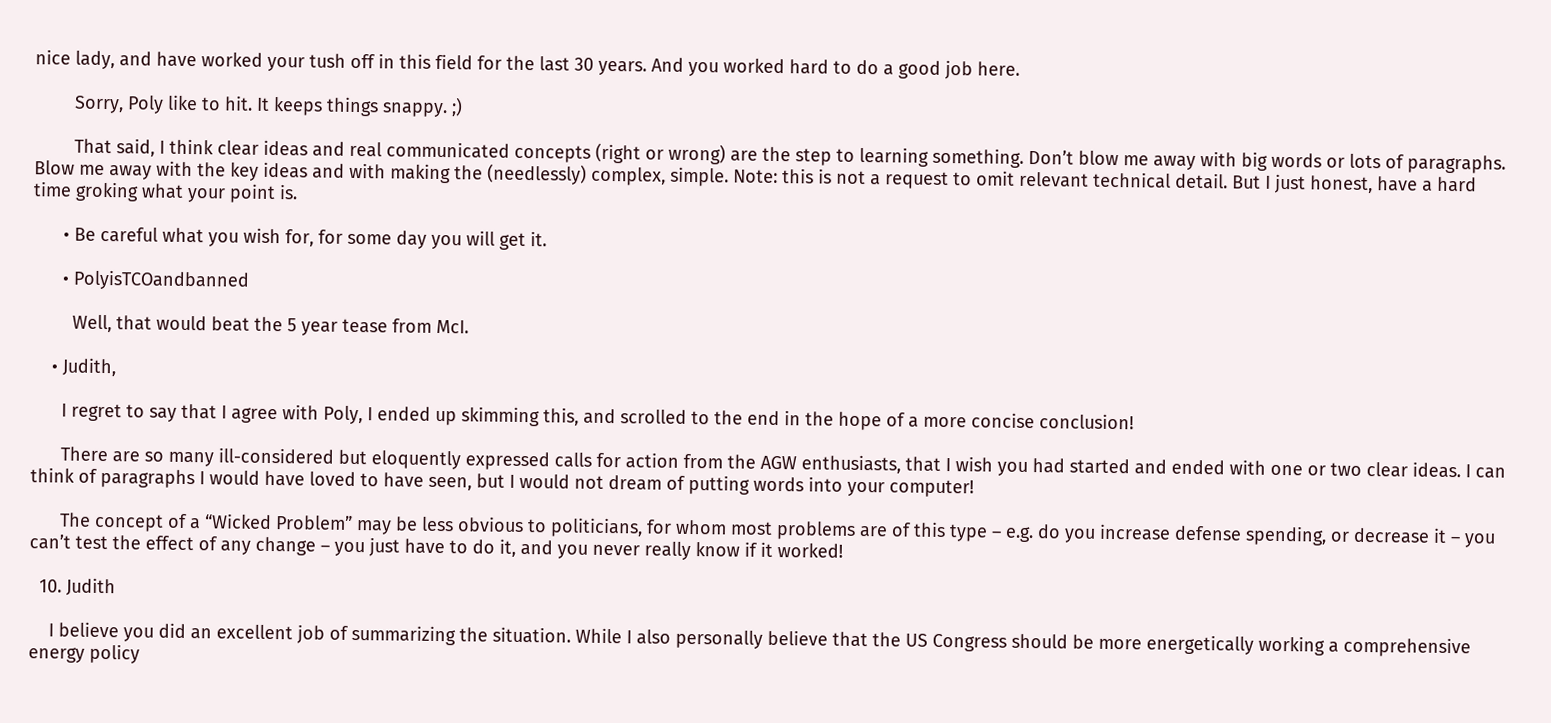nice lady, and have worked your tush off in this field for the last 30 years. And you worked hard to do a good job here.

        Sorry, Poly like to hit. It keeps things snappy. ;)

        That said, I think clear ideas and real communicated concepts (right or wrong) are the step to learning something. Don’t blow me away with big words or lots of paragraphs. Blow me away with the key ideas and with making the (needlessly) complex, simple. Note: this is not a request to omit relevant technical detail. But I just honest, have a hard time groking what your point is.

      • Be careful what you wish for, for some day you will get it.

      • PolyisTCOandbanned

        Well, that would beat the 5 year tease from McI.

    • Judith,

      I regret to say that I agree with Poly, I ended up skimming this, and scrolled to the end in the hope of a more concise conclusion!

      There are so many ill-considered but eloquently expressed calls for action from the AGW enthusiasts, that I wish you had started and ended with one or two clear ideas. I can think of paragraphs I would have loved to have seen, but I would not dream of putting words into your computer!

      The concept of a “Wicked Problem” may be less obvious to politicians, for whom most problems are of this type – e.g. do you increase defense spending, or decrease it – you can’t test the effect of any change – you just have to do it, and you never really know if it worked!

  10. Judith

    I believe you did an excellent job of summarizing the situation. While I also personally believe that the US Congress should be more energetically working a comprehensive energy policy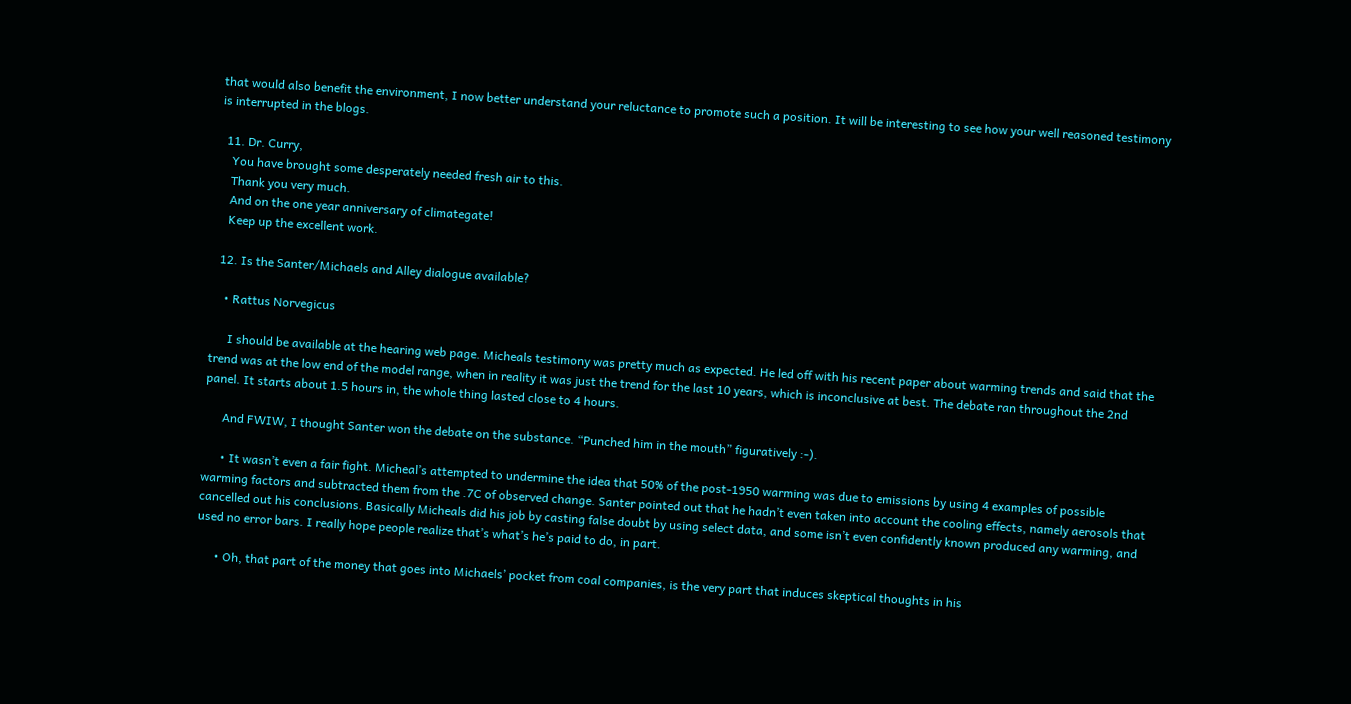that would also benefit the environment, I now better understand your reluctance to promote such a position. It will be interesting to see how your well reasoned testimony is interrupted in the blogs.

  11. Dr. Curry,
    You have brought some desperately needed fresh air to this.
    Thank you very much.
    And on the one year anniversary of climategate!
    Keep up the excellent work.

  12. Is the Santer/Michaels and Alley dialogue available?

    • Rattus Norvegicus

      I should be available at the hearing web page. Micheals testimony was pretty much as expected. He led off with his recent paper about warming trends and said that the trend was at the low end of the model range, when in reality it was just the trend for the last 10 years, which is inconclusive at best. The debate ran throughout the 2nd panel. It starts about 1.5 hours in, the whole thing lasted close to 4 hours.

      And FWIW, I thought Santer won the debate on the substance. “Punched him in the mouth” figuratively :-).

      • It wasn’t even a fair fight. Micheal’s attempted to undermine the idea that 50% of the post-1950 warming was due to emissions by using 4 examples of possible warming factors and subtracted them from the .7C of observed change. Santer pointed out that he hadn’t even taken into account the cooling effects, namely aerosols that cancelled out his conclusions. Basically Micheals did his job by casting false doubt by using select data, and some isn’t even confidently known produced any warming, and used no error bars. I really hope people realize that’s what’s he’s paid to do, in part.

      • Oh, that part of the money that goes into Michaels’ pocket from coal companies, is the very part that induces skeptical thoughts in his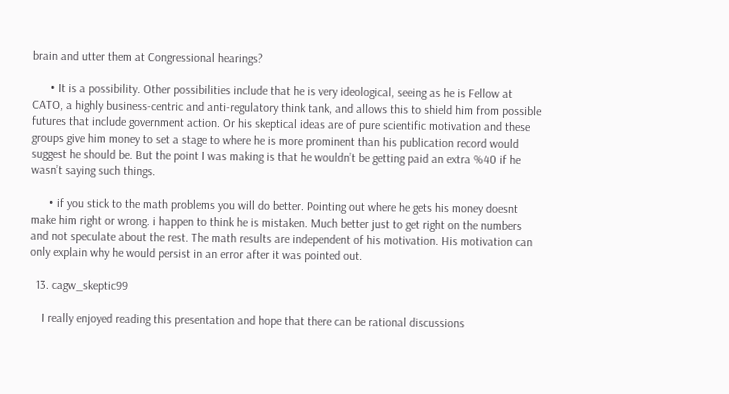brain and utter them at Congressional hearings?

      • It is a possibility. Other possibilities include that he is very ideological, seeing as he is Fellow at CATO, a highly business-centric and anti-regulatory think tank, and allows this to shield him from possible futures that include government action. Or his skeptical ideas are of pure scientific motivation and these groups give him money to set a stage to where he is more prominent than his publication record would suggest he should be. But the point I was making is that he wouldn’t be getting paid an extra %40 if he wasn’t saying such things.

      • if you stick to the math problems you will do better. Pointing out where he gets his money doesnt make him right or wrong. i happen to think he is mistaken. Much better just to get right on the numbers and not speculate about the rest. The math results are independent of his motivation. His motivation can only explain why he would persist in an error after it was pointed out.

  13. cagw_skeptic99

    I really enjoyed reading this presentation and hope that there can be rational discussions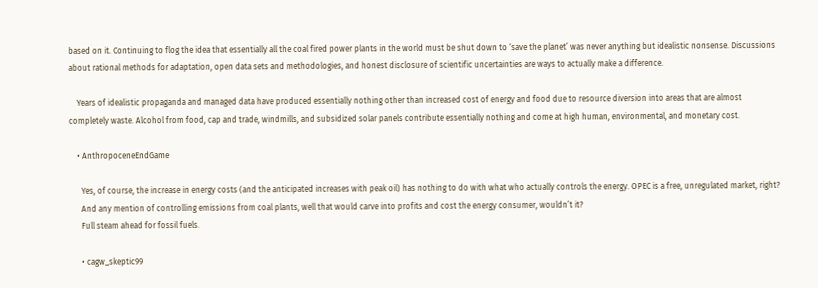based on it. Continuing to flog the idea that essentially all the coal fired power plants in the world must be shut down to ‘save the planet’ was never anything but idealistic nonsense. Discussions about rational methods for adaptation, open data sets and methodologies, and honest disclosure of scientific uncertainties are ways to actually make a difference.

    Years of idealistic propaganda and managed data have produced essentially nothing other than increased cost of energy and food due to resource diversion into areas that are almost completely waste. Alcohol from food, cap and trade, windmills, and subsidized solar panels contribute essentially nothing and come at high human, environmental, and monetary cost.

    • AnthropoceneEndGame

      Yes, of course, the increase in energy costs (and the anticipated increases with peak oil) has nothing to do with what who actually controls the energy. OPEC is a free, unregulated market, right?
      And any mention of controlling emissions from coal plants, well that would carve into profits and cost the energy consumer, wouldn’t it?
      Full steam ahead for fossil fuels.

      • cagw_skeptic99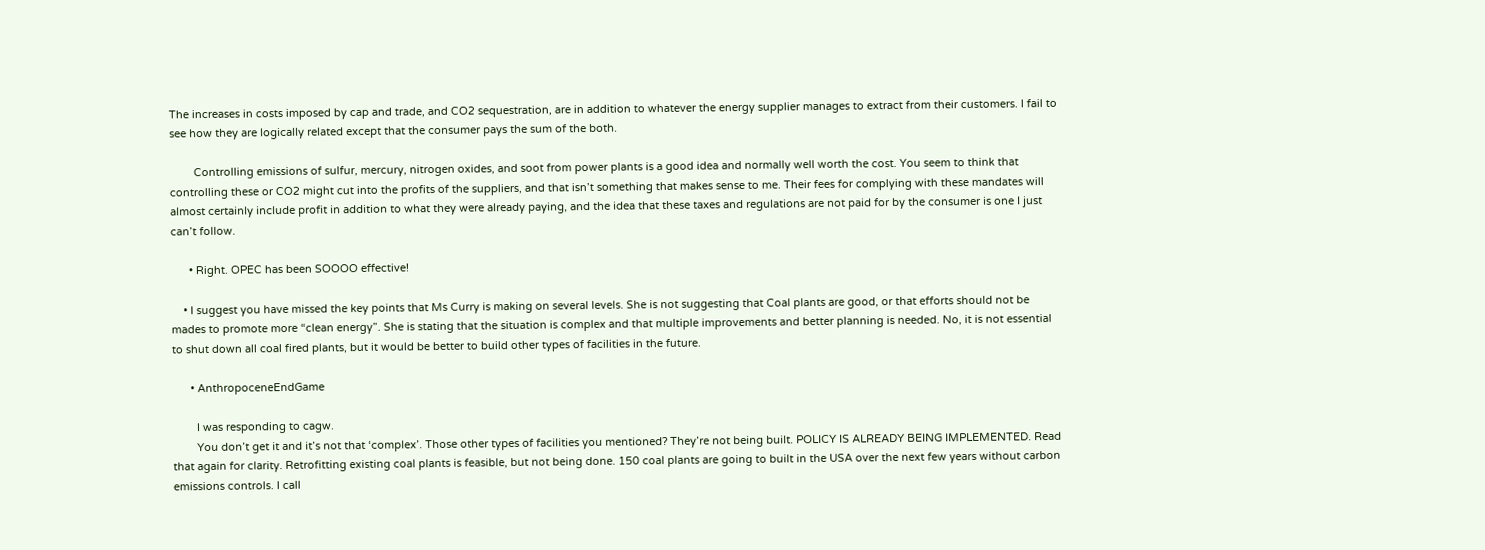The increases in costs imposed by cap and trade, and CO2 sequestration, are in addition to whatever the energy supplier manages to extract from their customers. I fail to see how they are logically related except that the consumer pays the sum of the both.

        Controlling emissions of sulfur, mercury, nitrogen oxides, and soot from power plants is a good idea and normally well worth the cost. You seem to think that controlling these or CO2 might cut into the profits of the suppliers, and that isn’t something that makes sense to me. Their fees for complying with these mandates will almost certainly include profit in addition to what they were already paying, and the idea that these taxes and regulations are not paid for by the consumer is one I just can’t follow.

      • Right. OPEC has been SOOOO effective!

    • I suggest you have missed the key points that Ms Curry is making on several levels. She is not suggesting that Coal plants are good, or that efforts should not be mades to promote more “clean energy”. She is stating that the situation is complex and that multiple improvements and better planning is needed. No, it is not essential to shut down all coal fired plants, but it would be better to build other types of facilities in the future.

      • AnthropoceneEndGame

        I was responding to cagw.
        You don’t get it and it’s not that ‘complex’. Those other types of facilities you mentioned? They’re not being built. POLICY IS ALREADY BEING IMPLEMENTED. Read that again for clarity. Retrofitting existing coal plants is feasible, but not being done. 150 coal plants are going to built in the USA over the next few years without carbon emissions controls. I call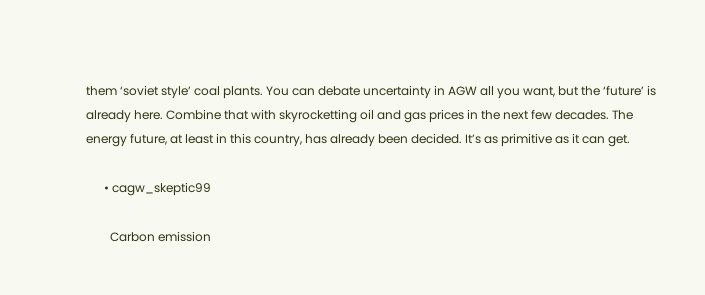them ‘soviet style’ coal plants. You can debate uncertainty in AGW all you want, but the ‘future’ is already here. Combine that with skyrocketting oil and gas prices in the next few decades. The energy future, at least in this country, has already been decided. It’s as primitive as it can get.

      • cagw_skeptic99

        Carbon emission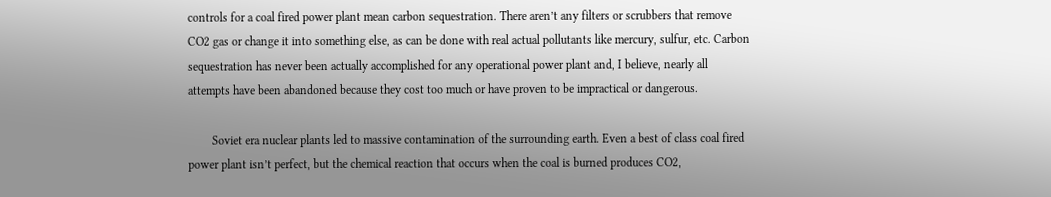controls for a coal fired power plant mean carbon sequestration. There aren’t any filters or scrubbers that remove CO2 gas or change it into something else, as can be done with real actual pollutants like mercury, sulfur, etc. Carbon sequestration has never been actually accomplished for any operational power plant and, I believe, nearly all attempts have been abandoned because they cost too much or have proven to be impractical or dangerous.

        Soviet era nuclear plants led to massive contamination of the surrounding earth. Even a best of class coal fired power plant isn’t perfect, but the chemical reaction that occurs when the coal is burned produces CO2,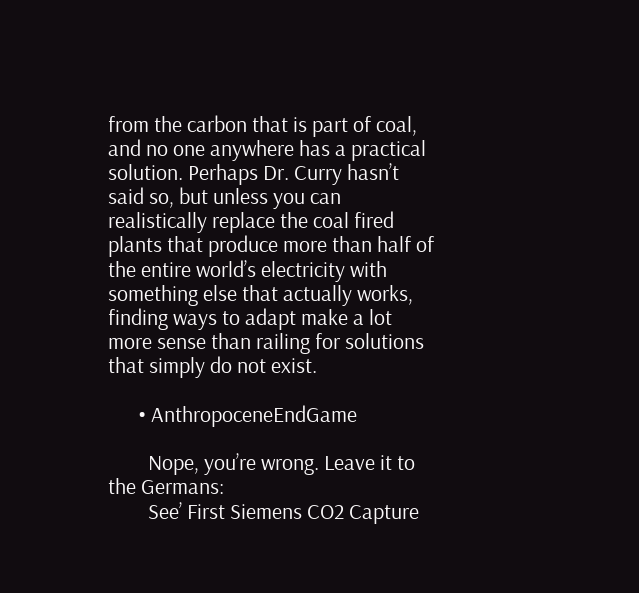from the carbon that is part of coal, and no one anywhere has a practical solution. Perhaps Dr. Curry hasn’t said so, but unless you can realistically replace the coal fired plants that produce more than half of the entire world’s electricity with something else that actually works, finding ways to adapt make a lot more sense than railing for solutions that simply do not exist.

      • AnthropoceneEndGame

        Nope, you’re wrong. Leave it to the Germans:
        See’ First Siemens CO2 Capture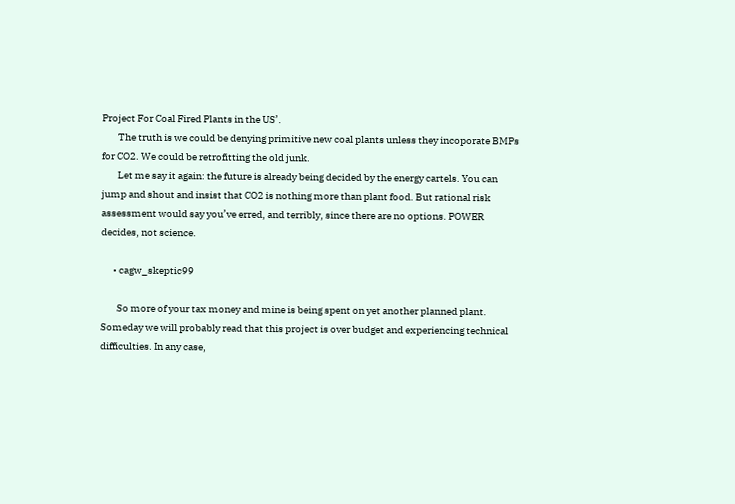Project For Coal Fired Plants in the US’.
        The truth is we could be denying primitive new coal plants unless they incoporate BMPs for CO2. We could be retrofitting the old junk.
        Let me say it again: the future is already being decided by the energy cartels. You can jump and shout and insist that CO2 is nothing more than plant food. But rational risk assessment would say you’ve erred, and terribly, since there are no options. POWER decides, not science.

      • cagw_skeptic99

        So more of your tax money and mine is being spent on yet another planned plant. Someday we will probably read that this project is over budget and experiencing technical difficulties. In any case,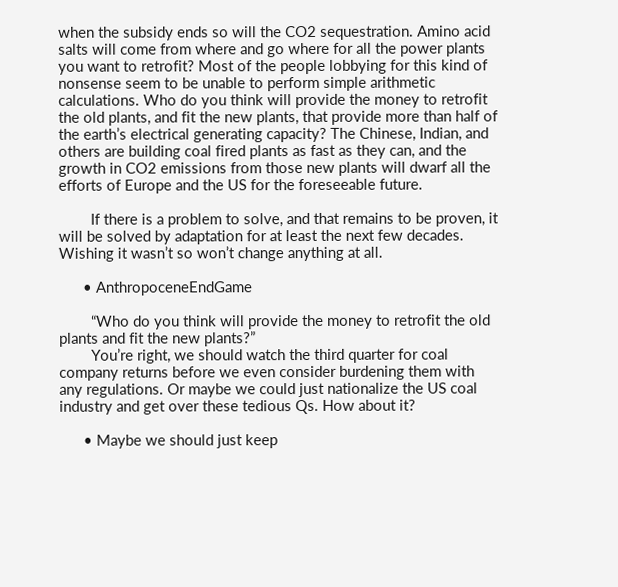when the subsidy ends so will the CO2 sequestration. Amino acid salts will come from where and go where for all the power plants you want to retrofit? Most of the people lobbying for this kind of nonsense seem to be unable to perform simple arithmetic calculations. Who do you think will provide the money to retrofit the old plants, and fit the new plants, that provide more than half of the earth’s electrical generating capacity? The Chinese, Indian, and others are building coal fired plants as fast as they can, and the growth in CO2 emissions from those new plants will dwarf all the efforts of Europe and the US for the foreseeable future.

        If there is a problem to solve, and that remains to be proven, it will be solved by adaptation for at least the next few decades. Wishing it wasn’t so won’t change anything at all.

      • AnthropoceneEndGame

        “Who do you think will provide the money to retrofit the old plants and fit the new plants?”
        You’re right, we should watch the third quarter for coal company returns before we even consider burdening them with any regulations. Or maybe we could just nationalize the US coal industry and get over these tedious Qs. How about it?

      • Maybe we should just keep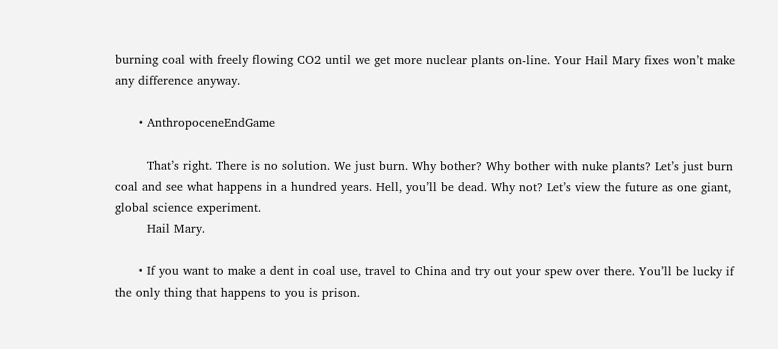burning coal with freely flowing CO2 until we get more nuclear plants on-line. Your Hail Mary fixes won’t make any difference anyway.

      • AnthropoceneEndGame

        That’s right. There is no solution. We just burn. Why bother? Why bother with nuke plants? Let’s just burn coal and see what happens in a hundred years. Hell, you’ll be dead. Why not? Let’s view the future as one giant, global science experiment.
        Hail Mary.

      • If you want to make a dent in coal use, travel to China and try out your spew over there. You’ll be lucky if the only thing that happens to you is prison.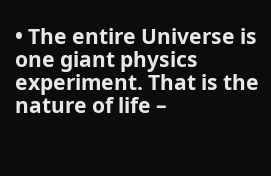• The entire Universe is one giant physics experiment. That is the nature of life –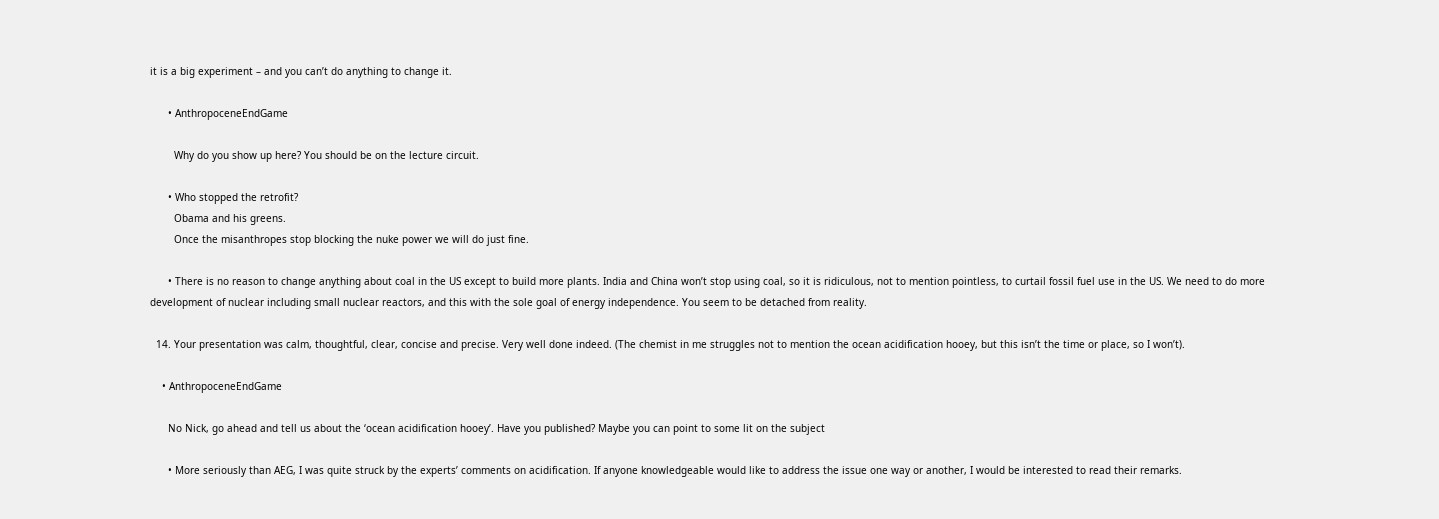it is a big experiment – and you can’t do anything to change it.

      • AnthropoceneEndGame

        Why do you show up here? You should be on the lecture circuit.

      • Who stopped the retrofit?
        Obama and his greens.
        Once the misanthropes stop blocking the nuke power we will do just fine.

      • There is no reason to change anything about coal in the US except to build more plants. India and China won’t stop using coal, so it is ridiculous, not to mention pointless, to curtail fossil fuel use in the US. We need to do more development of nuclear including small nuclear reactors, and this with the sole goal of energy independence. You seem to be detached from reality.

  14. Your presentation was calm, thoughtful, clear, concise and precise. Very well done indeed. (The chemist in me struggles not to mention the ocean acidification hooey, but this isn’t the time or place, so I won’t).

    • AnthropoceneEndGame

      No Nick, go ahead and tell us about the ‘ocean acidification hooey’. Have you published? Maybe you can point to some lit on the subject

      • More seriously than AEG, I was quite struck by the experts’ comments on acidification. If anyone knowledgeable would like to address the issue one way or another, I would be interested to read their remarks.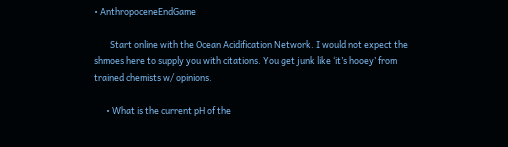• AnthropoceneEndGame

        Start online with the Ocean Acidification Network. I would not expect the shmoes here to supply you with citations. You get junk like ‘it’s hooey’ from trained chemists w/ opinions.

      • What is the current pH of the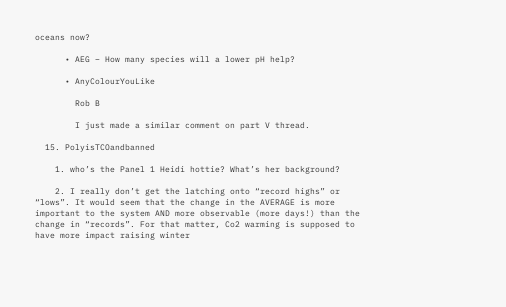oceans now?

      • AEG – How many species will a lower pH help?

      • AnyColourYouLike

        Rob B

        I just made a similar comment on part V thread.

  15. PolyisTCOandbanned

    1. who’s the Panel 1 Heidi hottie? What’s her background?

    2. I really don’t get the latching onto “record highs” or “lows”. It would seem that the change in the AVERAGE is more important to the system AND more observable (more days!) than the change in “records”. For that matter, Co2 warming is supposed to have more impact raising winter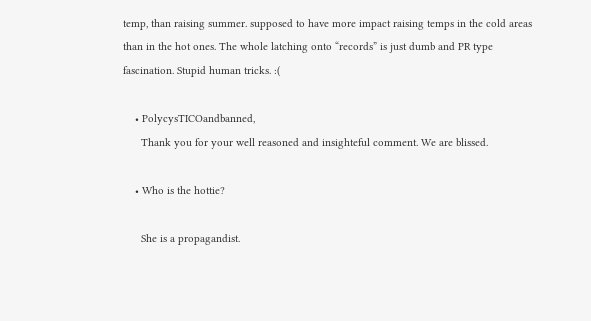temp, than raising summer. supposed to have more impact raising temps in the cold areas than in the hot ones. The whole latching onto “records” is just dumb and PR type fascination. Stupid human tricks. :(

    • PolycysTICOandbanned,
      Thank you for your well reasoned and insighteful comment. We are blissed.

    • Who is the hottie?

      She is a propagandist.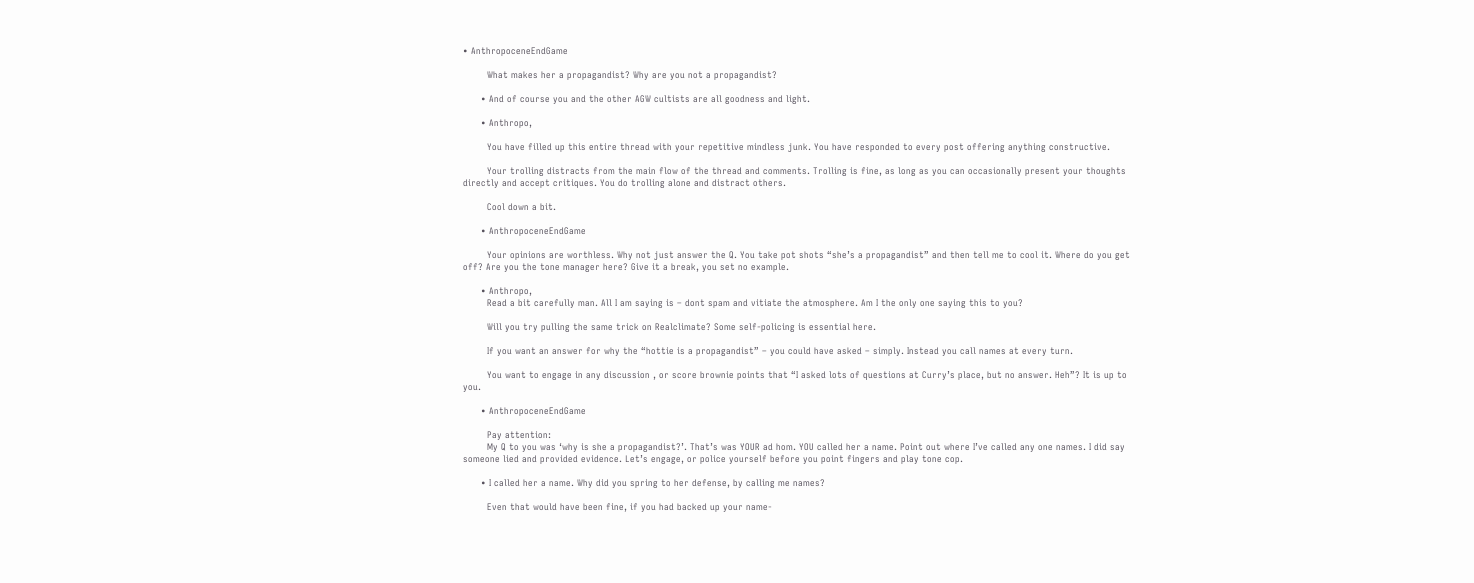• AnthropoceneEndGame

        What makes her a propagandist? Why are you not a propagandist?

      • And of course you and the other AGW cultists are all goodness and light.

      • Anthropo,

        You have filled up this entire thread with your repetitive mindless junk. You have responded to every post offering anything constructive.

        Your trolling distracts from the main flow of the thread and comments. Trolling is fine, as long as you can occasionally present your thoughts directly and accept critiques. You do trolling alone and distract others.

        Cool down a bit.

      • AnthropoceneEndGame

        Your opinions are worthless. Why not just answer the Q. You take pot shots “she’s a propagandist” and then tell me to cool it. Where do you get off? Are you the tone manager here? Give it a break, you set no example.

      • Anthropo,
        Read a bit carefully man. All I am saying is – dont spam and vitiate the atmosphere. Am I the only one saying this to you?

        Will you try pulling the same trick on Realclimate? Some self-policing is essential here.

        If you want an answer for why the “hottie is a propagandist” – you could have asked – simply. Instead you call names at every turn.

        You want to engage in any discussion , or score brownie points that “I asked lots of questions at Curry’s place, but no answer. Heh”? It is up to you.

      • AnthropoceneEndGame

        Pay attention:
        My Q to you was ‘why is she a propagandist?’. That’s was YOUR ad hom. YOU called her a name. Point out where I’ve called any one names. I did say someone lied and provided evidence. Let’s engage, or police yourself before you point fingers and play tone cop.

      • I called her a name. Why did you spring to her defense, by calling me names?

        Even that would have been fine, if you had backed up your name-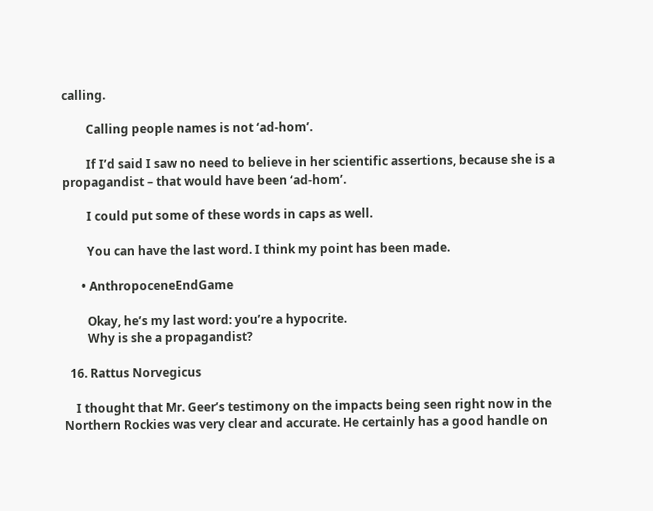calling.

        Calling people names is not ‘ad-hom’.

        If I’d said I saw no need to believe in her scientific assertions, because she is a propagandist – that would have been ‘ad-hom’.

        I could put some of these words in caps as well.

        You can have the last word. I think my point has been made.

      • AnthropoceneEndGame

        Okay, he’s my last word: you’re a hypocrite.
        Why is she a propagandist?

  16. Rattus Norvegicus

    I thought that Mr. Geer’s testimony on the impacts being seen right now in the Northern Rockies was very clear and accurate. He certainly has a good handle on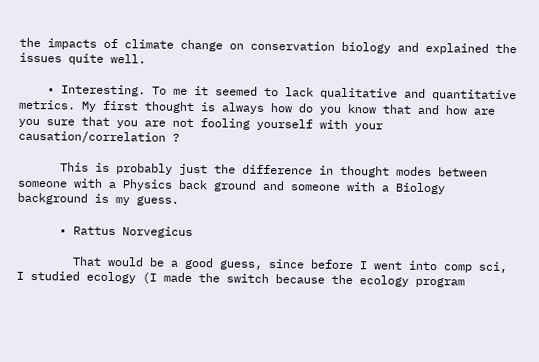the impacts of climate change on conservation biology and explained the issues quite well.

    • Interesting. To me it seemed to lack qualitative and quantitative metrics. My first thought is always how do you know that and how are you sure that you are not fooling yourself with your causation/correlation ?

      This is probably just the difference in thought modes between someone with a Physics back ground and someone with a Biology background is my guess.

      • Rattus Norvegicus

        That would be a good guess, since before I went into comp sci, I studied ecology (I made the switch because the ecology program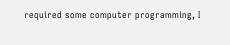required some computer programming, I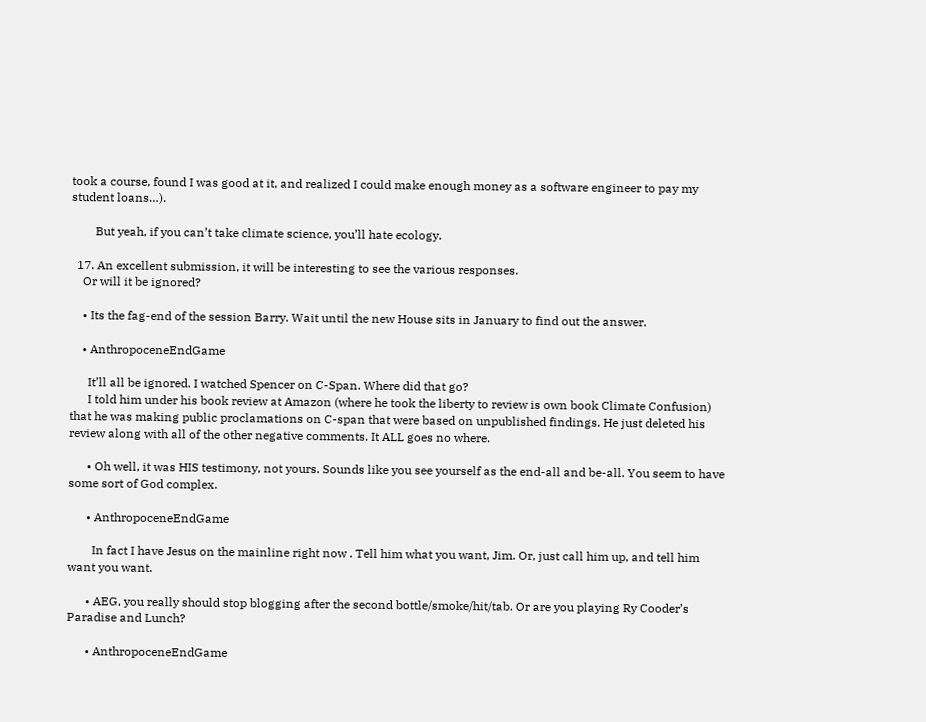took a course, found I was good at it, and realized I could make enough money as a software engineer to pay my student loans…).

        But yeah, if you can’t take climate science, you’ll hate ecology.

  17. An excellent submission, it will be interesting to see the various responses.
    Or will it be ignored?

    • Its the fag-end of the session Barry. Wait until the new House sits in January to find out the answer.

    • AnthropoceneEndGame

      It’ll all be ignored. I watched Spencer on C-Span. Where did that go?
      I told him under his book review at Amazon (where he took the liberty to review is own book Climate Confusion) that he was making public proclamations on C-span that were based on unpublished findings. He just deleted his review along with all of the other negative comments. It ALL goes no where.

      • Oh well, it was HIS testimony, not yours. Sounds like you see yourself as the end-all and be-all. You seem to have some sort of God complex.

      • AnthropoceneEndGame

        In fact I have Jesus on the mainline right now . Tell him what you want, Jim. Or, just call him up, and tell him want you want.

      • AEG, you really should stop blogging after the second bottle/smoke/hit/tab. Or are you playing Ry Cooder’s Paradise and Lunch?

      • AnthropoceneEndGame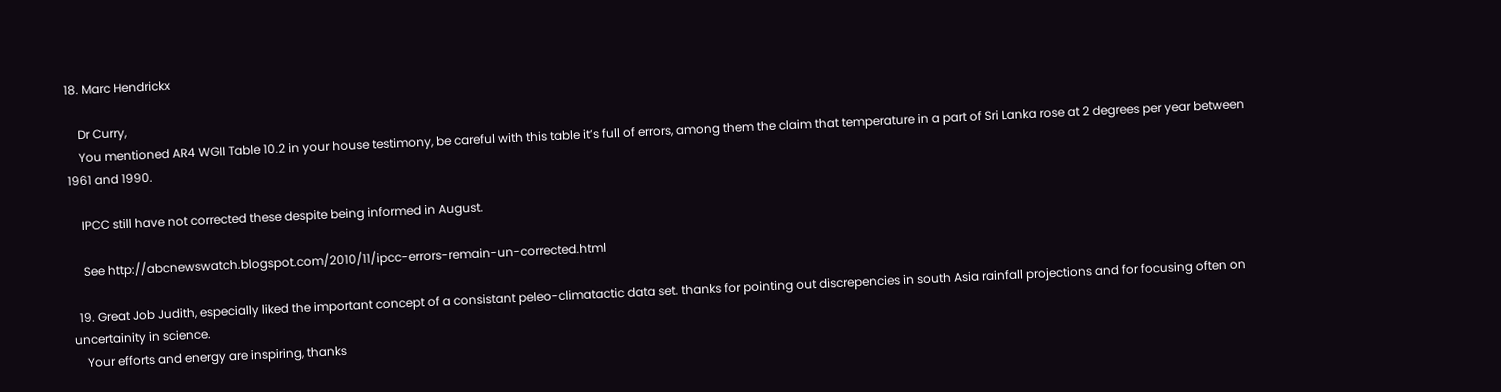18. Marc Hendrickx

    Dr Curry,
    You mentioned AR4 WGII Table 10.2 in your house testimony, be careful with this table it’s full of errors, among them the claim that temperature in a part of Sri Lanka rose at 2 degrees per year between 1961 and 1990.

    IPCC still have not corrected these despite being informed in August.

    See http://abcnewswatch.blogspot.com/2010/11/ipcc-errors-remain-un-corrected.html

  19. Great Job Judith, especially liked the important concept of a consistant peleo-climatactic data set. thanks for pointing out discrepencies in south Asia rainfall projections and for focusing often on uncertainity in science.
    Your efforts and energy are inspiring, thanks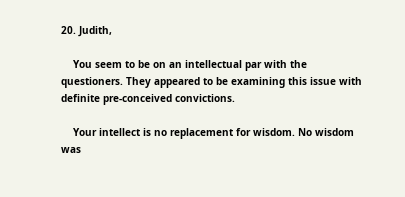20. Judith,

    You seem to be on an intellectual par with the questioners. They appeared to be examining this issue with definite pre-conceived convictions.

    Your intellect is no replacement for wisdom. No wisdom was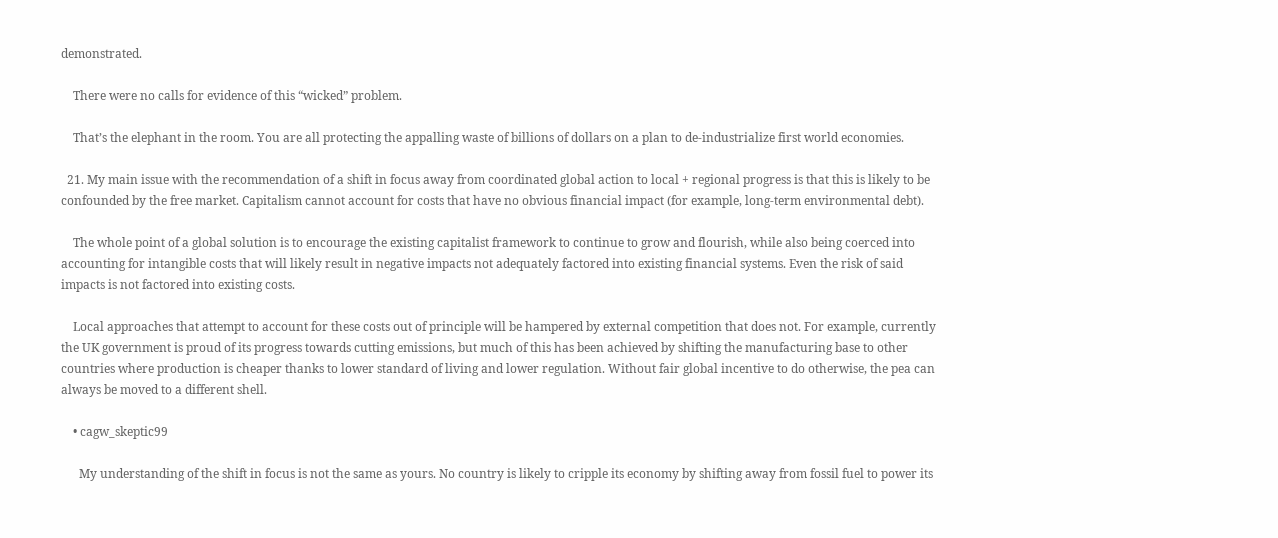demonstrated.

    There were no calls for evidence of this “wicked” problem.

    That’s the elephant in the room. You are all protecting the appalling waste of billions of dollars on a plan to de-industrialize first world economies.

  21. My main issue with the recommendation of a shift in focus away from coordinated global action to local + regional progress is that this is likely to be confounded by the free market. Capitalism cannot account for costs that have no obvious financial impact (for example, long-term environmental debt).

    The whole point of a global solution is to encourage the existing capitalist framework to continue to grow and flourish, while also being coerced into accounting for intangible costs that will likely result in negative impacts not adequately factored into existing financial systems. Even the risk of said impacts is not factored into existing costs.

    Local approaches that attempt to account for these costs out of principle will be hampered by external competition that does not. For example, currently the UK government is proud of its progress towards cutting emissions, but much of this has been achieved by shifting the manufacturing base to other countries where production is cheaper thanks to lower standard of living and lower regulation. Without fair global incentive to do otherwise, the pea can always be moved to a different shell.

    • cagw_skeptic99

      My understanding of the shift in focus is not the same as yours. No country is likely to cripple its economy by shifting away from fossil fuel to power its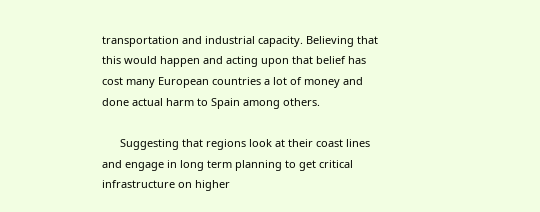transportation and industrial capacity. Believing that this would happen and acting upon that belief has cost many European countries a lot of money and done actual harm to Spain among others.

      Suggesting that regions look at their coast lines and engage in long term planning to get critical infrastructure on higher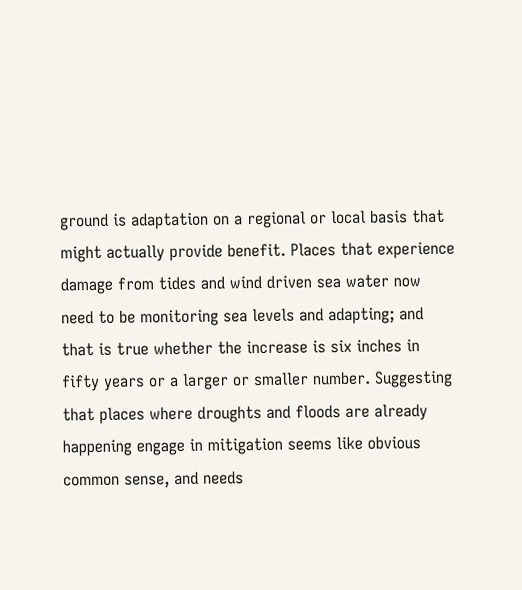ground is adaptation on a regional or local basis that might actually provide benefit. Places that experience damage from tides and wind driven sea water now need to be monitoring sea levels and adapting; and that is true whether the increase is six inches in fifty years or a larger or smaller number. Suggesting that places where droughts and floods are already happening engage in mitigation seems like obvious common sense, and needs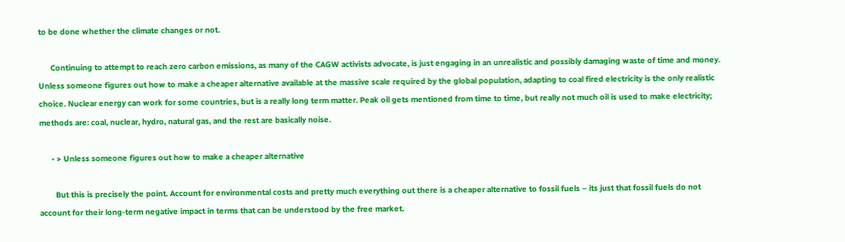to be done whether the climate changes or not.

      Continuing to attempt to reach zero carbon emissions, as many of the CAGW activists advocate, is just engaging in an unrealistic and possibly damaging waste of time and money. Unless someone figures out how to make a cheaper alternative available at the massive scale required by the global population, adapting to coal fired electricity is the only realistic choice. Nuclear energy can work for some countries, but is a really long term matter. Peak oil gets mentioned from time to time, but really not much oil is used to make electricity; methods are: coal, nuclear, hydro, natural gas, and the rest are basically noise.

      • > Unless someone figures out how to make a cheaper alternative

        But this is precisely the point. Account for environmental costs and pretty much everything out there is a cheaper alternative to fossil fuels – its just that fossil fuels do not account for their long-term negative impact in terms that can be understood by the free market.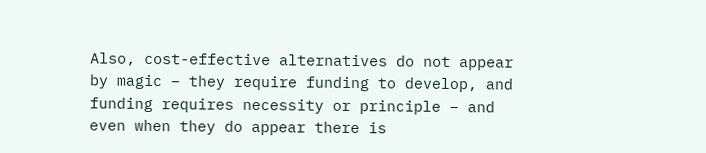Also, cost-effective alternatives do not appear by magic – they require funding to develop, and funding requires necessity or principle – and even when they do appear there is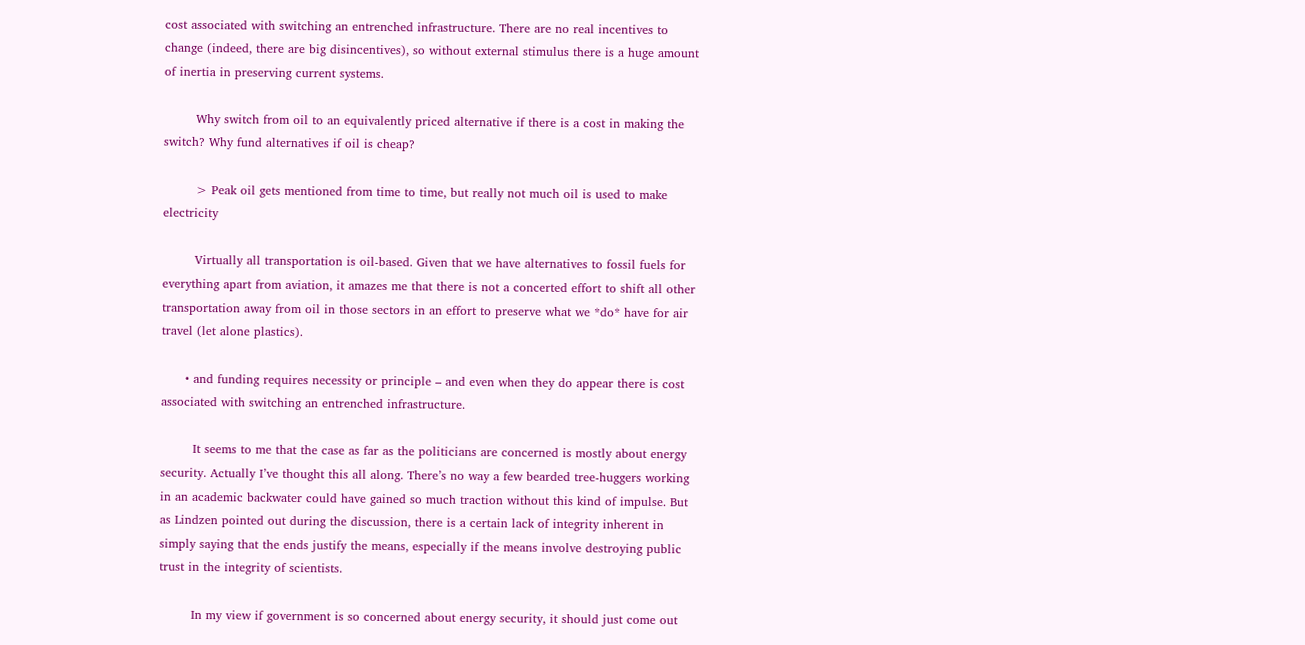cost associated with switching an entrenched infrastructure. There are no real incentives to change (indeed, there are big disincentives), so without external stimulus there is a huge amount of inertia in preserving current systems.

        Why switch from oil to an equivalently priced alternative if there is a cost in making the switch? Why fund alternatives if oil is cheap?

        > Peak oil gets mentioned from time to time, but really not much oil is used to make electricity

        Virtually all transportation is oil-based. Given that we have alternatives to fossil fuels for everything apart from aviation, it amazes me that there is not a concerted effort to shift all other transportation away from oil in those sectors in an effort to preserve what we *do* have for air travel (let alone plastics).

      • and funding requires necessity or principle – and even when they do appear there is cost associated with switching an entrenched infrastructure.

        It seems to me that the case as far as the politicians are concerned is mostly about energy security. Actually I’ve thought this all along. There’s no way a few bearded tree-huggers working in an academic backwater could have gained so much traction without this kind of impulse. But as Lindzen pointed out during the discussion, there is a certain lack of integrity inherent in simply saying that the ends justify the means, especially if the means involve destroying public trust in the integrity of scientists.

        In my view if government is so concerned about energy security, it should just come out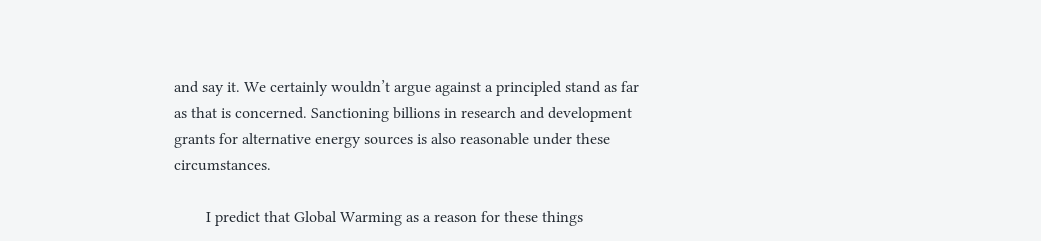and say it. We certainly wouldn’t argue against a principled stand as far as that is concerned. Sanctioning billions in research and development grants for alternative energy sources is also reasonable under these circumstances.

        I predict that Global Warming as a reason for these things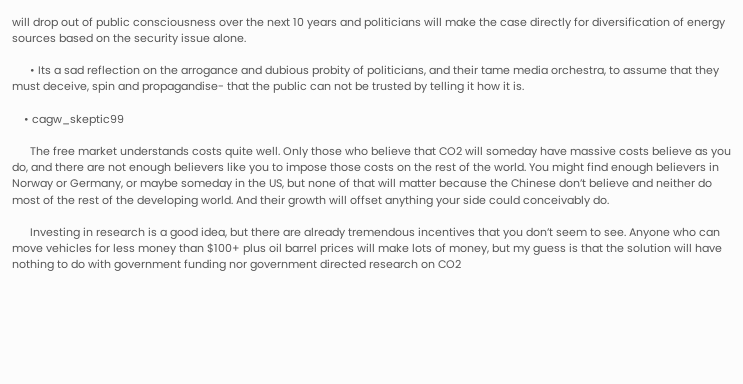will drop out of public consciousness over the next 10 years and politicians will make the case directly for diversification of energy sources based on the security issue alone.

      • Its a sad reflection on the arrogance and dubious probity of politicians, and their tame media orchestra, to assume that they must deceive, spin and propagandise- that the public can not be trusted by telling it how it is.

    • cagw_skeptic99

      The free market understands costs quite well. Only those who believe that CO2 will someday have massive costs believe as you do, and there are not enough believers like you to impose those costs on the rest of the world. You might find enough believers in Norway or Germany, or maybe someday in the US, but none of that will matter because the Chinese don’t believe and neither do most of the rest of the developing world. And their growth will offset anything your side could conceivably do.

      Investing in research is a good idea, but there are already tremendous incentives that you don’t seem to see. Anyone who can move vehicles for less money than $100+ plus oil barrel prices will make lots of money, but my guess is that the solution will have nothing to do with government funding nor government directed research on CO2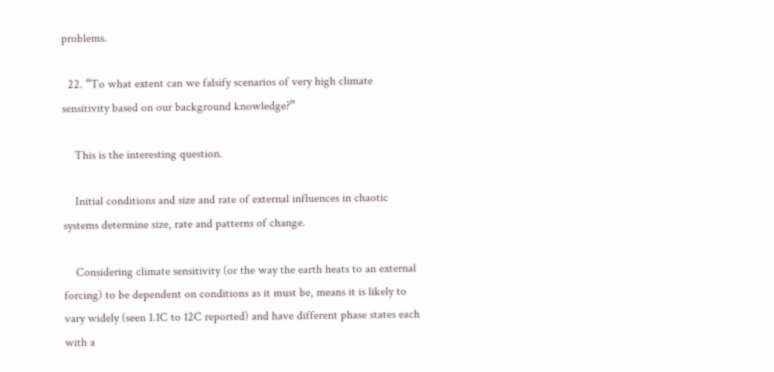problems.

  22. “To what extent can we falsify scenarios of very high climate sensitivity based on our background knowledge?”

    This is the interesting question.

    Initial conditions and size and rate of external influences in chaotic systems determine size, rate and patterns of change.

    Considering climate sensitivity (or the way the earth heats to an external forcing) to be dependent on conditions as it must be, means it is likely to vary widely (seen 1.1C to 12C reported) and have different phase states each with a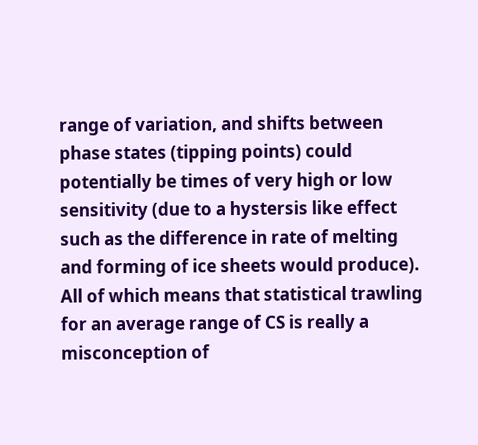range of variation, and shifts between phase states (tipping points) could potentially be times of very high or low sensitivity (due to a hystersis like effect such as the difference in rate of melting and forming of ice sheets would produce). All of which means that statistical trawling for an average range of CS is really a misconception of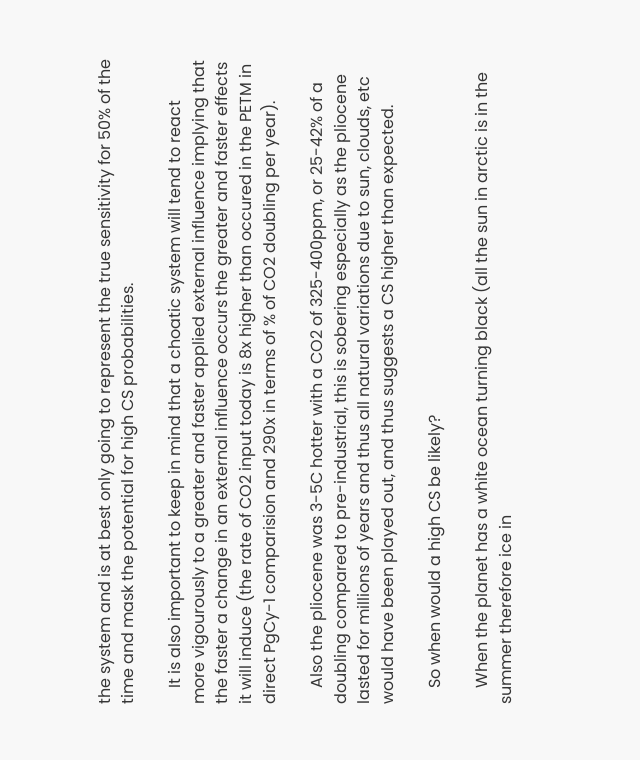the system and is at best only going to represent the true sensitivity for 50% of the time and mask the potential for high CS probabilities.

    It is also important to keep in mind that a choatic system will tend to react more vigourously to a greater and faster applied external influence implying that the faster a change in an external influence occurs the greater and faster effects it will induce (the rate of CO2 input today is 8x higher than occured in the PETM in direct PgCy-1 comparision and 290x in terms of % of CO2 doubling per year).

    Also the pliocene was 3-5C hotter with a CO2 of 325-400ppm, or 25-42% of a doubling compared to pre-industrial, this is sobering especially as the pliocene lasted for millions of years and thus all natural variations due to sun, clouds, etc would have been played out, and thus suggests a CS higher than expected.

    So when would a high CS be likely?

    When the planet has a white ocean turning black (all the sun in arctic is in the summer therefore ice in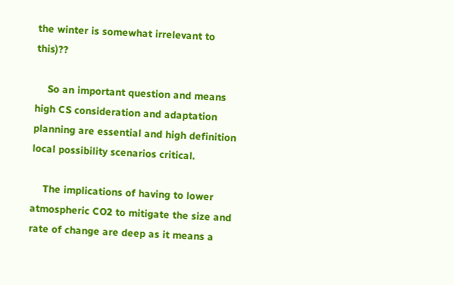the winter is somewhat irrelevant to this)??

    So an important question and means high CS consideration and adaptation planning are essential and high definition local possibility scenarios critical.

    The implications of having to lower atmospheric CO2 to mitigate the size and rate of change are deep as it means a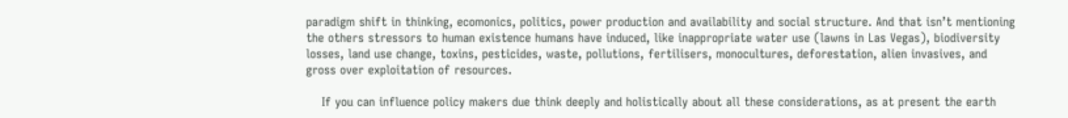paradigm shift in thinking, ecomonics, politics, power production and availability and social structure. And that isn’t mentioning the others stressors to human existence humans have induced, like inappropriate water use (lawns in Las Vegas), biodiversity losses, land use change, toxins, pesticides, waste, pollutions, fertilisers, monocultures, deforestation, alien invasives, and gross over exploitation of resources.

    If you can influence policy makers due think deeply and holistically about all these considerations, as at present the earth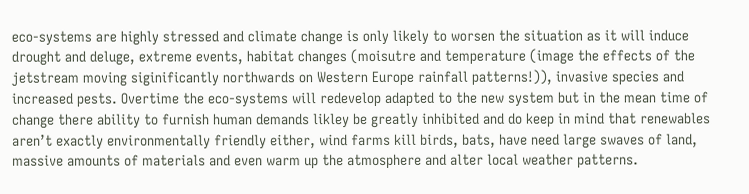eco-systems are highly stressed and climate change is only likely to worsen the situation as it will induce drought and deluge, extreme events, habitat changes (moisutre and temperature (image the effects of the jetstream moving siginificantly northwards on Western Europe rainfall patterns!)), invasive species and increased pests. Overtime the eco-systems will redevelop adapted to the new system but in the mean time of change there ability to furnish human demands likley be greatly inhibited and do keep in mind that renewables aren’t exactly environmentally friendly either, wind farms kill birds, bats, have need large swaves of land, massive amounts of materials and even warm up the atmosphere and alter local weather patterns.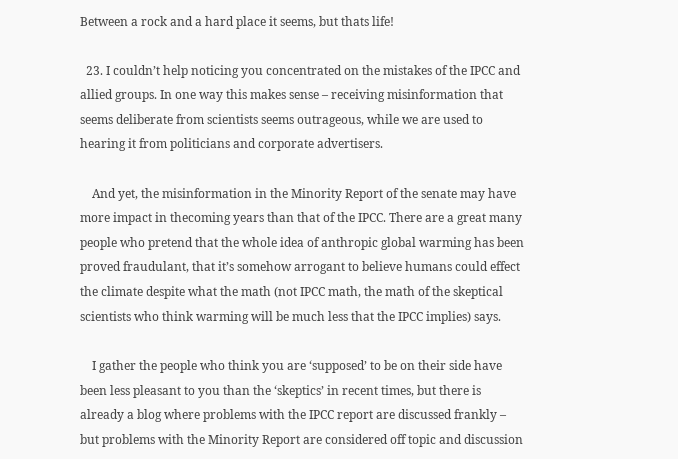Between a rock and a hard place it seems, but thats life!

  23. I couldn’t help noticing you concentrated on the mistakes of the IPCC and allied groups. In one way this makes sense – receiving misinformation that seems deliberate from scientists seems outrageous, while we are used to hearing it from politicians and corporate advertisers.

    And yet, the misinformation in the Minority Report of the senate may have more impact in thecoming years than that of the IPCC. There are a great many people who pretend that the whole idea of anthropic global warming has been proved fraudulant, that it’s somehow arrogant to believe humans could effect the climate despite what the math (not IPCC math, the math of the skeptical scientists who think warming will be much less that the IPCC implies) says.

    I gather the people who think you are ‘supposed’ to be on their side have been less pleasant to you than the ‘skeptics’ in recent times, but there is already a blog where problems with the IPCC report are discussed frankly – but problems with the Minority Report are considered off topic and discussion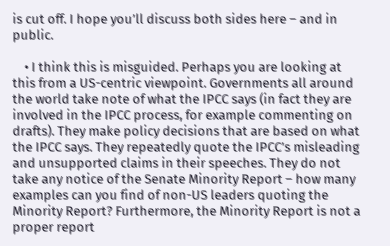is cut off. I hope you’ll discuss both sides here – and in public.

    • I think this is misguided. Perhaps you are looking at this from a US-centric viewpoint. Governments all around the world take note of what the IPCC says (in fact they are involved in the IPCC process, for example commenting on drafts). They make policy decisions that are based on what the IPCC says. They repeatedly quote the IPCC’s misleading and unsupported claims in their speeches. They do not take any notice of the Senate Minority Report – how many examples can you find of non-US leaders quoting the Minority Report? Furthermore, the Minority Report is not a proper report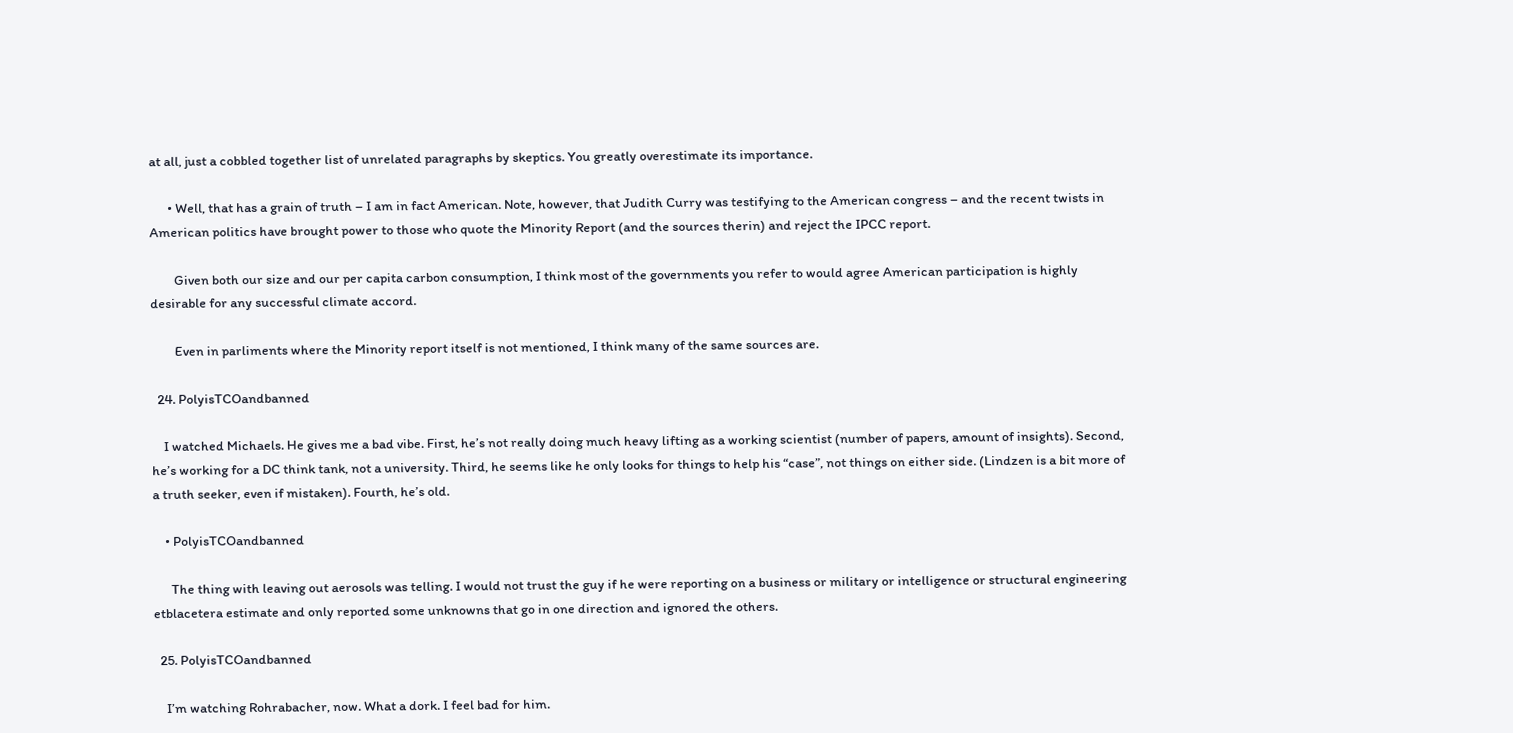at all, just a cobbled together list of unrelated paragraphs by skeptics. You greatly overestimate its importance.

      • Well, that has a grain of truth – I am in fact American. Note, however, that Judith Curry was testifying to the American congress – and the recent twists in American politics have brought power to those who quote the Minority Report (and the sources therin) and reject the IPCC report.

        Given both our size and our per capita carbon consumption, I think most of the governments you refer to would agree American participation is highly desirable for any successful climate accord.

        Even in parliments where the Minority report itself is not mentioned, I think many of the same sources are.

  24. PolyisTCOandbanned

    I watched Michaels. He gives me a bad vibe. First, he’s not really doing much heavy lifting as a working scientist (number of papers, amount of insights). Second, he’s working for a DC think tank, not a university. Third, he seems like he only looks for things to help his “case”, not things on either side. (Lindzen is a bit more of a truth seeker, even if mistaken). Fourth, he’s old.

    • PolyisTCOandbanned

      The thing with leaving out aerosols was telling. I would not trust the guy if he were reporting on a business or military or intelligence or structural engineering etblacetera estimate and only reported some unknowns that go in one direction and ignored the others.

  25. PolyisTCOandbanned

    I’m watching Rohrabacher, now. What a dork. I feel bad for him.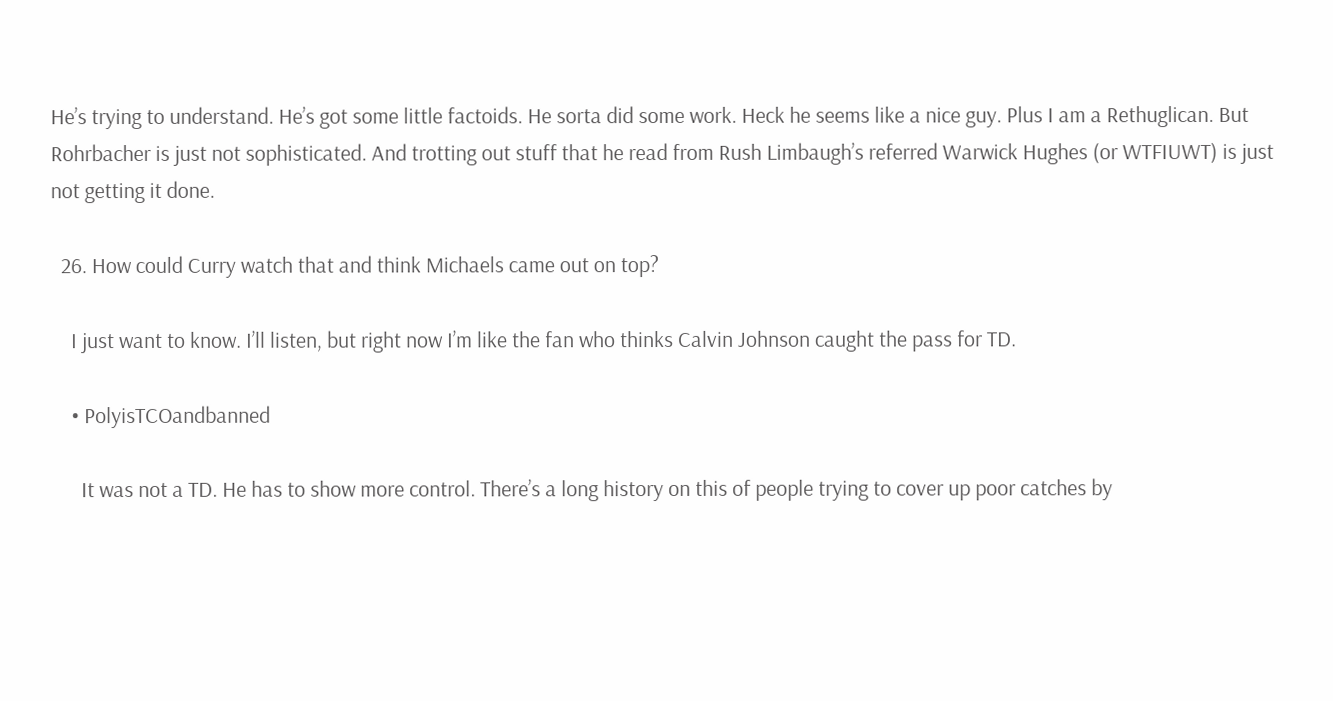He’s trying to understand. He’s got some little factoids. He sorta did some work. Heck he seems like a nice guy. Plus I am a Rethuglican. But Rohrbacher is just not sophisticated. And trotting out stuff that he read from Rush Limbaugh’s referred Warwick Hughes (or WTFIUWT) is just not getting it done.

  26. How could Curry watch that and think Michaels came out on top?

    I just want to know. I’ll listen, but right now I’m like the fan who thinks Calvin Johnson caught the pass for TD.

    • PolyisTCOandbanned

      It was not a TD. He has to show more control. There’s a long history on this of people trying to cover up poor catches by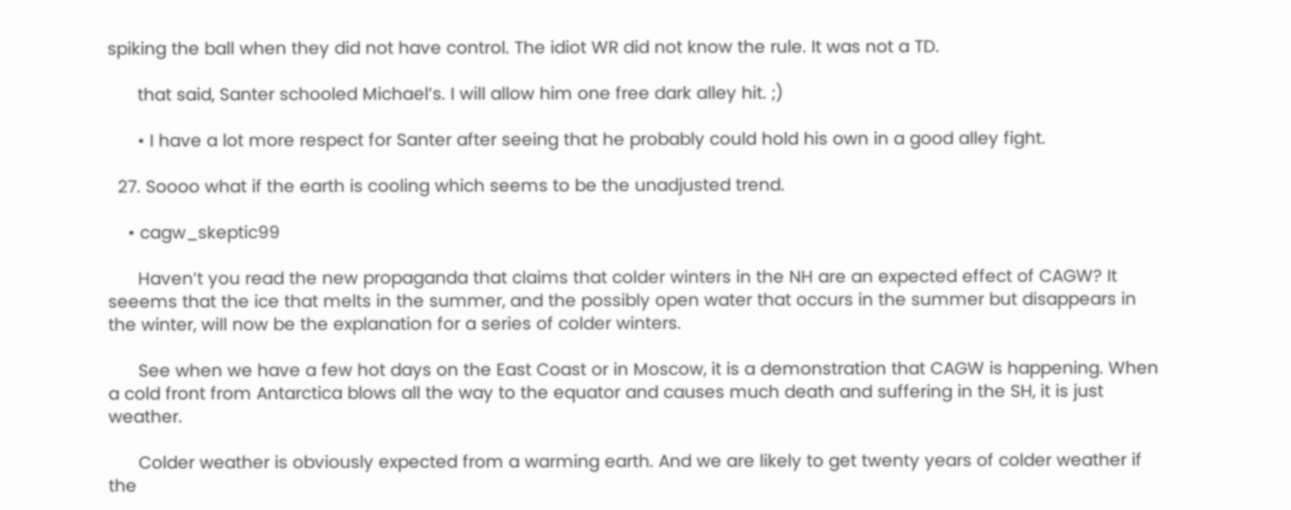spiking the ball when they did not have control. The idiot WR did not know the rule. It was not a TD.

      that said, Santer schooled Michael’s. I will allow him one free dark alley hit. ;)

      • I have a lot more respect for Santer after seeing that he probably could hold his own in a good alley fight.

  27. Soooo what if the earth is cooling which seems to be the unadjusted trend.

    • cagw_skeptic99

      Haven’t you read the new propaganda that claims that colder winters in the NH are an expected effect of CAGW? It seeems that the ice that melts in the summer, and the possibly open water that occurs in the summer but disappears in the winter, will now be the explanation for a series of colder winters.

      See when we have a few hot days on the East Coast or in Moscow, it is a demonstration that CAGW is happening. When a cold front from Antarctica blows all the way to the equator and causes much death and suffering in the SH, it is just weather.

      Colder weather is obviously expected from a warming earth. And we are likely to get twenty years of colder weather if the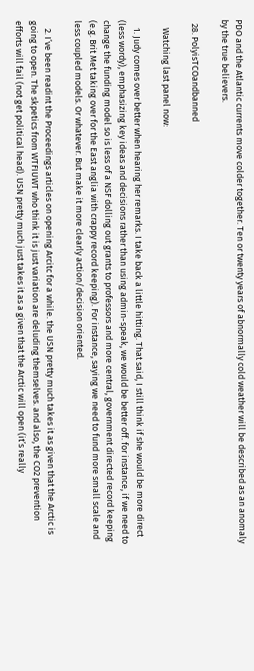PDO and the Atlantic currents move colder together. Ten or twenty years of abnormally cold weather will be described as an anomaly by the true believers.

  28. PolyisTCOandbanned

    Watching last panel now:

    1. Judy comes over better when hearing her remarks. I take back a little hitting. That said, I still think if she would be more direct (less wordy), emphasizing key ideas and decisions rather than using admin-speak, we would be better off. for instance, if we need to change the funding model so is less of a NSF dolling out grants to professors and more central, government directed record keeping (e.g. Brit Met taking over for the East anglia with crappy record keeping). For instance, saying we need to fund more small scale and less coupled models. Or whatever. But make it more clearly action/decision oriented.

    2. I’ve been readint the Proceedings articles on opening Arcitc for a while. the USN pretty much takes it as given that the Arctic is going to open. The skpetics from WTFIUWT who think it is just variation are deluding themselves. and also, the CO2 prevention efforts will fail (not get political head). USN pretty much just takes it as a given that the Arctic will open (it’s really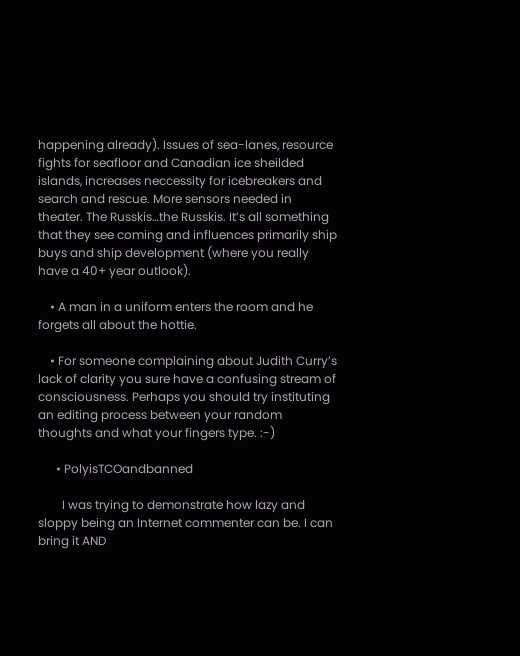happening already). Issues of sea-lanes, resource fights for seafloor and Canadian ice sheilded islands, increases neccessity for icebreakers and search and rescue. More sensors needed in theater. The Russkis…the Russkis. It’s all something that they see coming and influences primarily ship buys and ship development (where you really have a 40+ year outlook).

    • A man in a uniform enters the room and he forgets all about the hottie.

    • For someone complaining about Judith Curry’s lack of clarity you sure have a confusing stream of consciousness. Perhaps you should try instituting an editing process between your random thoughts and what your fingers type. :-)

      • PolyisTCOandbanned

        I was trying to demonstrate how lazy and sloppy being an Internet commenter can be. I can bring it AND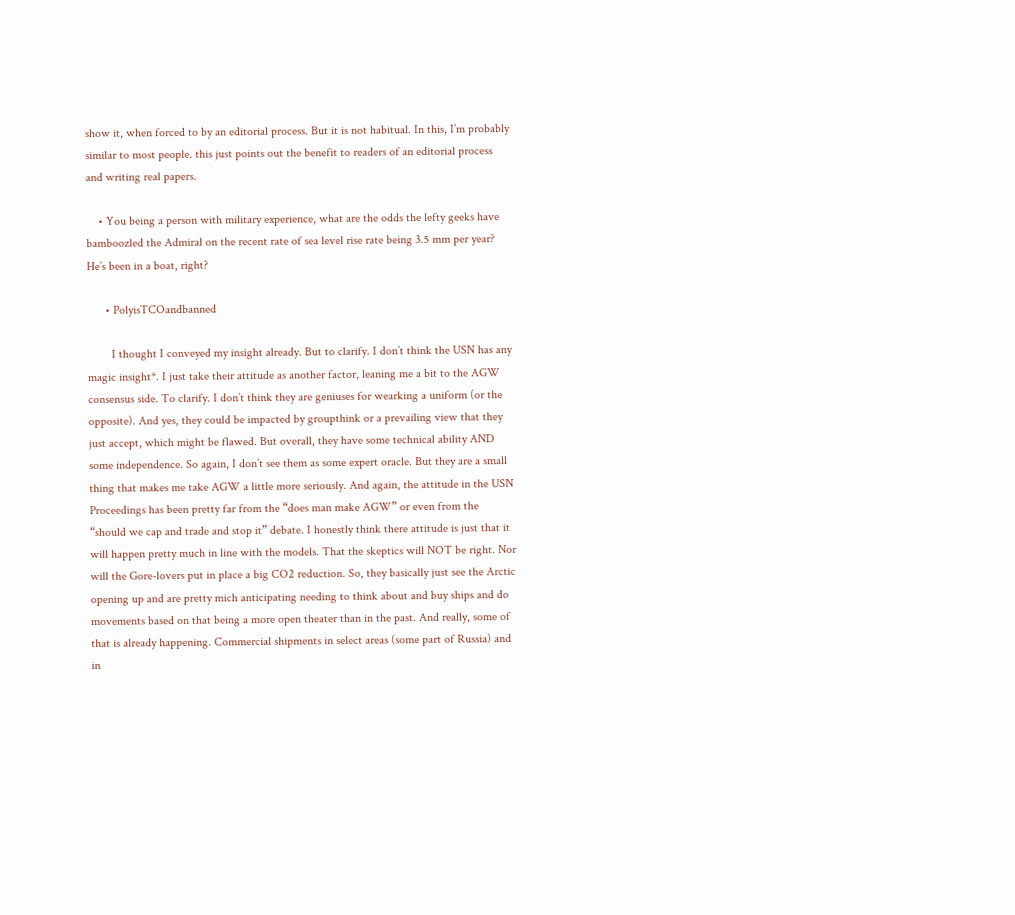show it, when forced to by an editorial process. But it is not habitual. In this, I’m probably similar to most people. this just points out the benefit to readers of an editorial process and writing real papers.

    • You being a person with military experience, what are the odds the lefty geeks have bamboozled the Admiral on the recent rate of sea level rise rate being 3.5 mm per year? He’s been in a boat, right?

      • PolyisTCOandbanned

        I thought I conveyed my insight already. But to clarify. I don’t think the USN has any magic insight*. I just take their attitude as another factor, leaning me a bit to the AGW consensus side. To clarify. I don’t think they are geniuses for wearking a uniform (or the opposite). And yes, they could be impacted by groupthink or a prevailing view that they just accept, which might be flawed. But overall, they have some technical ability AND some independence. So again, I don’t see them as some expert oracle. But they are a small thing that makes me take AGW a little more seriously. And again, the attitude in the USN Proceedings has been pretty far from the “does man make AGW” or even from the “should we cap and trade and stop it” debate. I honestly think there attitude is just that it will happen pretty much in line with the models. That the skeptics will NOT be right. Nor will the Gore-lovers put in place a big CO2 reduction. So, they basically just see the Arctic opening up and are pretty mich anticipating needing to think about and buy ships and do movements based on that being a more open theater than in the past. And really, some of that is already happening. Commercial shipments in select areas (some part of Russia) and in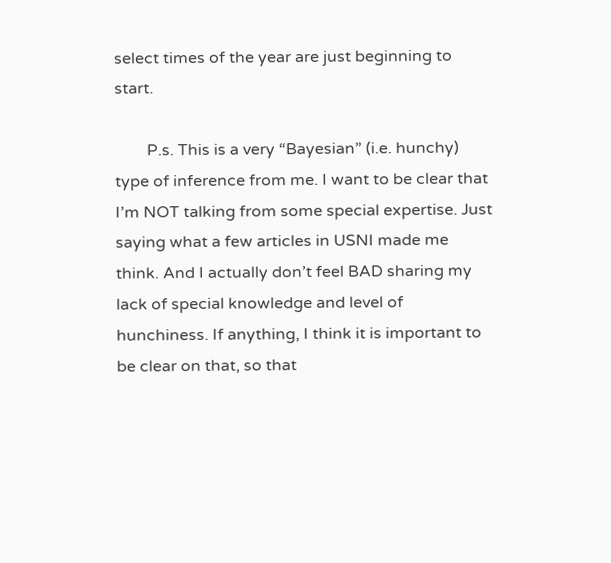select times of the year are just beginning to start.

        P.s. This is a very “Bayesian” (i.e. hunchy) type of inference from me. I want to be clear that I’m NOT talking from some special expertise. Just saying what a few articles in USNI made me think. And I actually don’t feel BAD sharing my lack of special knowledge and level of hunchiness. If anything, I think it is important to be clear on that, so that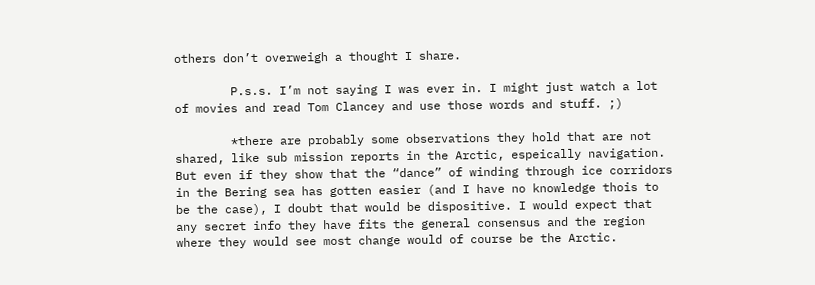others don’t overweigh a thought I share.

        P.s.s. I’m not saying I was ever in. I might just watch a lot of movies and read Tom Clancey and use those words and stuff. ;)

        *there are probably some observations they hold that are not shared, like sub mission reports in the Arctic, espeically navigation. But even if they show that the “dance” of winding through ice corridors in the Bering sea has gotten easier (and I have no knowledge thois to be the case), I doubt that would be dispositive. I would expect that any secret info they have fits the general consensus and the region where they would see most change would of course be the Arctic.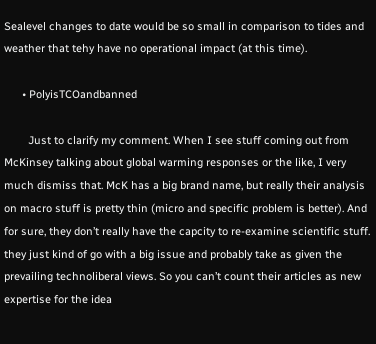Sealevel changes to date would be so small in comparison to tides and weather that tehy have no operational impact (at this time).

      • PolyisTCOandbanned

        Just to clarify my comment. When I see stuff coming out from McKinsey talking about global warming responses or the like, I very much dismiss that. McK has a big brand name, but really their analysis on macro stuff is pretty thin (micro and specific problem is better). And for sure, they don’t really have the capcity to re-examine scientific stuff. they just kind of go with a big issue and probably take as given the prevailing technoliberal views. So you can’t count their articles as new expertise for the idea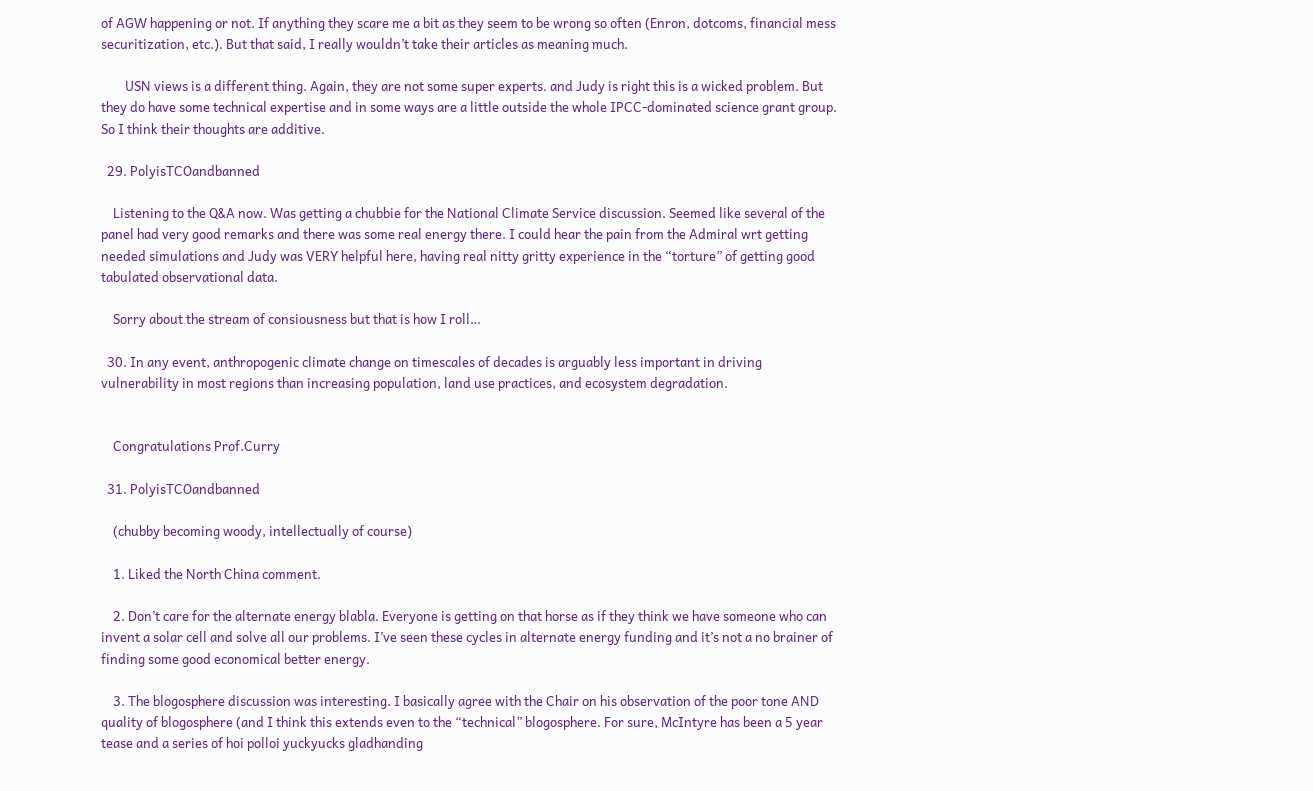of AGW happening or not. If anything they scare me a bit as they seem to be wrong so often (Enron, dotcoms, financial mess securitization, etc.). But that said, I really wouldn’t take their articles as meaning much.

        USN views is a different thing. Again, they are not some super experts. and Judy is right this is a wicked problem. But they do have some technical expertise and in some ways are a little outside the whole IPCC-dominated science grant group. So I think their thoughts are additive.

  29. PolyisTCOandbanned

    Listening to the Q&A now. Was getting a chubbie for the National Climate Service discussion. Seemed like several of the panel had very good remarks and there was some real energy there. I could hear the pain from the Admiral wrt getting needed simulations and Judy was VERY helpful here, having real nitty gritty experience in the “torture” of getting good tabulated observational data.

    Sorry about the stream of consiousness but that is how I roll…

  30. In any event, anthropogenic climate change on timescales of decades is arguably less important in driving vulnerability in most regions than increasing population, land use practices, and ecosystem degradation.


    Congratulations Prof.Curry

  31. PolyisTCOandbanned

    (chubby becoming woody, intellectually of course)

    1. Liked the North China comment.

    2. Don’t care for the alternate energy blabla. Everyone is getting on that horse as if they think we have someone who can invent a solar cell and solve all our problems. I’ve seen these cycles in alternate energy funding and it’s not a no brainer of finding some good economical better energy.

    3. The blogosphere discussion was interesting. I basically agree with the Chair on his observation of the poor tone AND quality of blogosphere (and I think this extends even to the “technical” blogosphere. For sure, McIntyre has been a 5 year tease and a series of hoi polloi yuckyucks gladhanding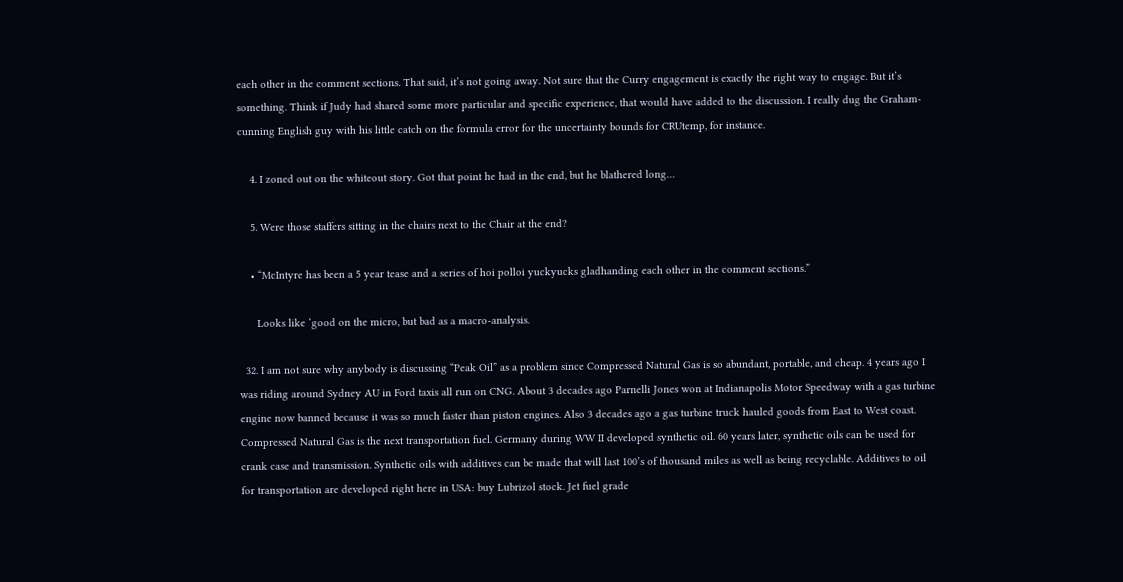each other in the comment sections. That said, it’s not going away. Not sure that the Curry engagement is exactly the right way to engage. But it’s something. Think if Judy had shared some more particular and specific experience, that would have added to the discussion. I really dug the Graham-cunning English guy with his little catch on the formula error for the uncertainty bounds for CRUtemp, for instance.

    4. I zoned out on the whiteout story. Got that point he had in the end, but he blathered long…

    5. Were those staffers sitting in the chairs next to the Chair at the end?

    • “McIntyre has been a 5 year tease and a series of hoi polloi yuckyucks gladhanding each other in the comment sections.”

      Looks like ‘good on the micro, but bad as a macro-analysis.

  32. I am not sure why anybody is discussing “Peak Oil” as a problem since Compressed Natural Gas is so abundant, portable, and cheap. 4 years ago I was riding around Sydney AU in Ford taxis all run on CNG. About 3 decades ago Parnelli Jones won at Indianapolis Motor Speedway with a gas turbine engine now banned because it was so much faster than piston engines. Also 3 decades ago a gas turbine truck hauled goods from East to West coast. Compressed Natural Gas is the next transportation fuel. Germany during WW II developed synthetic oil. 60 years later, synthetic oils can be used for crank case and transmission. Synthetic oils with additives can be made that will last 100’s of thousand miles as well as being recyclable. Additives to oil for transportation are developed right here in USA: buy Lubrizol stock. Jet fuel grade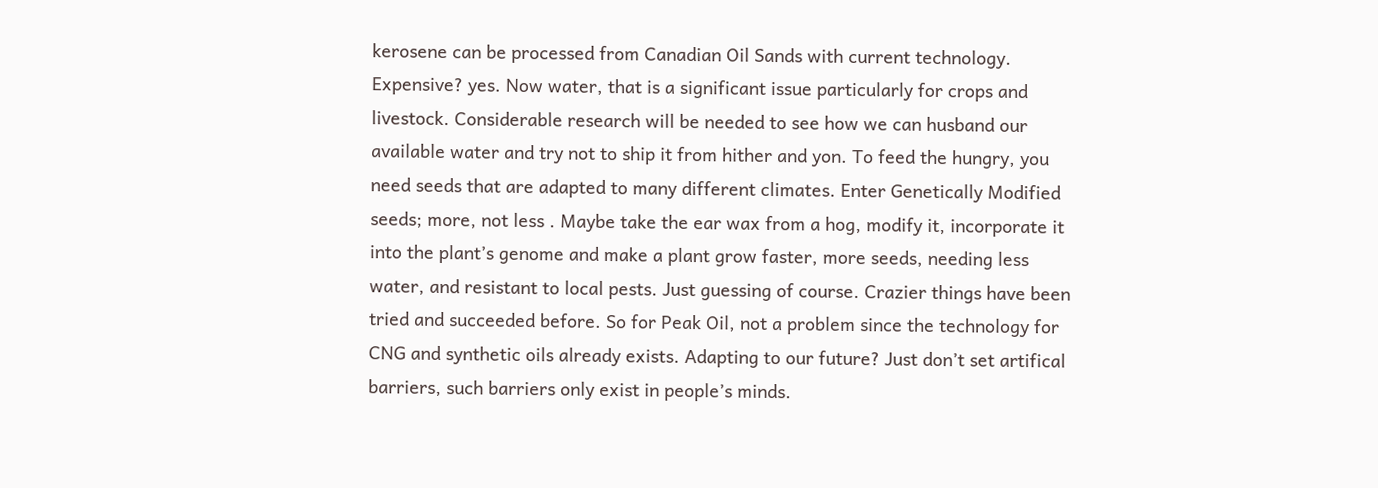kerosene can be processed from Canadian Oil Sands with current technology. Expensive? yes. Now water, that is a significant issue particularly for crops and livestock. Considerable research will be needed to see how we can husband our available water and try not to ship it from hither and yon. To feed the hungry, you need seeds that are adapted to many different climates. Enter Genetically Modified seeds; more, not less . Maybe take the ear wax from a hog, modify it, incorporate it into the plant’s genome and make a plant grow faster, more seeds, needing less water, and resistant to local pests. Just guessing of course. Crazier things have been tried and succeeded before. So for Peak Oil, not a problem since the technology for CNG and synthetic oils already exists. Adapting to our future? Just don’t set artifical barriers, such barriers only exist in people’s minds.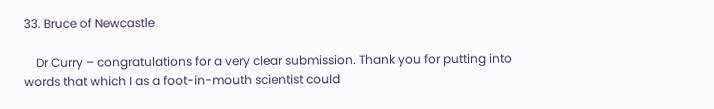33. Bruce of Newcastle

    Dr Curry – congratulations for a very clear submission. Thank you for putting into words that which I as a foot-in-mouth scientist could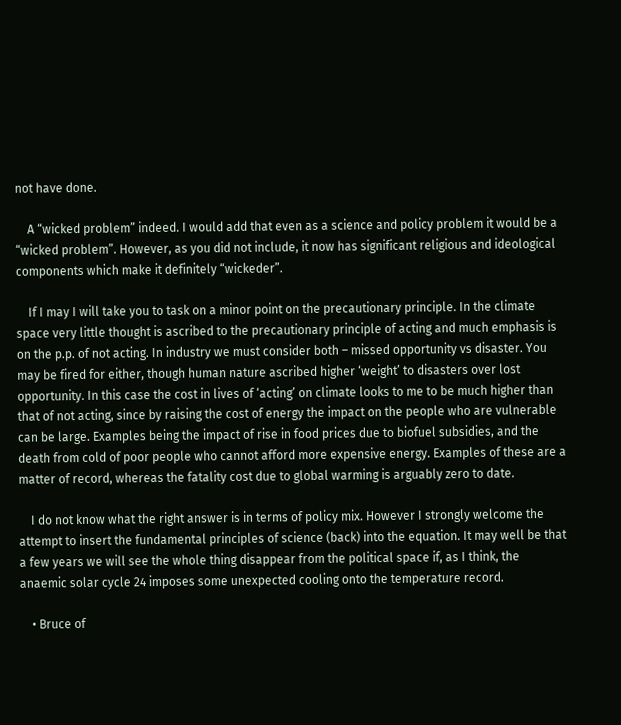not have done.

    A “wicked problem” indeed. I would add that even as a science and policy problem it would be a “wicked problem”. However, as you did not include, it now has significant religious and ideological components which make it definitely “wickeder”.

    If I may I will take you to task on a minor point on the precautionary principle. In the climate space very little thought is ascribed to the precautionary principle of acting and much emphasis is on the p.p. of not acting. In industry we must consider both – missed opportunity vs disaster. You may be fired for either, though human nature ascribed higher ‘weight’ to disasters over lost opportunity. In this case the cost in lives of ‘acting’ on climate looks to me to be much higher than that of not acting, since by raising the cost of energy the impact on the people who are vulnerable can be large. Examples being the impact of rise in food prices due to biofuel subsidies, and the death from cold of poor people who cannot afford more expensive energy. Examples of these are a matter of record, whereas the fatality cost due to global warming is arguably zero to date.

    I do not know what the right answer is in terms of policy mix. However I strongly welcome the attempt to insert the fundamental principles of science (back) into the equation. It may well be that a few years we will see the whole thing disappear from the political space if, as I think, the anaemic solar cycle 24 imposes some unexpected cooling onto the temperature record.

    • Bruce of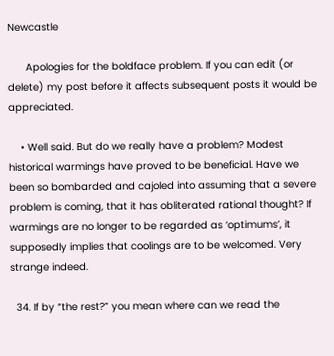Newcastle

      Apologies for the boldface problem. If you can edit (or delete) my post before it affects subsequent posts it would be appreciated.

    • Well said. But do we really have a problem? Modest historical warmings have proved to be beneficial. Have we been so bombarded and cajoled into assuming that a severe problem is coming, that it has obliterated rational thought? If warmings are no longer to be regarded as ‘optimums’, it supposedly implies that coolings are to be welcomed. Very strange indeed.

  34. If by “the rest?” you mean where can we read the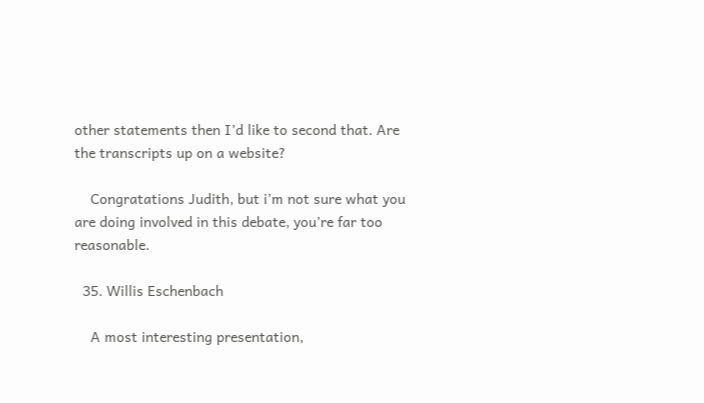other statements then I’d like to second that. Are the transcripts up on a website?

    Congratations Judith, but i’m not sure what you are doing involved in this debate, you’re far too reasonable.

  35. Willis Eschenbach

    A most interesting presentation,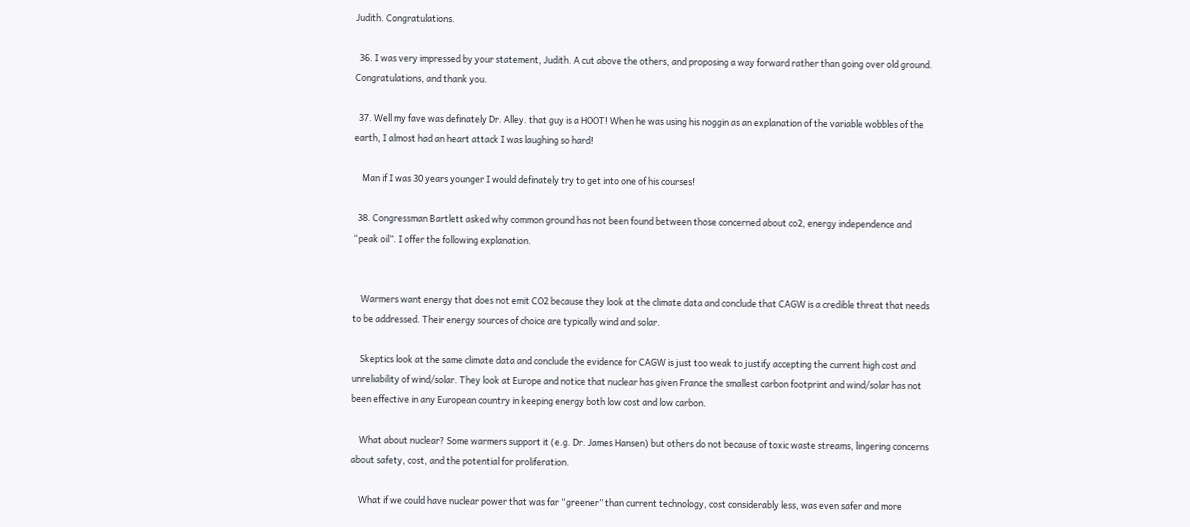Judith. Congratulations.

  36. I was very impressed by your statement, Judith. A cut above the others, and proposing a way forward rather than going over old ground. Congratulations, and thank you.

  37. Well my fave was definately Dr. Alley. that guy is a HOOT! When he was using his noggin as an explanation of the variable wobbles of the earth, I almost had an heart attack I was laughing so hard!

    Man if I was 30 years younger I would definately try to get into one of his courses!

  38. Congressman Bartlett asked why common ground has not been found between those concerned about co2, energy independence and “peak oil”. I offer the following explanation.


    Warmers want energy that does not emit CO2 because they look at the climate data and conclude that CAGW is a credible threat that needs to be addressed. Their energy sources of choice are typically wind and solar.

    Skeptics look at the same climate data and conclude the evidence for CAGW is just too weak to justify accepting the current high cost and unreliability of wind/solar. They look at Europe and notice that nuclear has given France the smallest carbon footprint and wind/solar has not been effective in any European country in keeping energy both low cost and low carbon.

    What about nuclear? Some warmers support it (e.g. Dr. James Hansen) but others do not because of toxic waste streams, lingering concerns about safety, cost, and the potential for proliferation.

    What if we could have nuclear power that was far “greener” than current technology, cost considerably less, was even safer and more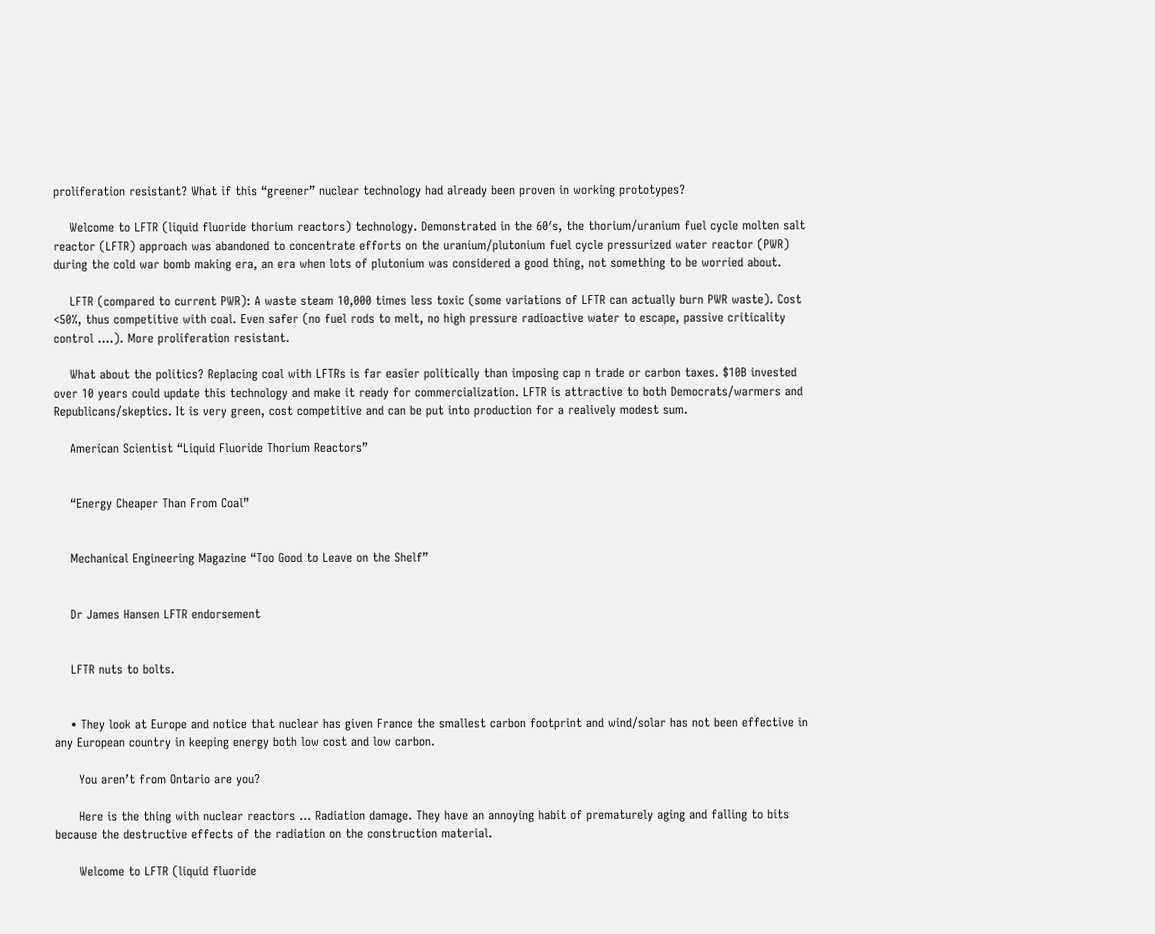proliferation resistant? What if this “greener” nuclear technology had already been proven in working prototypes?

    Welcome to LFTR (liquid fluoride thorium reactors) technology. Demonstrated in the 60′s, the thorium/uranium fuel cycle molten salt reactor (LFTR) approach was abandoned to concentrate efforts on the uranium/plutonium fuel cycle pressurized water reactor (PWR) during the cold war bomb making era, an era when lots of plutonium was considered a good thing, not something to be worried about.

    LFTR (compared to current PWR): A waste steam 10,000 times less toxic (some variations of LFTR can actually burn PWR waste). Cost <50%, thus competitive with coal. Even safer (no fuel rods to melt, no high pressure radioactive water to escape, passive criticality control ….). More proliferation resistant.

    What about the politics? Replacing coal with LFTRs is far easier politically than imposing cap n trade or carbon taxes. $10B invested over 10 years could update this technology and make it ready for commercialization. LFTR is attractive to both Democrats/warmers and Republicans/skeptics. It is very green, cost competitive and can be put into production for a realively modest sum.

    American Scientist “Liquid Fluoride Thorium Reactors”


    “Energy Cheaper Than From Coal”


    Mechanical Engineering Magazine “Too Good to Leave on the Shelf”


    Dr James Hansen LFTR endorsement


    LFTR nuts to bolts.


    • They look at Europe and notice that nuclear has given France the smallest carbon footprint and wind/solar has not been effective in any European country in keeping energy both low cost and low carbon.

      You aren’t from Ontario are you?

      Here is the thing with nuclear reactors … Radiation damage. They have an annoying habit of prematurely aging and falling to bits because the destructive effects of the radiation on the construction material.

      Welcome to LFTR (liquid fluoride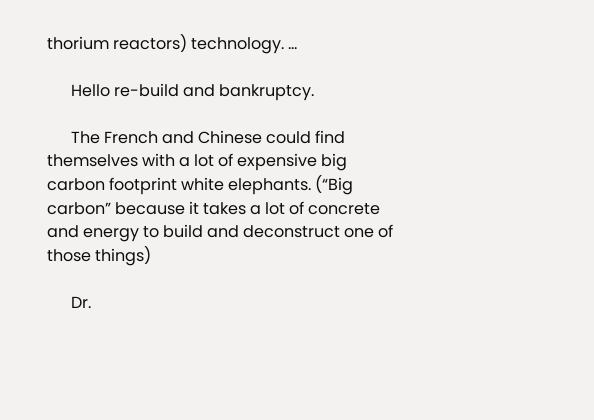thorium reactors) technology. …

      Hello re-build and bankruptcy.

      The French and Chinese could find themselves with a lot of expensive big carbon footprint white elephants. (“Big carbon” because it takes a lot of concrete and energy to build and deconstruct one of those things)

      Dr.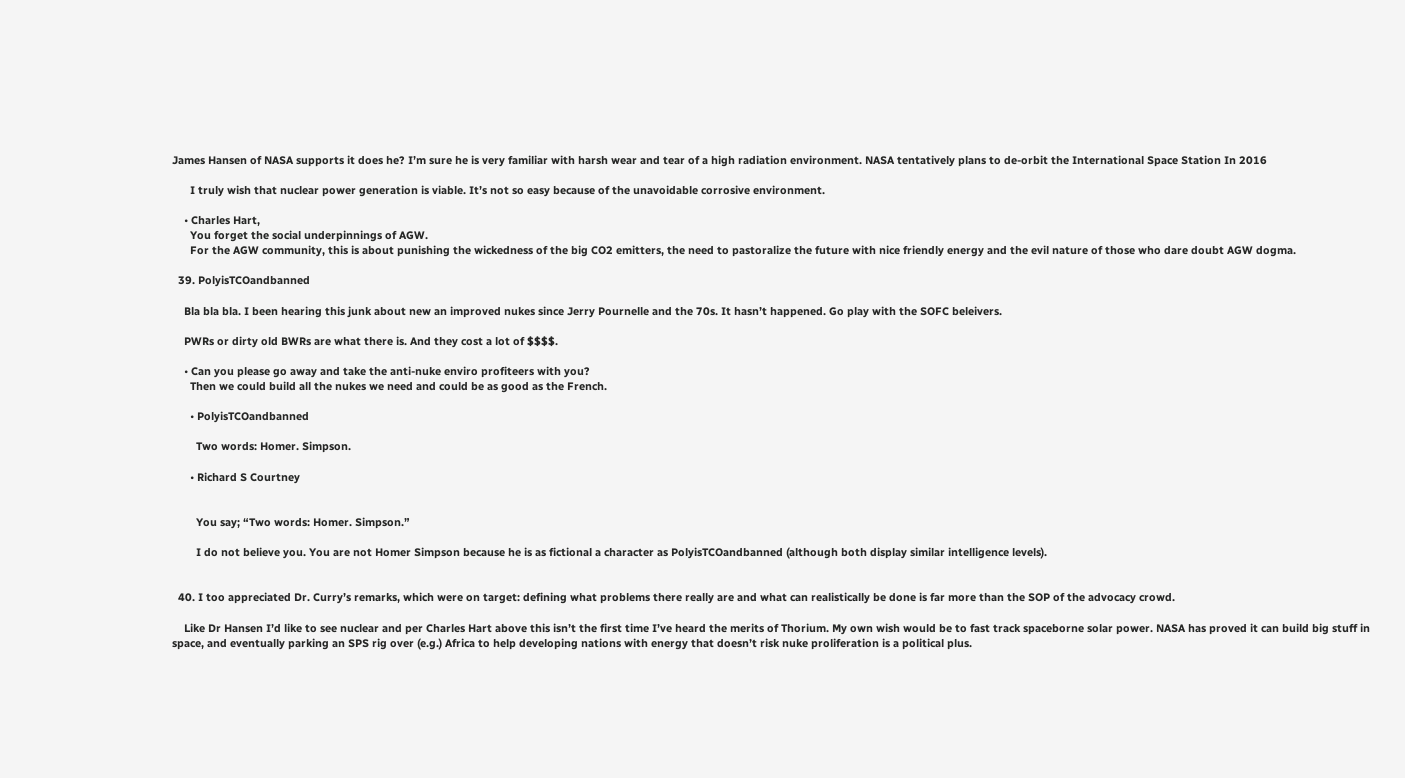James Hansen of NASA supports it does he? I’m sure he is very familiar with harsh wear and tear of a high radiation environment. NASA tentatively plans to de-orbit the International Space Station In 2016

      I truly wish that nuclear power generation is viable. It’s not so easy because of the unavoidable corrosive environment.

    • Charles Hart,
      You forget the social underpinnings of AGW.
      For the AGW community, this is about punishing the wickedness of the big CO2 emitters, the need to pastoralize the future with nice friendly energy and the evil nature of those who dare doubt AGW dogma.

  39. PolyisTCOandbanned

    Bla bla bla. I been hearing this junk about new an improved nukes since Jerry Pournelle and the 70s. It hasn’t happened. Go play with the SOFC beleivers.

    PWRs or dirty old BWRs are what there is. And they cost a lot of $$$$.

    • Can you please go away and take the anti-nuke enviro profiteers with you?
      Then we could build all the nukes we need and could be as good as the French.

      • PolyisTCOandbanned

        Two words: Homer. Simpson.

      • Richard S Courtney


        You say; “Two words: Homer. Simpson.”

        I do not believe you. You are not Homer Simpson because he is as fictional a character as PolyisTCOandbanned (although both display similar intelligence levels).


  40. I too appreciated Dr. Curry’s remarks, which were on target: defining what problems there really are and what can realistically be done is far more than the SOP of the advocacy crowd.

    Like Dr Hansen I’d like to see nuclear and per Charles Hart above this isn’t the first time I’ve heard the merits of Thorium. My own wish would be to fast track spaceborne solar power. NASA has proved it can build big stuff in space, and eventually parking an SPS rig over (e.g.) Africa to help developing nations with energy that doesn’t risk nuke proliferation is a political plus.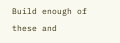Build enough of these and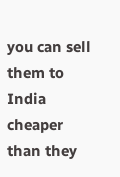you can sell them to India cheaper than they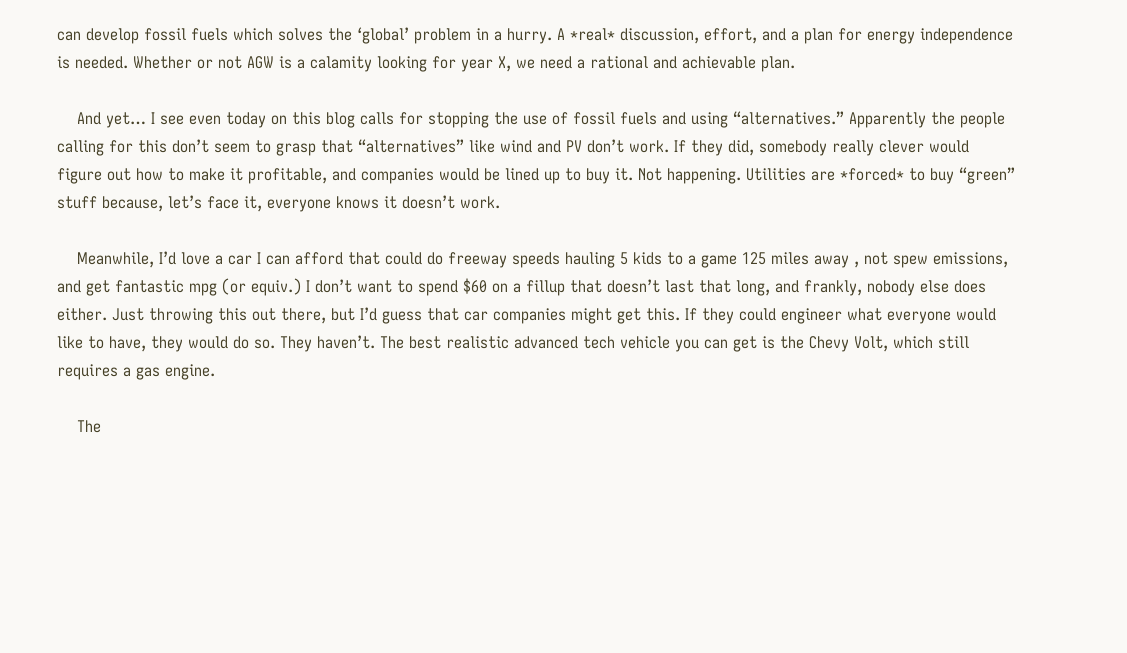can develop fossil fuels which solves the ‘global’ problem in a hurry. A *real* discussion, effort, and a plan for energy independence is needed. Whether or not AGW is a calamity looking for year X, we need a rational and achievable plan.

    And yet… I see even today on this blog calls for stopping the use of fossil fuels and using “alternatives.” Apparently the people calling for this don’t seem to grasp that “alternatives” like wind and PV don’t work. If they did, somebody really clever would figure out how to make it profitable, and companies would be lined up to buy it. Not happening. Utilities are *forced* to buy “green” stuff because, let’s face it, everyone knows it doesn’t work.

    Meanwhile, I’d love a car I can afford that could do freeway speeds hauling 5 kids to a game 125 miles away , not spew emissions, and get fantastic mpg (or equiv.) I don’t want to spend $60 on a fillup that doesn’t last that long, and frankly, nobody else does either. Just throwing this out there, but I’d guess that car companies might get this. If they could engineer what everyone would like to have, they would do so. They haven’t. The best realistic advanced tech vehicle you can get is the Chevy Volt, which still requires a gas engine.

    The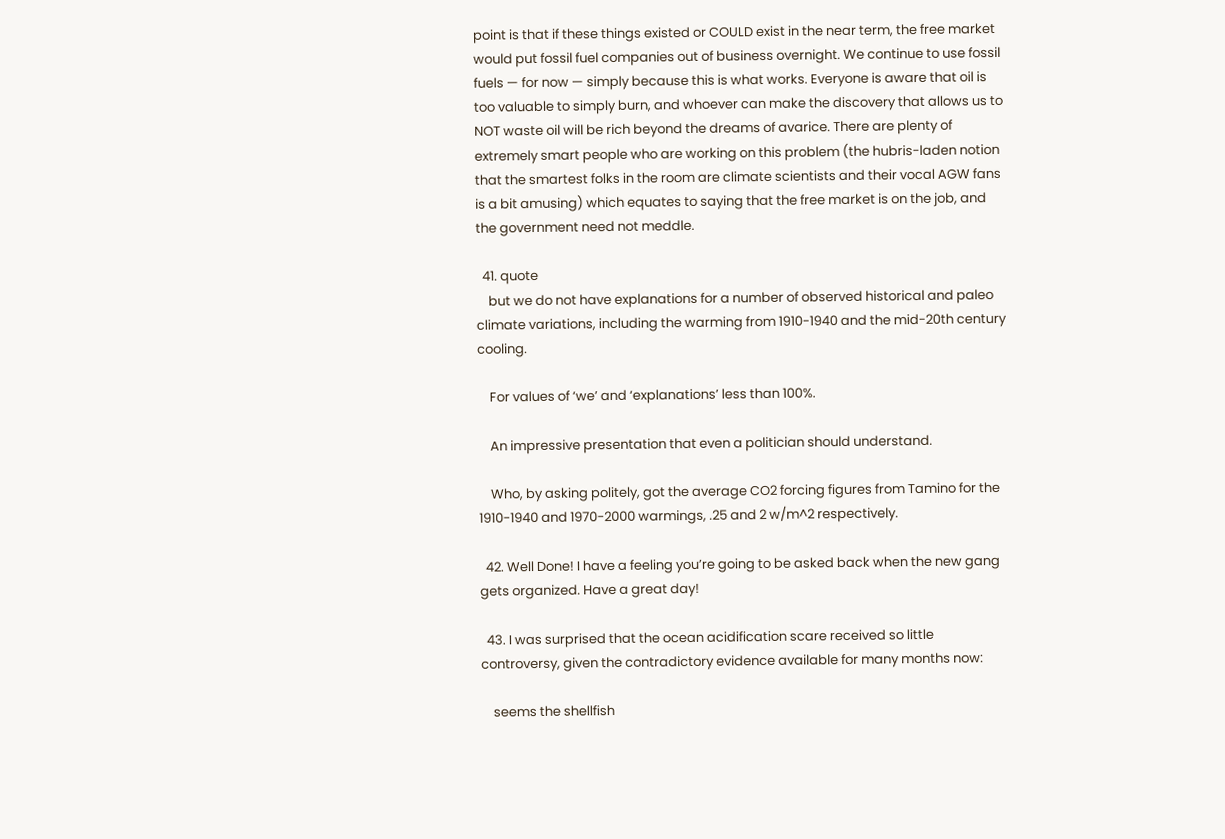point is that if these things existed or COULD exist in the near term, the free market would put fossil fuel companies out of business overnight. We continue to use fossil fuels — for now — simply because this is what works. Everyone is aware that oil is too valuable to simply burn, and whoever can make the discovery that allows us to NOT waste oil will be rich beyond the dreams of avarice. There are plenty of extremely smart people who are working on this problem (the hubris-laden notion that the smartest folks in the room are climate scientists and their vocal AGW fans is a bit amusing) which equates to saying that the free market is on the job, and the government need not meddle.

  41. quote
    but we do not have explanations for a number of observed historical and paleo climate variations, including the warming from 1910-1940 and the mid-20th century cooling.

    For values of ‘we’ and ‘explanations’ less than 100%.

    An impressive presentation that even a politician should understand.

    Who, by asking politely, got the average CO2 forcing figures from Tamino for the 1910-1940 and 1970-2000 warmings, .25 and 2 w/m^2 respectively.

  42. Well Done! I have a feeling you’re going to be asked back when the new gang gets organized. Have a great day!

  43. I was surprised that the ocean acidification scare received so little controversy, given the contradictory evidence available for many months now:

    seems the shellfish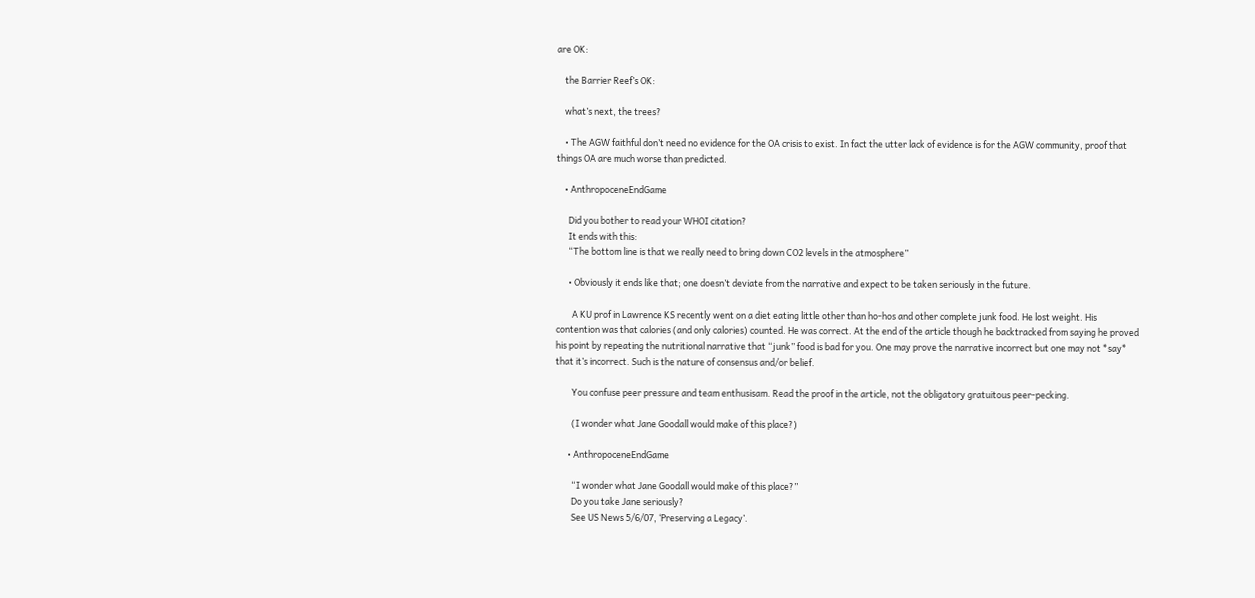are OK:

    the Barrier Reef’s OK:

    what’s next, the trees?

    • The AGW faithful don’t need no evidence for the OA crisis to exist. In fact the utter lack of evidence is for the AGW community, proof that things OA are much worse than predicted.

    • AnthropoceneEndGame

      Did you bother to read your WHOI citation?
      It ends with this:
      “The bottom line is that we really need to bring down CO2 levels in the atmosphere”

      • Obviously it ends like that; one doesn’t deviate from the narrative and expect to be taken seriously in the future.

        A KU prof in Lawrence KS recently went on a diet eating little other than ho-hos and other complete junk food. He lost weight. His contention was that calories (and only calories) counted. He was correct. At the end of the article though he backtracked from saying he proved his point by repeating the nutritional narrative that “junk” food is bad for you. One may prove the narrative incorrect but one may not *say* that it’s incorrect. Such is the nature of consensus and/or belief.

        You confuse peer pressure and team enthusisam. Read the proof in the article, not the obligatory gratuitous peer-pecking.

        (I wonder what Jane Goodall would make of this place?)

      • AnthropoceneEndGame

        “I wonder what Jane Goodall would make of this place?”
        Do you take Jane seriously?
        See US News 5/6/07, ‘Preserving a Legacy’.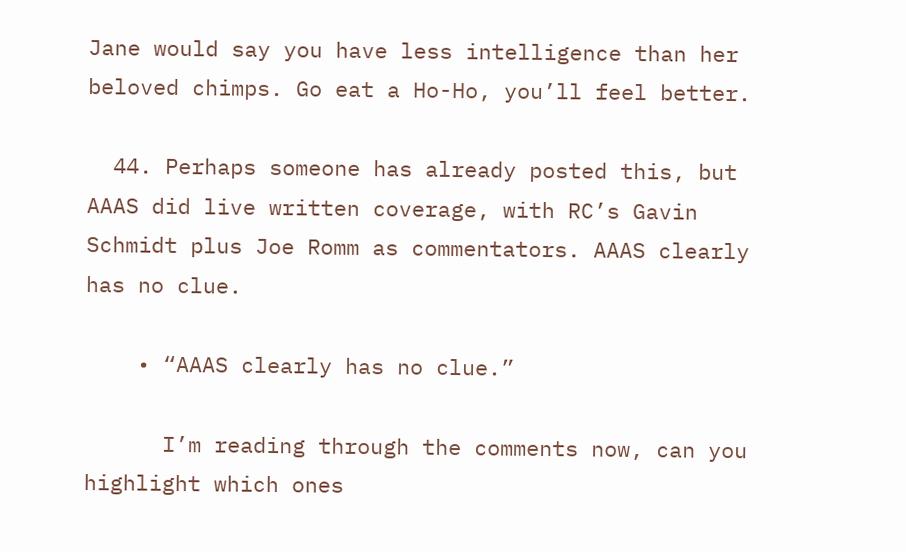Jane would say you have less intelligence than her beloved chimps. Go eat a Ho-Ho, you’ll feel better.

  44. Perhaps someone has already posted this, but AAAS did live written coverage, with RC’s Gavin Schmidt plus Joe Romm as commentators. AAAS clearly has no clue.

    • “AAAS clearly has no clue.”

      I’m reading through the comments now, can you highlight which ones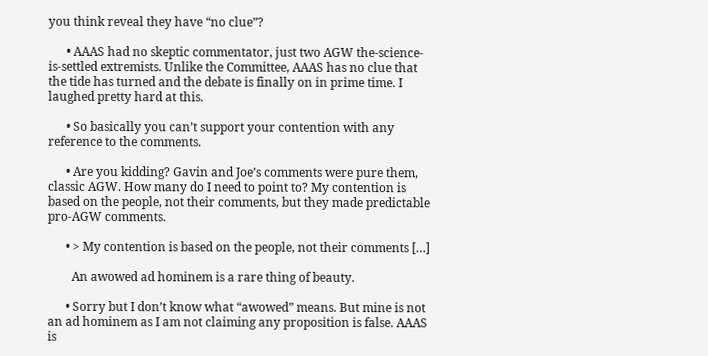you think reveal they have “no clue”?

      • AAAS had no skeptic commentator, just two AGW the-science-is-settled extremists. Unlike the Committee, AAAS has no clue that the tide has turned and the debate is finally on in prime time. I laughed pretty hard at this.

      • So basically you can’t support your contention with any reference to the comments.

      • Are you kidding? Gavin and Joe’s comments were pure them, classic AGW. How many do I need to point to? My contention is based on the people, not their comments, but they made predictable pro-AGW comments.

      • > My contention is based on the people, not their comments […]

        An awowed ad hominem is a rare thing of beauty.

      • Sorry but I don’t know what “awowed” means. But mine is not an ad hominem as I am not claiming any proposition is false. AAAS is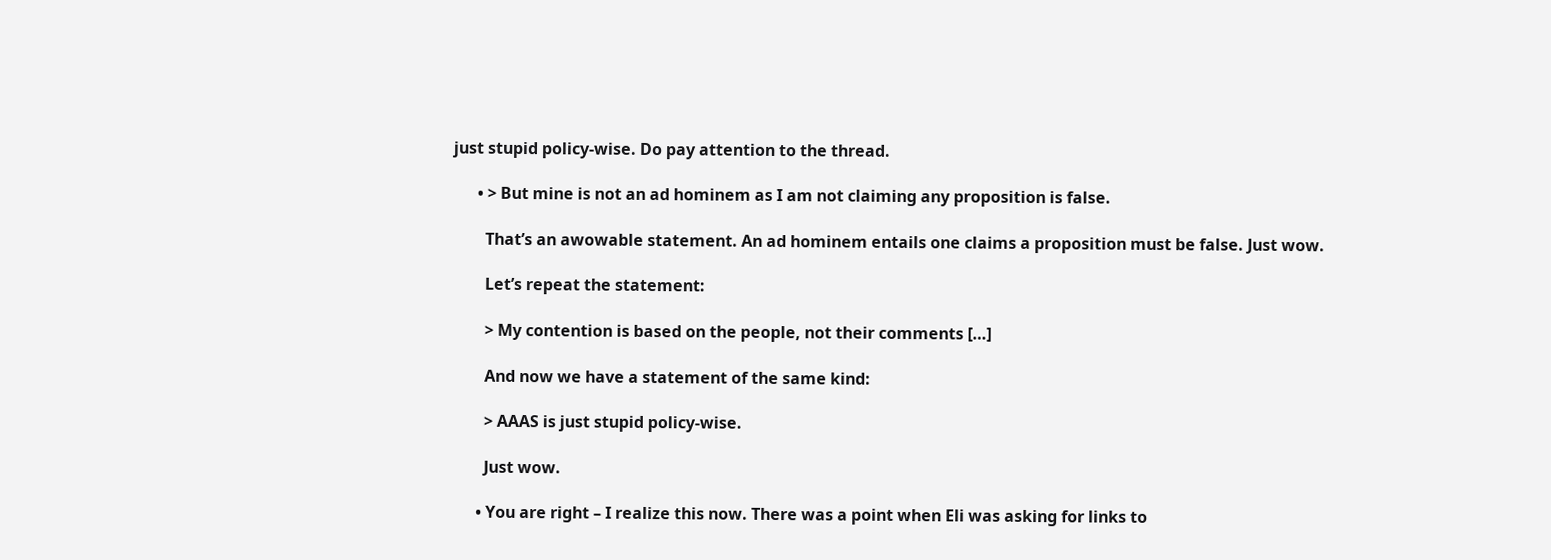just stupid policy-wise. Do pay attention to the thread.

      • > But mine is not an ad hominem as I am not claiming any proposition is false.

        That’s an awowable statement. An ad hominem entails one claims a proposition must be false. Just wow.

        Let’s repeat the statement:

        > My contention is based on the people, not their comments […]

        And now we have a statement of the same kind:

        > AAAS is just stupid policy-wise.

        Just wow.

      • You are right – I realize this now. There was a point when Eli was asking for links to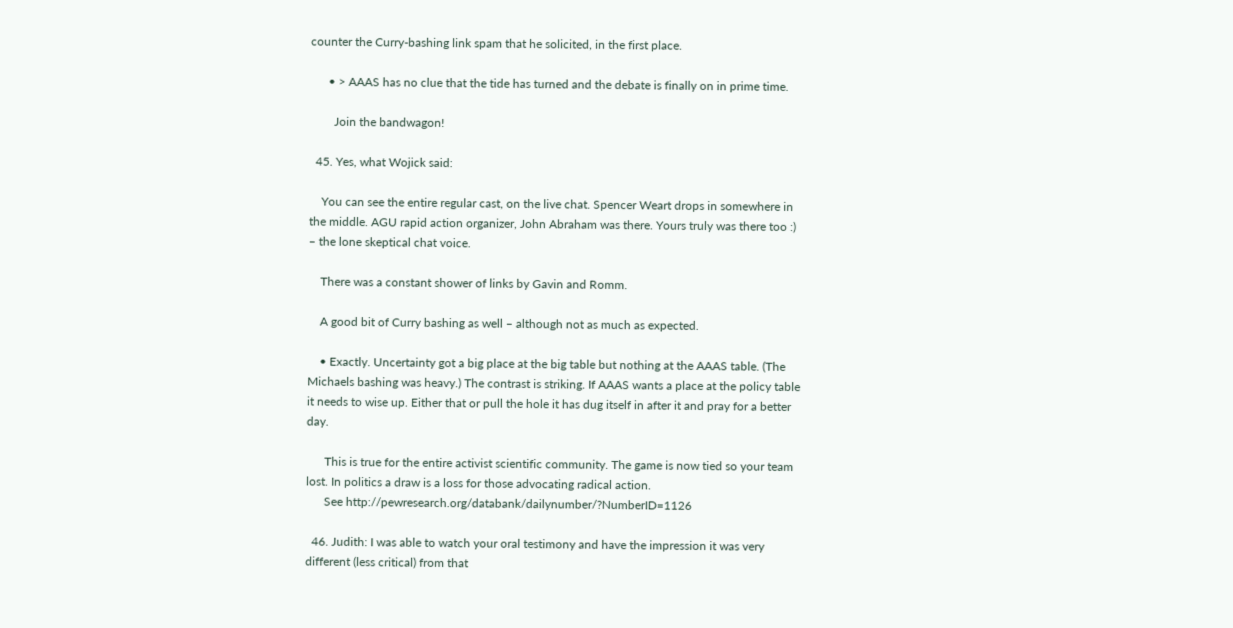counter the Curry-bashing link spam that he solicited, in the first place.

      • > AAAS has no clue that the tide has turned and the debate is finally on in prime time.

        Join the bandwagon!

  45. Yes, what Wojick said:

    You can see the entire regular cast, on the live chat. Spencer Weart drops in somewhere in the middle. AGU rapid action organizer, John Abraham was there. Yours truly was there too :) – the lone skeptical chat voice.

    There was a constant shower of links by Gavin and Romm.

    A good bit of Curry bashing as well – although not as much as expected.

    • Exactly. Uncertainty got a big place at the big table but nothing at the AAAS table. (The Michaels bashing was heavy.) The contrast is striking. If AAAS wants a place at the policy table it needs to wise up. Either that or pull the hole it has dug itself in after it and pray for a better day.

      This is true for the entire activist scientific community. The game is now tied so your team lost. In politics a draw is a loss for those advocating radical action.
      See http://pewresearch.org/databank/dailynumber/?NumberID=1126

  46. Judith: I was able to watch your oral testimony and have the impression it was very different (less critical) from that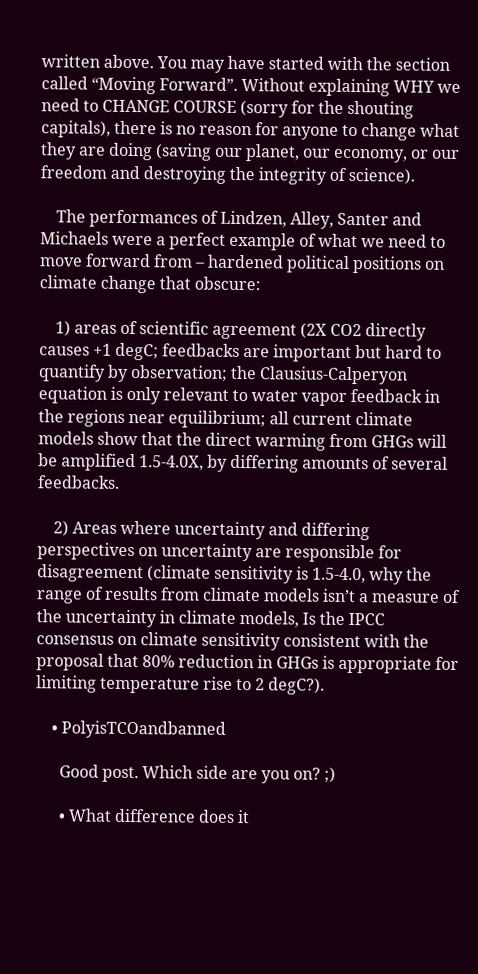written above. You may have started with the section called “Moving Forward”. Without explaining WHY we need to CHANGE COURSE (sorry for the shouting capitals), there is no reason for anyone to change what they are doing (saving our planet, our economy, or our freedom and destroying the integrity of science).

    The performances of Lindzen, Alley, Santer and Michaels were a perfect example of what we need to move forward from – hardened political positions on climate change that obscure:

    1) areas of scientific agreement (2X CO2 directly causes +1 degC; feedbacks are important but hard to quantify by observation; the Clausius-Calperyon equation is only relevant to water vapor feedback in the regions near equilibrium; all current climate models show that the direct warming from GHGs will be amplified 1.5-4.0X, by differing amounts of several feedbacks.

    2) Areas where uncertainty and differing perspectives on uncertainty are responsible for disagreement (climate sensitivity is 1.5-4.0, why the range of results from climate models isn’t a measure of the uncertainty in climate models, Is the IPCC consensus on climate sensitivity consistent with the proposal that 80% reduction in GHGs is appropriate for limiting temperature rise to 2 degC?).

    • PolyisTCOandbanned

      Good post. Which side are you on? ;)

      • What difference does it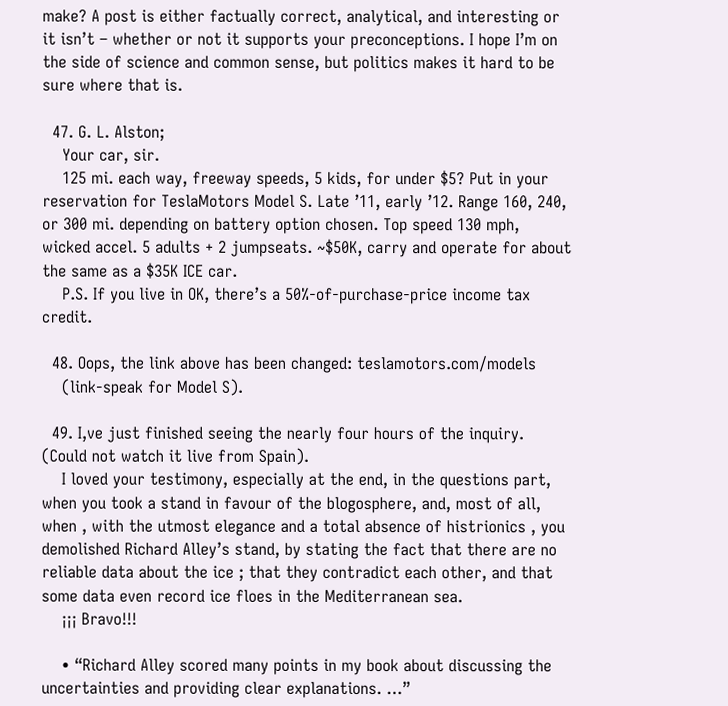make? A post is either factually correct, analytical, and interesting or it isn’t – whether or not it supports your preconceptions. I hope I’m on the side of science and common sense, but politics makes it hard to be sure where that is.

  47. G. L. Alston;
    Your car, sir.
    125 mi. each way, freeway speeds, 5 kids, for under $5? Put in your reservation for TeslaMotors Model S. Late ’11, early ’12. Range 160, 240, or 300 mi. depending on battery option chosen. Top speed 130 mph, wicked accel. 5 adults + 2 jumpseats. ~$50K, carry and operate for about the same as a $35K ICE car.
    P.S. If you live in OK, there’s a 50%-of-purchase-price income tax credit.

  48. Oops, the link above has been changed: teslamotors.com/models
    (link-speak for Model S).

  49. I,ve just finished seeing the nearly four hours of the inquiry. (Could not watch it live from Spain).
    I loved your testimony, especially at the end, in the questions part, when you took a stand in favour of the blogosphere, and, most of all, when , with the utmost elegance and a total absence of histrionics , you demolished Richard Alley’s stand, by stating the fact that there are no reliable data about the ice ; that they contradict each other, and that some data even record ice floes in the Mediterranean sea.
    ¡¡¡ Bravo!!!

    • “Richard Alley scored many points in my book about discussing the uncertainties and providing clear explanations. …”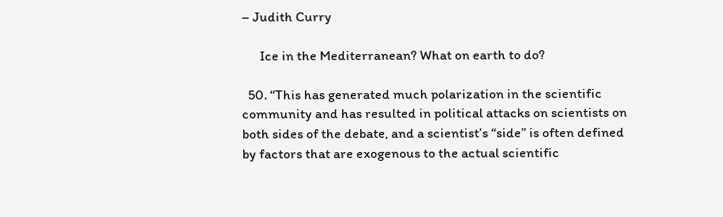– Judith Curry

      Ice in the Mediterranean? What on earth to do?

  50. “This has generated much polarization in the scientific community and has resulted in political attacks on scientists on both sides of the debate, and a scientist’s “side” is often defined by factors that are exogenous to the actual scientific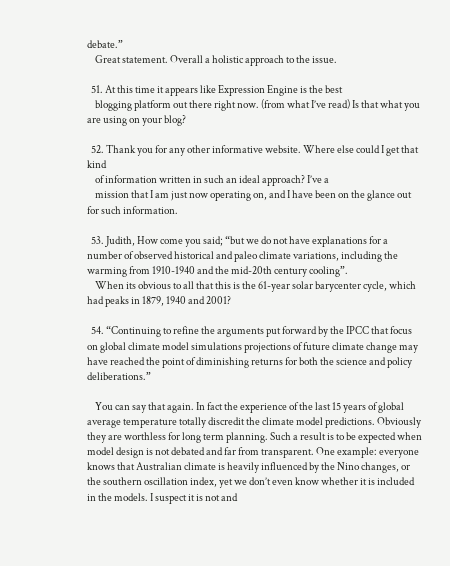debate.”
    Great statement. Overall a holistic approach to the issue.

  51. At this time it appears like Expression Engine is the best
    blogging platform out there right now. (from what I’ve read) Is that what you are using on your blog?

  52. Thank you for any other informative website. Where else could I get that kind
    of information written in such an ideal approach? I’ve a
    mission that I am just now operating on, and I have been on the glance out for such information.

  53. Judith, How come you said; “but we do not have explanations for a number of observed historical and paleo climate variations, including the warming from 1910-1940 and the mid-20th century cooling”.
    When its obvious to all that this is the 61-year solar barycenter cycle, which had peaks in 1879, 1940 and 2001?

  54. “Continuing to refine the arguments put forward by the IPCC that focus on global climate model simulations projections of future climate change may have reached the point of diminishing returns for both the science and policy deliberations.”

    You can say that again. In fact the experience of the last 15 years of global average temperature totally discredit the climate model predictions. Obviously they are worthless for long term planning. Such a result is to be expected when model design is not debated and far from transparent. One example: everyone knows that Australian climate is heavily influenced by the Nino changes, or the southern oscillation index, yet we don’t even know whether it is included in the models. I suspect it is not and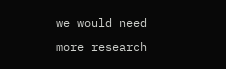we would need more research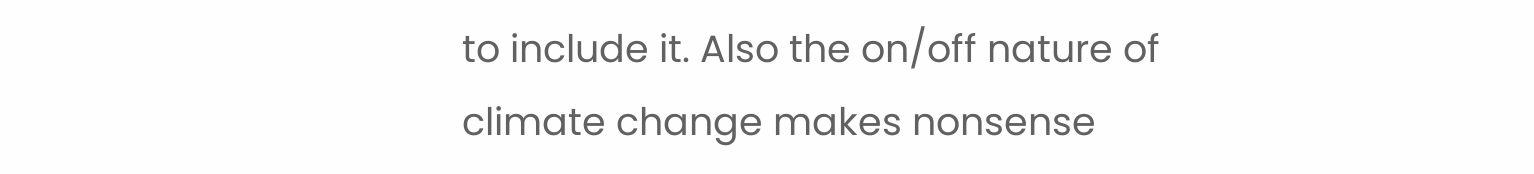to include it. Also the on/off nature of climate change makes nonsense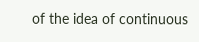of the idea of continuous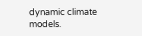dynamic climate models.